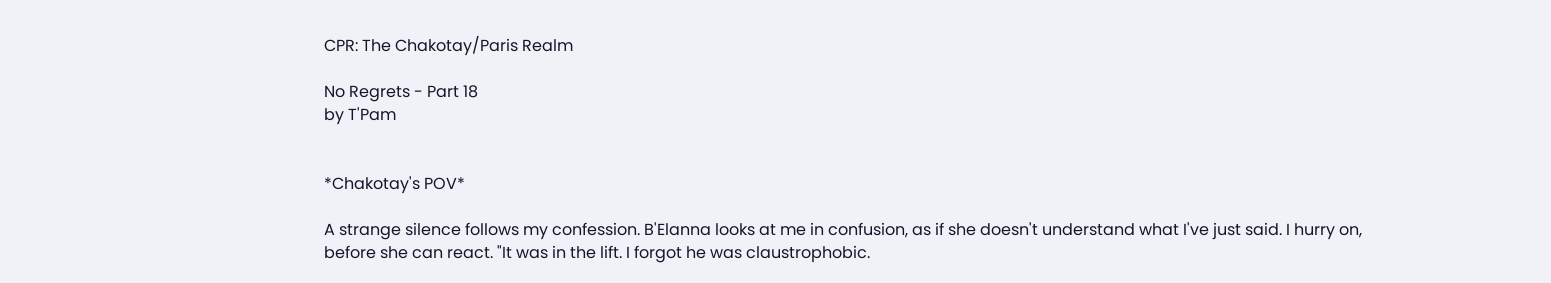CPR: The Chakotay/Paris Realm

No Regrets - Part 18
by T'Pam


*Chakotay's POV*

A strange silence follows my confession. B'Elanna looks at me in confusion, as if she doesn't understand what I've just said. I hurry on, before she can react. "It was in the lift. I forgot he was claustrophobic.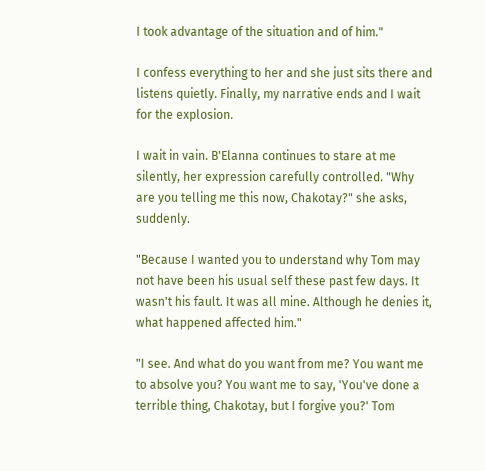I took advantage of the situation and of him."

I confess everything to her and she just sits there and listens quietly. Finally, my narrative ends and I wait for the explosion.

I wait in vain. B'Elanna continues to stare at me silently, her expression carefully controlled. "Why are you telling me this now, Chakotay?" she asks, suddenly.

"Because I wanted you to understand why Tom may not have been his usual self these past few days. It wasn't his fault. It was all mine. Although he denies it, what happened affected him."

"I see. And what do you want from me? You want me to absolve you? You want me to say, 'You've done a terrible thing, Chakotay, but I forgive you?' Tom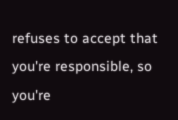refuses to accept that you're responsible, so you're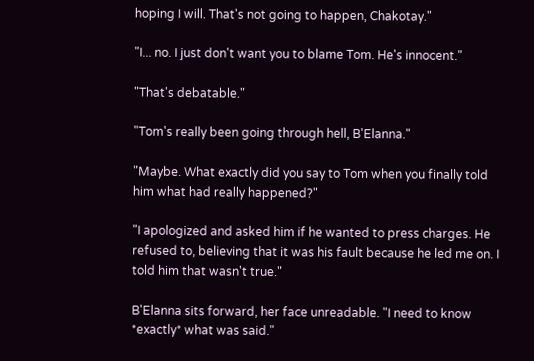hoping I will. That's not going to happen, Chakotay."

"I... no. I just don't want you to blame Tom. He's innocent."

"That's debatable."

"Tom's really been going through hell, B'Elanna."

"Maybe. What exactly did you say to Tom when you finally told him what had really happened?"

"I apologized and asked him if he wanted to press charges. He refused to, believing that it was his fault because he led me on. I told him that wasn't true."

B'Elanna sits forward, her face unreadable. "I need to know *exactly* what was said."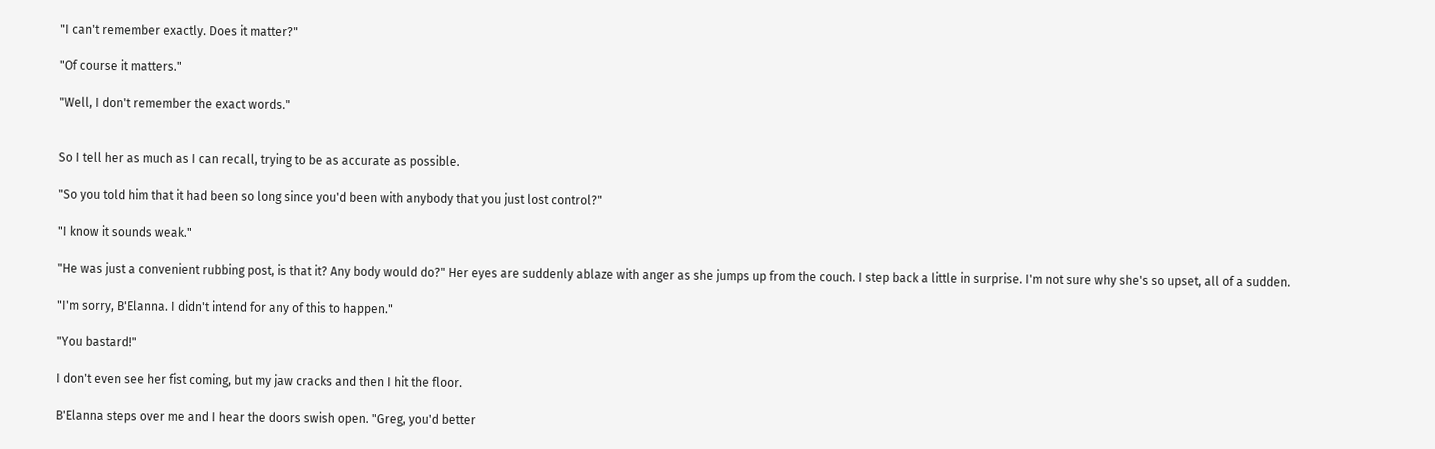"I can't remember exactly. Does it matter?"

"Of course it matters."

"Well, I don't remember the exact words."


So I tell her as much as I can recall, trying to be as accurate as possible.

"So you told him that it had been so long since you'd been with anybody that you just lost control?"

"I know it sounds weak."

"He was just a convenient rubbing post, is that it? Any body would do?" Her eyes are suddenly ablaze with anger as she jumps up from the couch. I step back a little in surprise. I'm not sure why she's so upset, all of a sudden.

"I'm sorry, B'Elanna. I didn't intend for any of this to happen."

"You bastard!"

I don't even see her fist coming, but my jaw cracks and then I hit the floor.

B'Elanna steps over me and I hear the doors swish open. "Greg, you'd better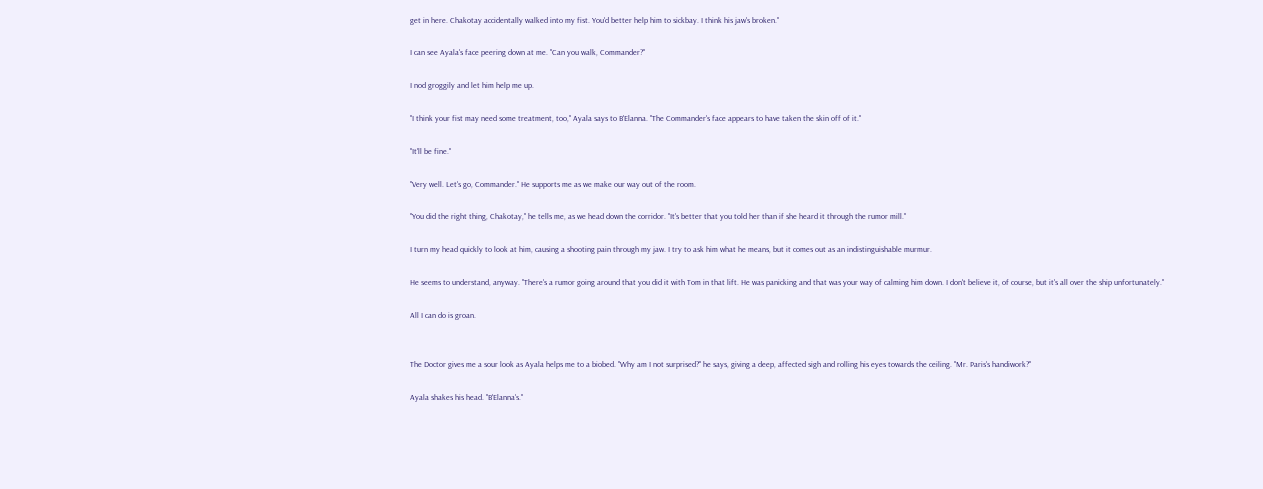get in here. Chakotay accidentally walked into my fist. You'd better help him to sickbay. I think his jaw's broken."

I can see Ayala's face peering down at me. "Can you walk, Commander?"

I nod groggily and let him help me up.

"I think your fist may need some treatment, too," Ayala says to B'Elanna. "The Commander's face appears to have taken the skin off of it."

"It'll be fine."

"Very well. Let's go, Commander." He supports me as we make our way out of the room.

"You did the right thing, Chakotay," he tells me, as we head down the corridor. "It's better that you told her than if she heard it through the rumor mill."

I turn my head quickly to look at him, causing a shooting pain through my jaw. I try to ask him what he means, but it comes out as an indistinguishable murmur.

He seems to understand, anyway. "There's a rumor going around that you did it with Tom in that lift. He was panicking and that was your way of calming him down. I don't believe it, of course, but it's all over the ship unfortunately."

All I can do is groan.


The Doctor gives me a sour look as Ayala helps me to a biobed. "Why am I not surprised?" he says, giving a deep, affected sigh and rolling his eyes towards the ceiling. "Mr. Paris's handiwork?"

Ayala shakes his head. "B'Elanna's."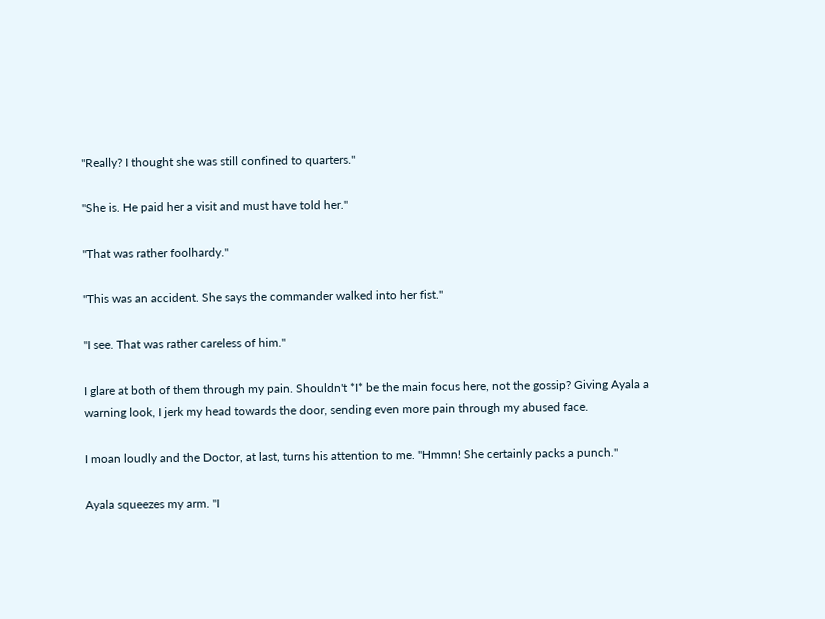"Really? I thought she was still confined to quarters."

"She is. He paid her a visit and must have told her."

"That was rather foolhardy."

"This was an accident. She says the commander walked into her fist."

"I see. That was rather careless of him."

I glare at both of them through my pain. Shouldn't *I* be the main focus here, not the gossip? Giving Ayala a warning look, I jerk my head towards the door, sending even more pain through my abused face.

I moan loudly and the Doctor, at last, turns his attention to me. "Hmmn! She certainly packs a punch."

Ayala squeezes my arm. "I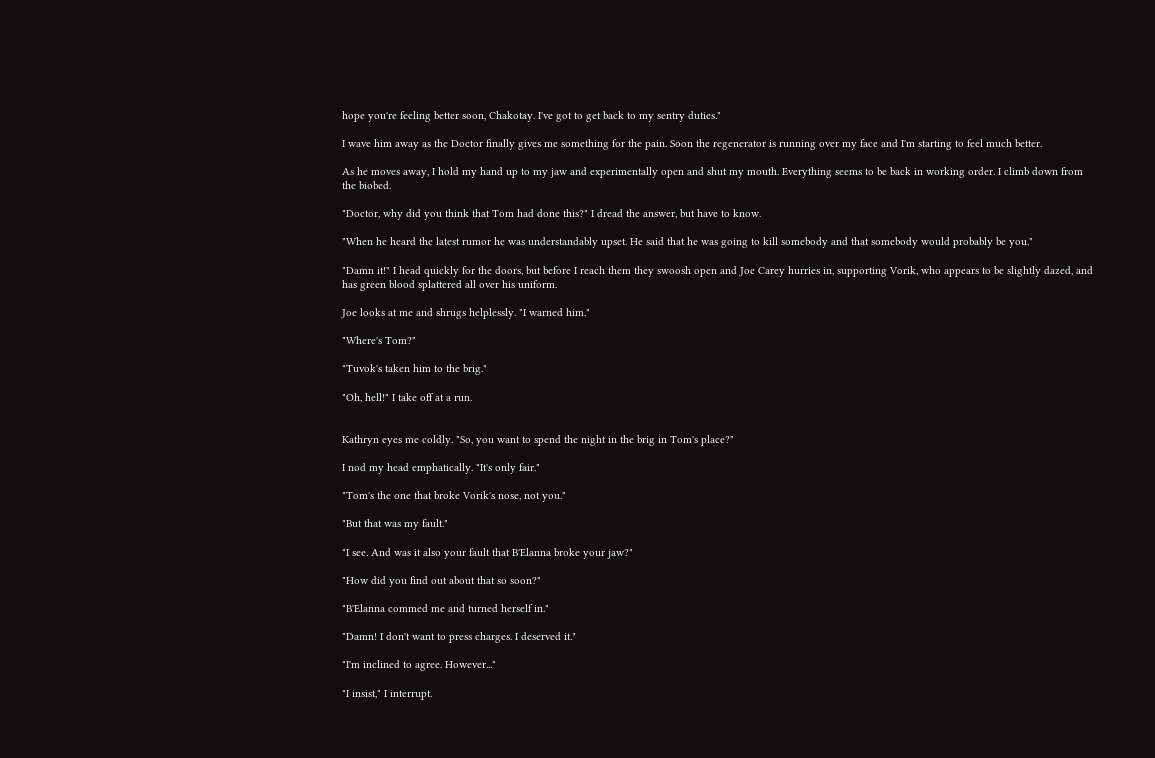hope you're feeling better soon, Chakotay. I've got to get back to my sentry duties."

I wave him away as the Doctor finally gives me something for the pain. Soon the regenerator is running over my face and I'm starting to feel much better.

As he moves away, I hold my hand up to my jaw and experimentally open and shut my mouth. Everything seems to be back in working order. I climb down from the biobed.

"Doctor, why did you think that Tom had done this?" I dread the answer, but have to know.

"When he heard the latest rumor he was understandably upset. He said that he was going to kill somebody and that somebody would probably be you."

"Damn it!" I head quickly for the doors, but before I reach them they swoosh open and Joe Carey hurries in, supporting Vorik, who appears to be slightly dazed, and has green blood splattered all over his uniform.

Joe looks at me and shrugs helplessly. "I warned him."

"Where's Tom?"

"Tuvok's taken him to the brig."

"Oh, hell!" I take off at a run.


Kathryn eyes me coldly. "So, you want to spend the night in the brig in Tom's place?"

I nod my head emphatically. "It's only fair."

"Tom's the one that broke Vorik's nose, not you."

"But that was my fault."

"I see. And was it also your fault that B'Elanna broke your jaw?"

"How did you find out about that so soon?"

"B'Elanna commed me and turned herself in."

"Damn! I don't want to press charges. I deserved it."

"I'm inclined to agree. However..."

"I insist," I interrupt.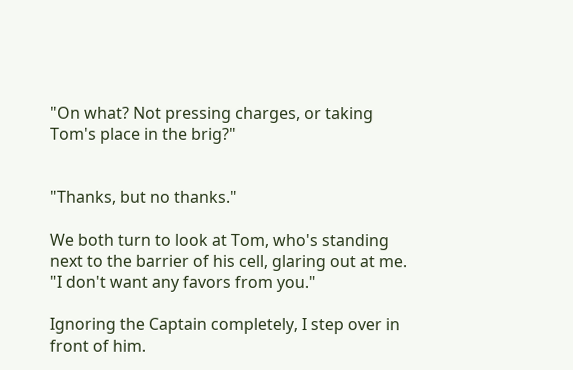"On what? Not pressing charges, or taking Tom's place in the brig?"


"Thanks, but no thanks."

We both turn to look at Tom, who's standing next to the barrier of his cell, glaring out at me. "I don't want any favors from you."

Ignoring the Captain completely, I step over in front of him.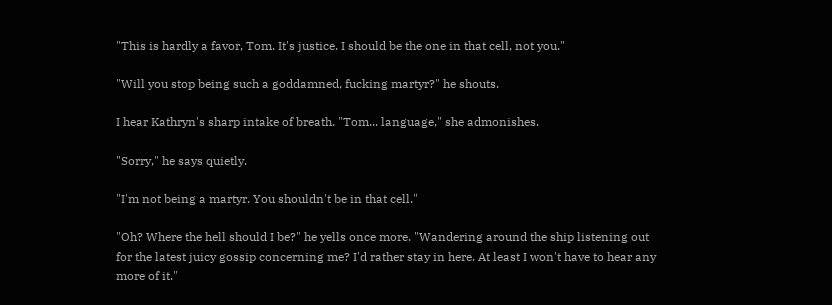"This is hardly a favor, Tom. It's justice. I should be the one in that cell, not you."

"Will you stop being such a goddamned, fucking martyr?" he shouts.

I hear Kathryn's sharp intake of breath. "Tom... language," she admonishes.

"Sorry," he says quietly.

"I'm not being a martyr. You shouldn't be in that cell."

"Oh? Where the hell should I be?" he yells once more. "Wandering around the ship listening out for the latest juicy gossip concerning me? I'd rather stay in here. At least I won't have to hear any more of it."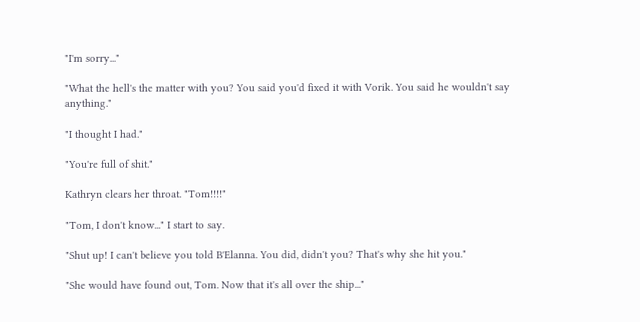"I'm sorry..."

"What the hell's the matter with you? You said you'd fixed it with Vorik. You said he wouldn't say anything."

"I thought I had."

"You're full of shit."

Kathryn clears her throat. "Tom!!!!"

"Tom, I don't know..." I start to say.

"Shut up! I can't believe you told B'Elanna. You did, didn't you? That's why she hit you."

"She would have found out, Tom. Now that it's all over the ship..."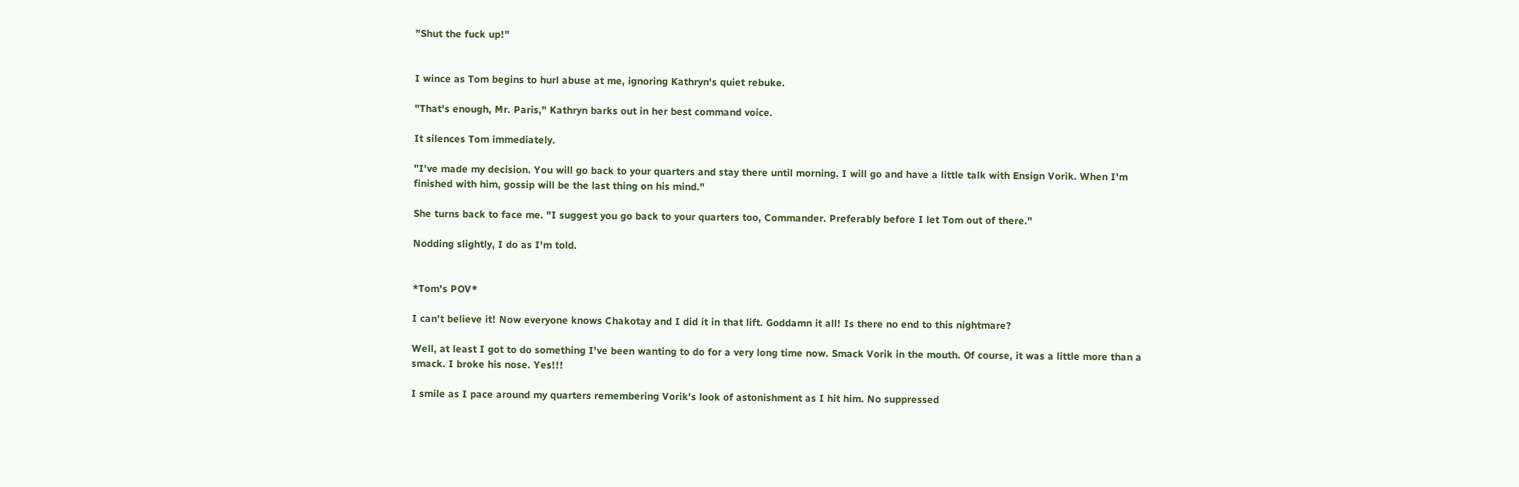"Shut the fuck up!"


I wince as Tom begins to hurl abuse at me, ignoring Kathryn's quiet rebuke.

"That's enough, Mr. Paris," Kathryn barks out in her best command voice.

It silences Tom immediately.

"I've made my decision. You will go back to your quarters and stay there until morning. I will go and have a little talk with Ensign Vorik. When I'm finished with him, gossip will be the last thing on his mind."

She turns back to face me. "I suggest you go back to your quarters too, Commander. Preferably before I let Tom out of there."

Nodding slightly, I do as I'm told.


*Tom's POV*

I can't believe it! Now everyone knows Chakotay and I did it in that lift. Goddamn it all! Is there no end to this nightmare?

Well, at least I got to do something I've been wanting to do for a very long time now. Smack Vorik in the mouth. Of course, it was a little more than a smack. I broke his nose. Yes!!!

I smile as I pace around my quarters remembering Vorik's look of astonishment as I hit him. No suppressed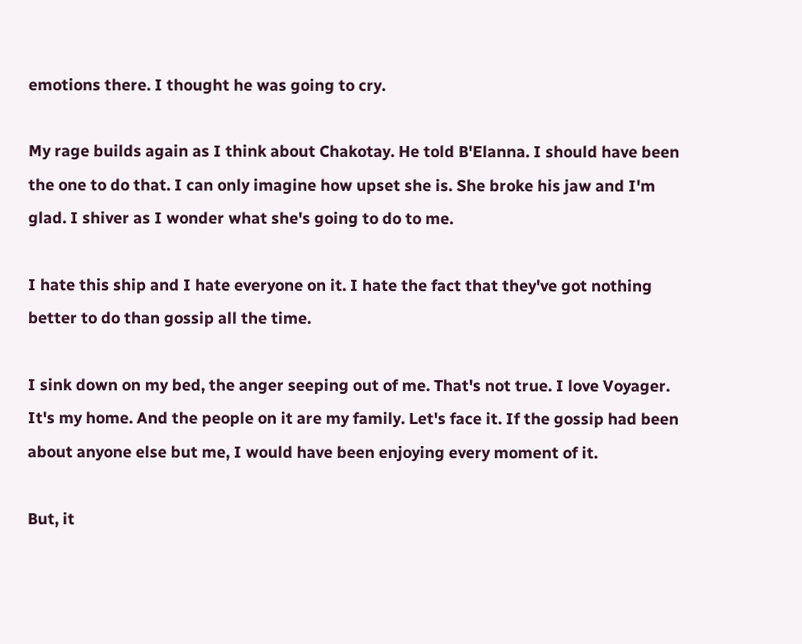emotions there. I thought he was going to cry.

My rage builds again as I think about Chakotay. He told B'Elanna. I should have been the one to do that. I can only imagine how upset she is. She broke his jaw and I'm glad. I shiver as I wonder what she's going to do to me.

I hate this ship and I hate everyone on it. I hate the fact that they've got nothing better to do than gossip all the time.

I sink down on my bed, the anger seeping out of me. That's not true. I love Voyager. It's my home. And the people on it are my family. Let's face it. If the gossip had been about anyone else but me, I would have been enjoying every moment of it.

But, it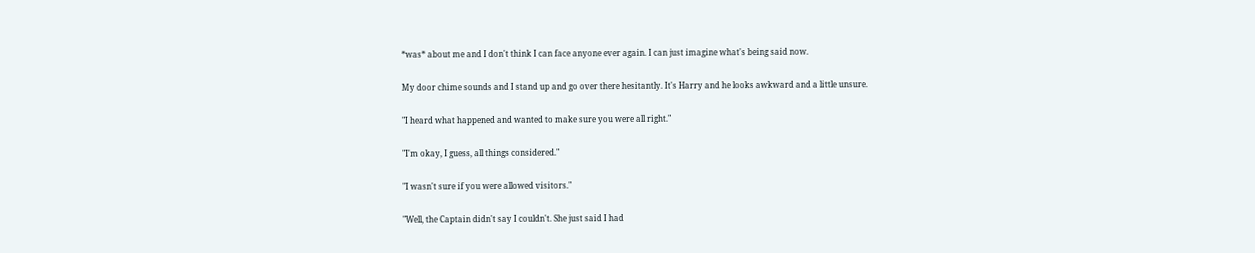*was* about me and I don't think I can face anyone ever again. I can just imagine what's being said now.

My door chime sounds and I stand up and go over there hesitantly. It's Harry and he looks awkward and a little unsure.

"I heard what happened and wanted to make sure you were all right."

"I'm okay, I guess, all things considered."

"I wasn't sure if you were allowed visitors."

"Well, the Captain didn't say I couldn't. She just said I had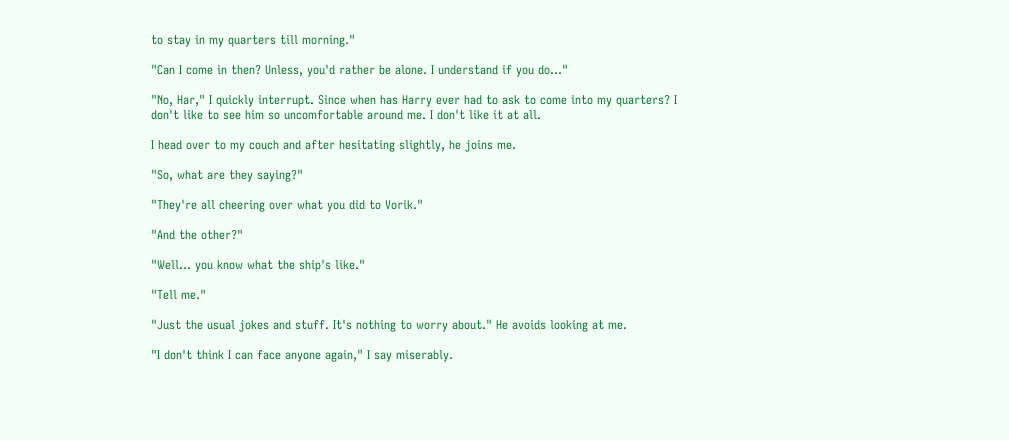to stay in my quarters till morning."

"Can I come in then? Unless, you'd rather be alone. I understand if you do..."

"No, Har," I quickly interrupt. Since when has Harry ever had to ask to come into my quarters? I don't like to see him so uncomfortable around me. I don't like it at all.

I head over to my couch and after hesitating slightly, he joins me.

"So, what are they saying?"

"They're all cheering over what you did to Vorik."

"And the other?"

"Well... you know what the ship's like."

"Tell me."

"Just the usual jokes and stuff. It's nothing to worry about." He avoids looking at me.

"I don't think I can face anyone again," I say miserably.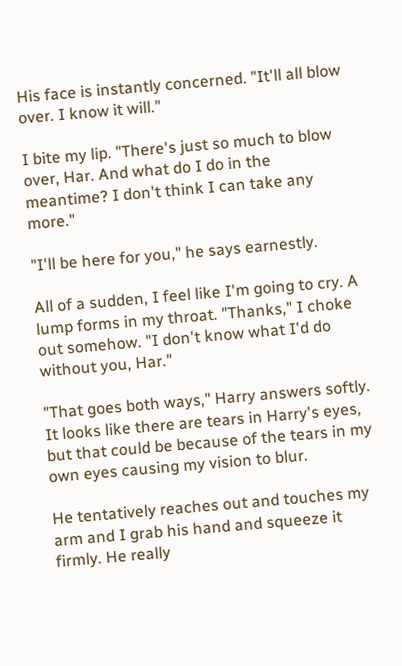His face is instantly concerned. "It'll all blow over. I know it will."

I bite my lip. "There's just so much to blow over, Har. And what do I do in the meantime? I don't think I can take any more."

"I'll be here for you," he says earnestly.

All of a sudden, I feel like I'm going to cry. A lump forms in my throat. "Thanks," I choke out somehow. "I don't know what I'd do without you, Har."

"That goes both ways," Harry answers softly. It looks like there are tears in Harry's eyes, but that could be because of the tears in my own eyes causing my vision to blur.

He tentatively reaches out and touches my arm and I grab his hand and squeeze it firmly. He really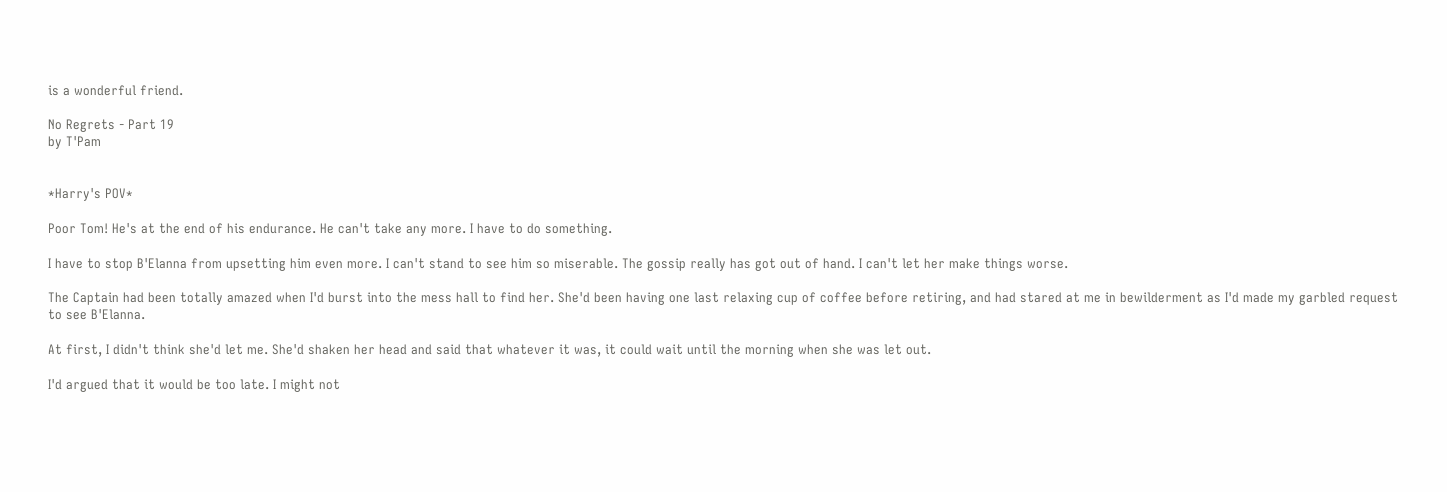is a wonderful friend.

No Regrets - Part 19
by T'Pam


*Harry's POV*

Poor Tom! He's at the end of his endurance. He can't take any more. I have to do something.

I have to stop B'Elanna from upsetting him even more. I can't stand to see him so miserable. The gossip really has got out of hand. I can't let her make things worse.

The Captain had been totally amazed when I'd burst into the mess hall to find her. She'd been having one last relaxing cup of coffee before retiring, and had stared at me in bewilderment as I'd made my garbled request to see B'Elanna.

At first, I didn't think she'd let me. She'd shaken her head and said that whatever it was, it could wait until the morning when she was let out.

I'd argued that it would be too late. I might not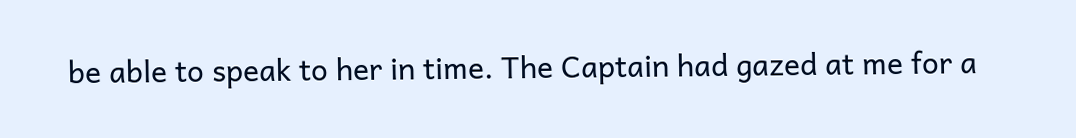be able to speak to her in time. The Captain had gazed at me for a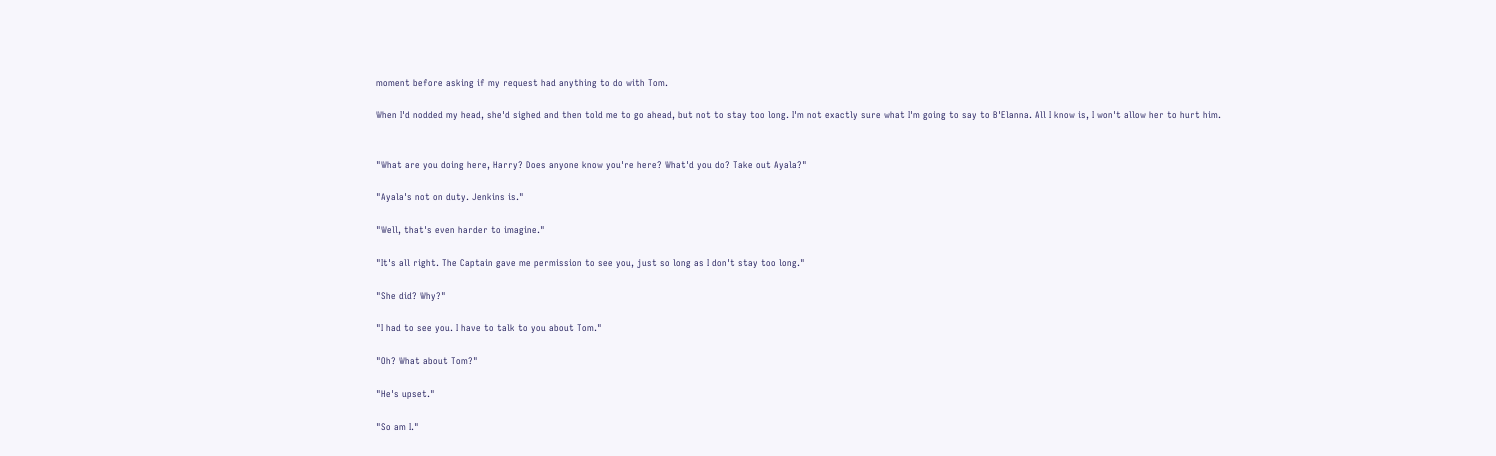moment before asking if my request had anything to do with Tom.

When I'd nodded my head, she'd sighed and then told me to go ahead, but not to stay too long. I'm not exactly sure what I'm going to say to B'Elanna. All I know is, I won't allow her to hurt him.


"What are you doing here, Harry? Does anyone know you're here? What'd you do? Take out Ayala?"

"Ayala's not on duty. Jenkins is."

"Well, that's even harder to imagine."

"It's all right. The Captain gave me permission to see you, just so long as I don't stay too long."

"She did? Why?"

"I had to see you. I have to talk to you about Tom."

"Oh? What about Tom?"

"He's upset."

"So am I."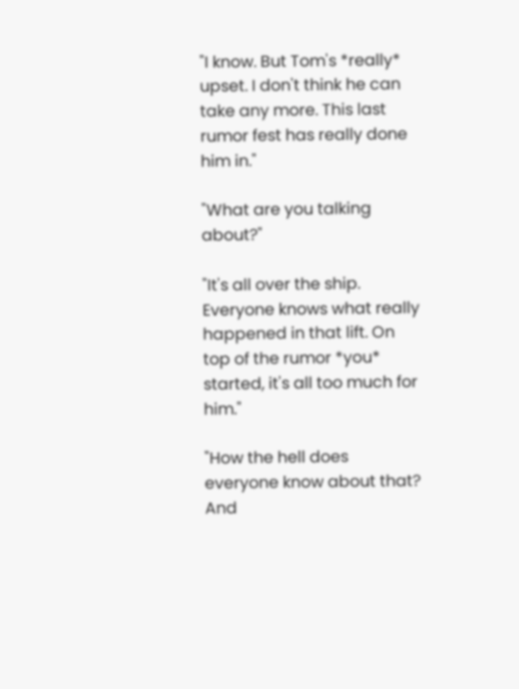"I know. But Tom's *really* upset. I don't think he can take any more. This last rumor fest has really done him in."

"What are you talking about?"

"It's all over the ship. Everyone knows what really happened in that lift. On top of the rumor *you* started, it's all too much for him."

"How the hell does everyone know about that? And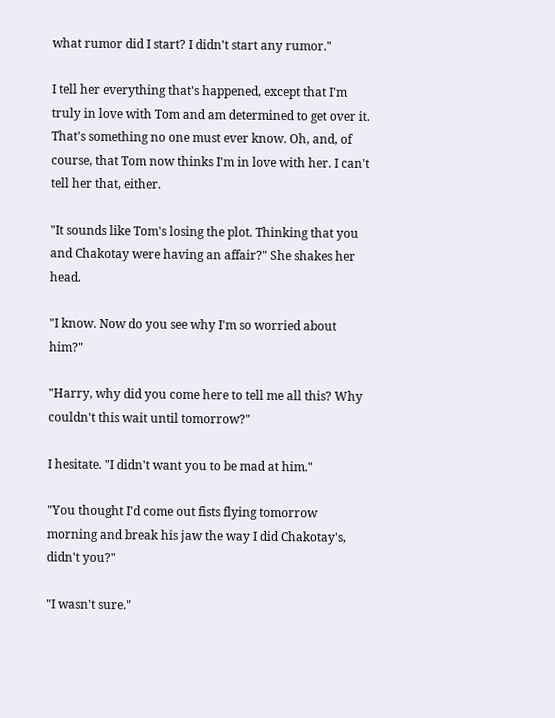what rumor did I start? I didn't start any rumor."

I tell her everything that's happened, except that I'm truly in love with Tom and am determined to get over it. That's something no one must ever know. Oh, and, of course, that Tom now thinks I'm in love with her. I can't tell her that, either.

"It sounds like Tom's losing the plot. Thinking that you and Chakotay were having an affair?" She shakes her head.

"I know. Now do you see why I'm so worried about him?"

"Harry, why did you come here to tell me all this? Why couldn't this wait until tomorrow?"

I hesitate. "I didn't want you to be mad at him."

"You thought I'd come out fists flying tomorrow morning and break his jaw the way I did Chakotay's, didn't you?"

"I wasn't sure."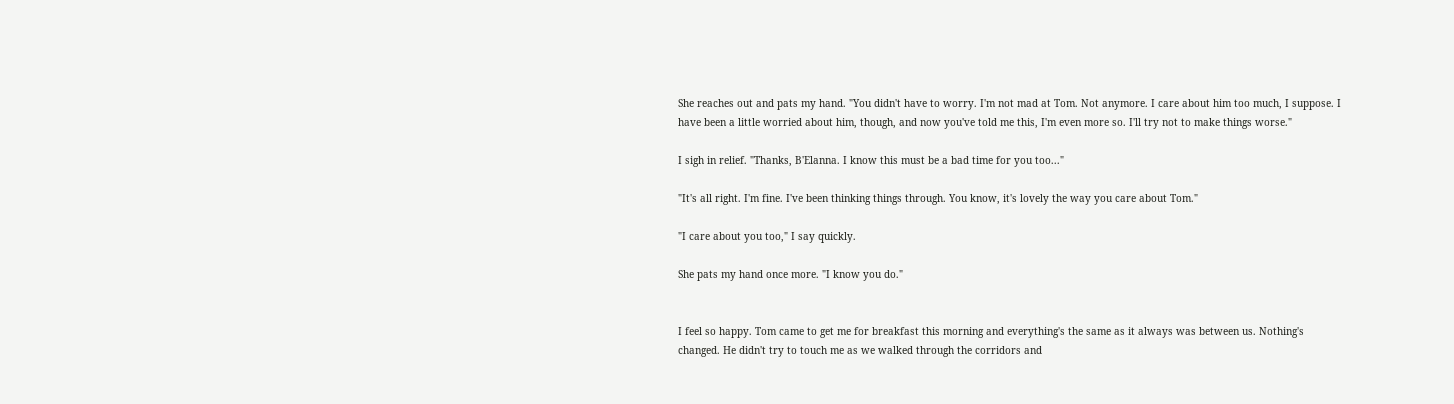She reaches out and pats my hand. "You didn't have to worry. I'm not mad at Tom. Not anymore. I care about him too much, I suppose. I have been a little worried about him, though, and now you've told me this, I'm even more so. I'll try not to make things worse."

I sigh in relief. "Thanks, B'Elanna. I know this must be a bad time for you too..."

"It's all right. I'm fine. I've been thinking things through. You know, it's lovely the way you care about Tom."

"I care about you too," I say quickly.

She pats my hand once more. "I know you do."


I feel so happy. Tom came to get me for breakfast this morning and everything's the same as it always was between us. Nothing's changed. He didn't try to touch me as we walked through the corridors and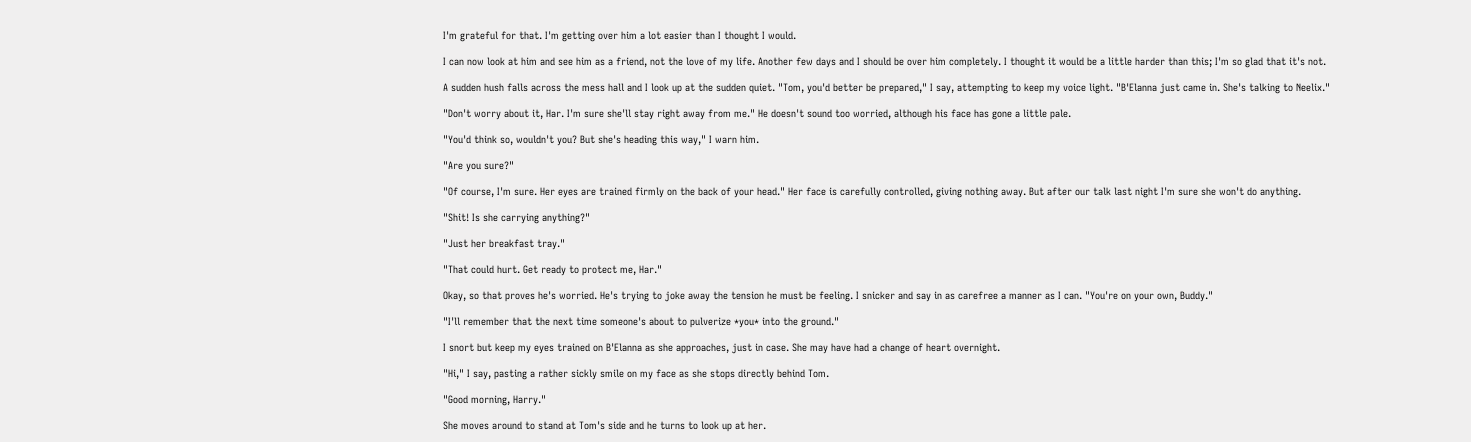I'm grateful for that. I'm getting over him a lot easier than I thought I would.

I can now look at him and see him as a friend, not the love of my life. Another few days and I should be over him completely. I thought it would be a little harder than this; I'm so glad that it's not.

A sudden hush falls across the mess hall and I look up at the sudden quiet. "Tom, you'd better be prepared," I say, attempting to keep my voice light. "B'Elanna just came in. She's talking to Neelix."

"Don't worry about it, Har. I'm sure she'll stay right away from me." He doesn't sound too worried, although his face has gone a little pale.

"You'd think so, wouldn't you? But she's heading this way," I warn him.

"Are you sure?"

"Of course, I'm sure. Her eyes are trained firmly on the back of your head." Her face is carefully controlled, giving nothing away. But after our talk last night I'm sure she won't do anything.

"Shit! Is she carrying anything?"

"Just her breakfast tray."

"That could hurt. Get ready to protect me, Har."

Okay, so that proves he's worried. He's trying to joke away the tension he must be feeling. I snicker and say in as carefree a manner as I can. "You're on your own, Buddy."

"I'll remember that the next time someone's about to pulverize *you* into the ground."

I snort but keep my eyes trained on B'Elanna as she approaches, just in case. She may have had a change of heart overnight.

"Hi," I say, pasting a rather sickly smile on my face as she stops directly behind Tom.

"Good morning, Harry."

She moves around to stand at Tom's side and he turns to look up at her.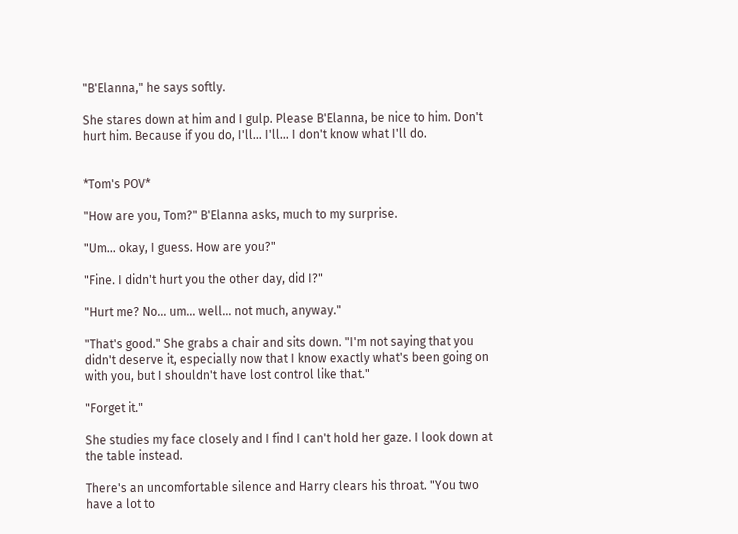"B'Elanna," he says softly.

She stares down at him and I gulp. Please B'Elanna, be nice to him. Don't hurt him. Because if you do, I'll... I'll... I don't know what I'll do.


*Tom's POV*

"How are you, Tom?" B'Elanna asks, much to my surprise.

"Um... okay, I guess. How are you?"

"Fine. I didn't hurt you the other day, did I?"

"Hurt me? No... um... well... not much, anyway."

"That's good." She grabs a chair and sits down. "I'm not saying that you didn't deserve it, especially now that I know exactly what's been going on with you, but I shouldn't have lost control like that."

"Forget it."

She studies my face closely and I find I can't hold her gaze. I look down at the table instead.

There's an uncomfortable silence and Harry clears his throat. "You two have a lot to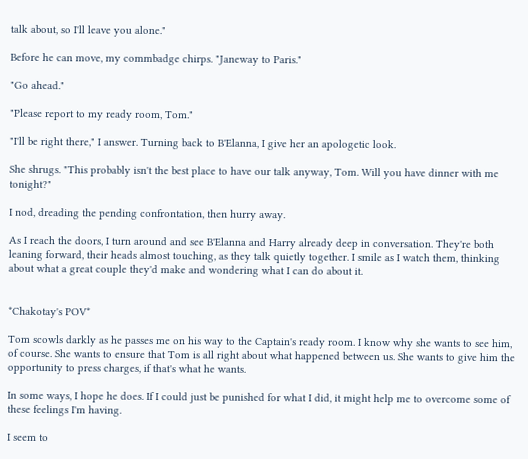talk about, so I'll leave you alone."

Before he can move, my commbadge chirps. "Janeway to Paris."

"Go ahead."

"Please report to my ready room, Tom."

"I'll be right there," I answer. Turning back to B'Elanna, I give her an apologetic look.

She shrugs. "This probably isn't the best place to have our talk anyway, Tom. Will you have dinner with me tonight?"

I nod, dreading the pending confrontation, then hurry away.

As I reach the doors, I turn around and see B'Elanna and Harry already deep in conversation. They're both leaning forward, their heads almost touching, as they talk quietly together. I smile as I watch them, thinking about what a great couple they'd make and wondering what I can do about it.


*Chakotay's POV*

Tom scowls darkly as he passes me on his way to the Captain's ready room. I know why she wants to see him, of course. She wants to ensure that Tom is all right about what happened between us. She wants to give him the opportunity to press charges, if that's what he wants.

In some ways, I hope he does. If I could just be punished for what I did, it might help me to overcome some of these feelings I'm having.

I seem to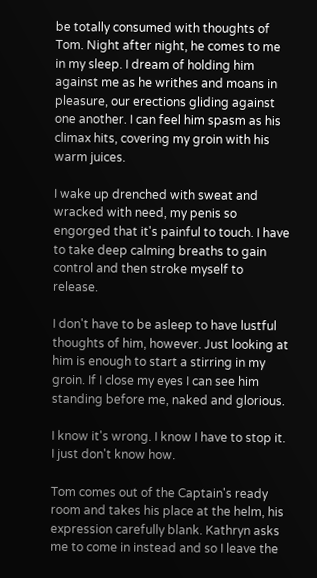be totally consumed with thoughts of Tom. Night after night, he comes to me in my sleep. I dream of holding him against me as he writhes and moans in pleasure, our erections gliding against one another. I can feel him spasm as his climax hits, covering my groin with his warm juices.

I wake up drenched with sweat and wracked with need, my penis so engorged that it's painful to touch. I have to take deep calming breaths to gain control and then stroke myself to release.

I don't have to be asleep to have lustful thoughts of him, however. Just looking at him is enough to start a stirring in my groin. If I close my eyes I can see him standing before me, naked and glorious.

I know it's wrong. I know I have to stop it. I just don't know how.

Tom comes out of the Captain's ready room and takes his place at the helm, his expression carefully blank. Kathryn asks me to come in instead and so I leave the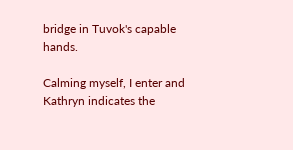bridge in Tuvok's capable hands.

Calming myself, I enter and Kathryn indicates the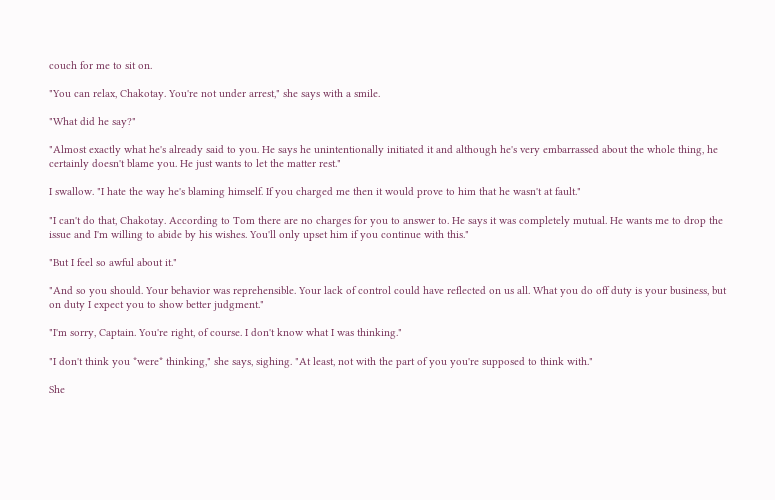couch for me to sit on.

"You can relax, Chakotay. You're not under arrest," she says with a smile.

"What did he say?"

"Almost exactly what he's already said to you. He says he unintentionally initiated it and although he's very embarrassed about the whole thing, he certainly doesn't blame you. He just wants to let the matter rest."

I swallow. "I hate the way he's blaming himself. If you charged me then it would prove to him that he wasn't at fault."

"I can't do that, Chakotay. According to Tom there are no charges for you to answer to. He says it was completely mutual. He wants me to drop the issue and I'm willing to abide by his wishes. You'll only upset him if you continue with this."

"But I feel so awful about it."

"And so you should. Your behavior was reprehensible. Your lack of control could have reflected on us all. What you do off duty is your business, but on duty I expect you to show better judgment."

"I'm sorry, Captain. You're right, of course. I don't know what I was thinking."

"I don't think you *were* thinking," she says, sighing. "At least, not with the part of you you're supposed to think with."

She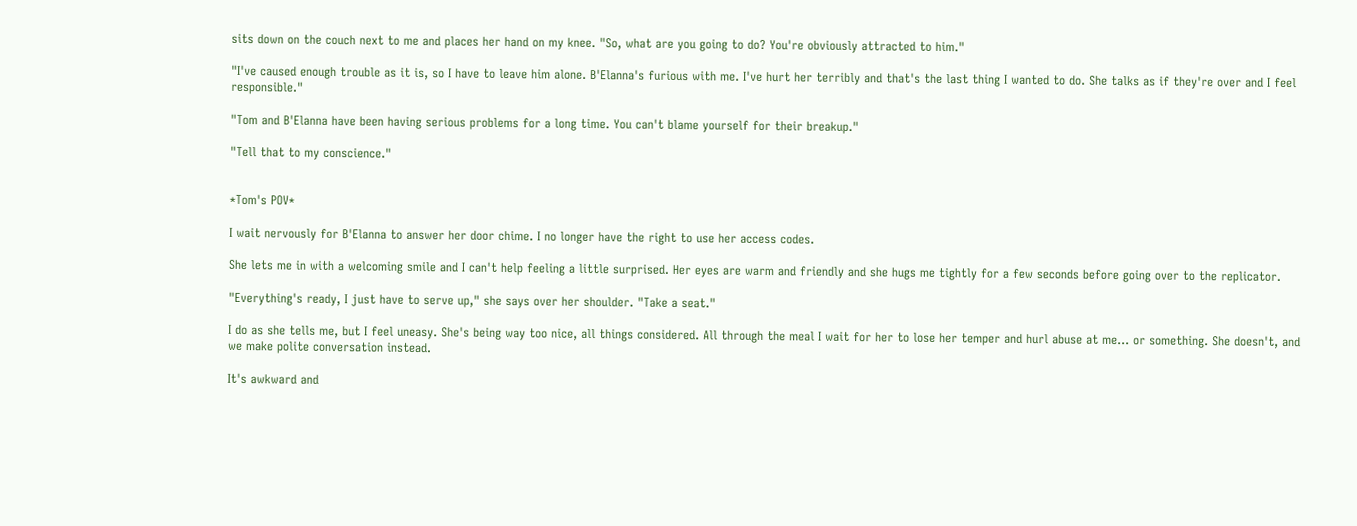sits down on the couch next to me and places her hand on my knee. "So, what are you going to do? You're obviously attracted to him."

"I've caused enough trouble as it is, so I have to leave him alone. B'Elanna's furious with me. I've hurt her terribly and that's the last thing I wanted to do. She talks as if they're over and I feel responsible."

"Tom and B'Elanna have been having serious problems for a long time. You can't blame yourself for their breakup."

"Tell that to my conscience."


*Tom's POV*

I wait nervously for B'Elanna to answer her door chime. I no longer have the right to use her access codes.

She lets me in with a welcoming smile and I can't help feeling a little surprised. Her eyes are warm and friendly and she hugs me tightly for a few seconds before going over to the replicator.

"Everything's ready, I just have to serve up," she says over her shoulder. "Take a seat."

I do as she tells me, but I feel uneasy. She's being way too nice, all things considered. All through the meal I wait for her to lose her temper and hurl abuse at me... or something. She doesn't, and we make polite conversation instead.

It's awkward and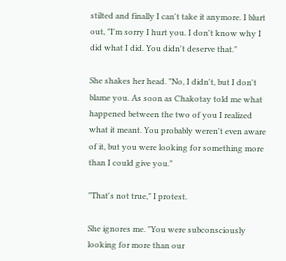stilted and finally I can't take it anymore. I blurt out, "I'm sorry I hurt you. I don't know why I did what I did. You didn't deserve that."

She shakes her head. "No, I didn't, but I don't blame you. As soon as Chakotay told me what happened between the two of you I realized what it meant. You probably weren't even aware of it, but you were looking for something more than I could give you."

"That's not true," I protest.

She ignores me. "You were subconsciously looking for more than our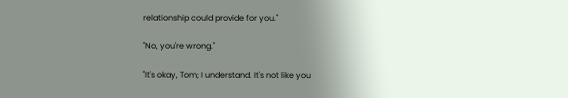relationship could provide for you."

"No, you're wrong."

"It's okay, Tom; I understand. It's not like you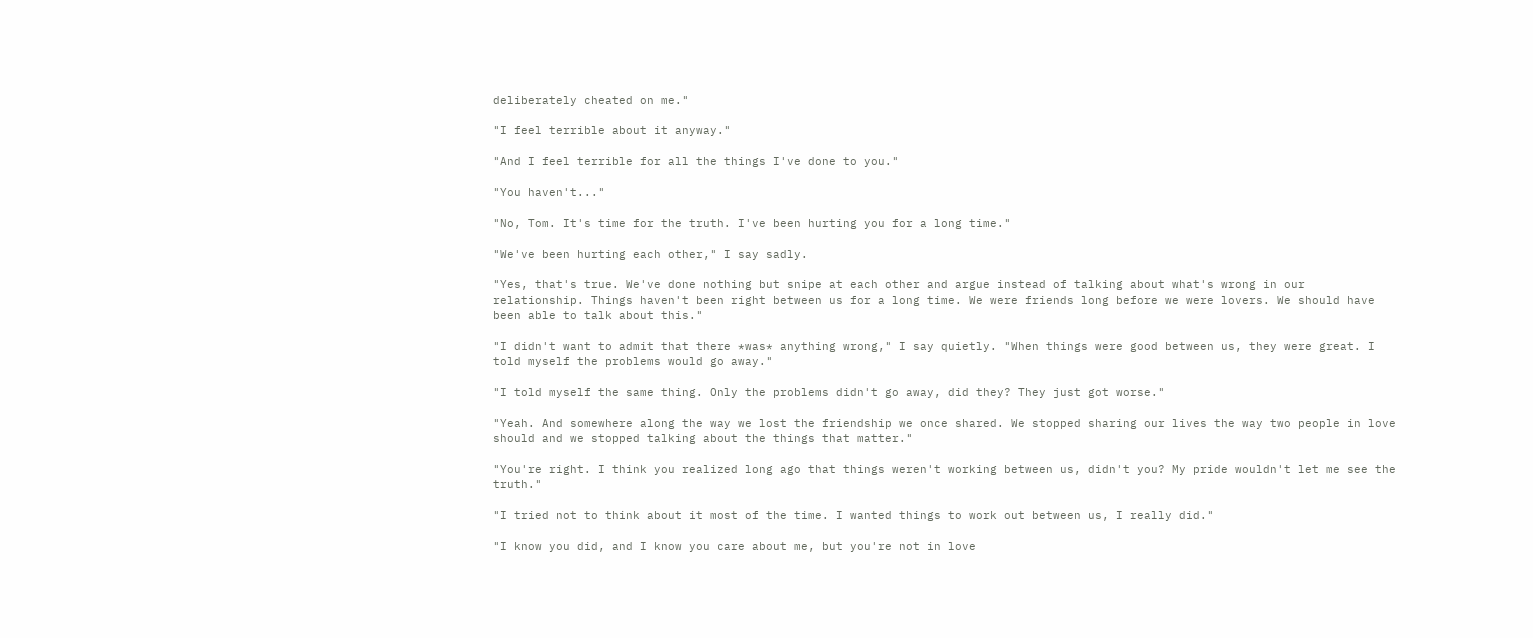deliberately cheated on me."

"I feel terrible about it anyway."

"And I feel terrible for all the things I've done to you."

"You haven't..."

"No, Tom. It's time for the truth. I've been hurting you for a long time."

"We've been hurting each other," I say sadly.

"Yes, that's true. We've done nothing but snipe at each other and argue instead of talking about what's wrong in our relationship. Things haven't been right between us for a long time. We were friends long before we were lovers. We should have been able to talk about this."

"I didn't want to admit that there *was* anything wrong," I say quietly. "When things were good between us, they were great. I told myself the problems would go away."

"I told myself the same thing. Only the problems didn't go away, did they? They just got worse."

"Yeah. And somewhere along the way we lost the friendship we once shared. We stopped sharing our lives the way two people in love should and we stopped talking about the things that matter."

"You're right. I think you realized long ago that things weren't working between us, didn't you? My pride wouldn't let me see the truth."

"I tried not to think about it most of the time. I wanted things to work out between us, I really did."

"I know you did, and I know you care about me, but you're not in love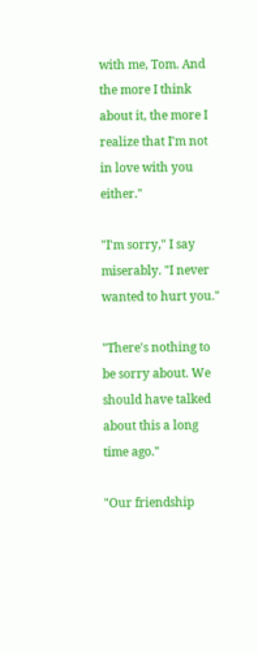with me, Tom. And the more I think about it, the more I realize that I'm not in love with you either."

"I'm sorry," I say miserably. "I never wanted to hurt you."

"There's nothing to be sorry about. We should have talked about this a long time ago."

"Our friendship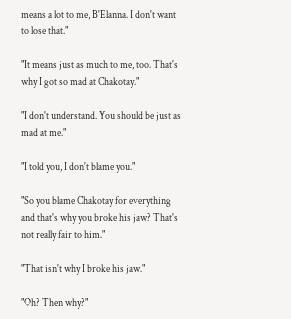means a lot to me, B'Elanna. I don't want to lose that."

"It means just as much to me, too. That's why I got so mad at Chakotay."

"I don't understand. You should be just as mad at me."

"I told you, I don't blame you."

"So you blame Chakotay for everything and that's why you broke his jaw? That's not really fair to him."

"That isn't why I broke his jaw."

"Oh? Then why?"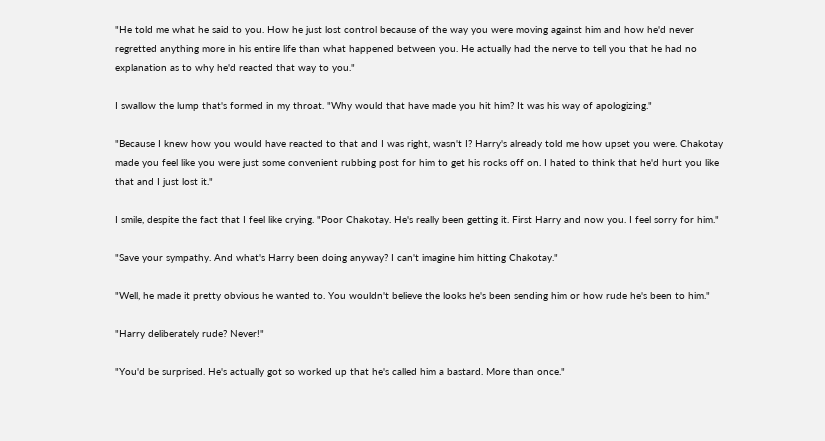"He told me what he said to you. How he just lost control because of the way you were moving against him and how he'd never regretted anything more in his entire life than what happened between you. He actually had the nerve to tell you that he had no explanation as to why he'd reacted that way to you."

I swallow the lump that's formed in my throat. "Why would that have made you hit him? It was his way of apologizing."

"Because I knew how you would have reacted to that and I was right, wasn't I? Harry's already told me how upset you were. Chakotay made you feel like you were just some convenient rubbing post for him to get his rocks off on. I hated to think that he'd hurt you like that and I just lost it."

I smile, despite the fact that I feel like crying. "Poor Chakotay. He's really been getting it. First Harry and now you. I feel sorry for him."

"Save your sympathy. And what's Harry been doing anyway? I can't imagine him hitting Chakotay."

"Well, he made it pretty obvious he wanted to. You wouldn't believe the looks he's been sending him or how rude he's been to him."

"Harry deliberately rude? Never!"

"You'd be surprised. He's actually got so worked up that he's called him a bastard. More than once."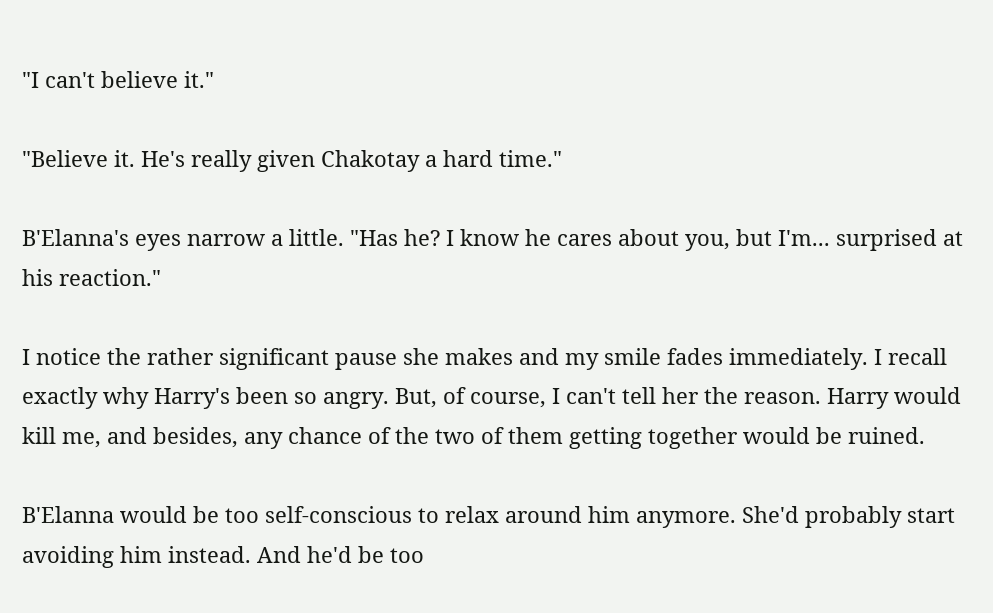"I can't believe it."

"Believe it. He's really given Chakotay a hard time."

B'Elanna's eyes narrow a little. "Has he? I know he cares about you, but I'm... surprised at his reaction."

I notice the rather significant pause she makes and my smile fades immediately. I recall exactly why Harry's been so angry. But, of course, I can't tell her the reason. Harry would kill me, and besides, any chance of the two of them getting together would be ruined.

B'Elanna would be too self-conscious to relax around him anymore. She'd probably start avoiding him instead. And he'd be too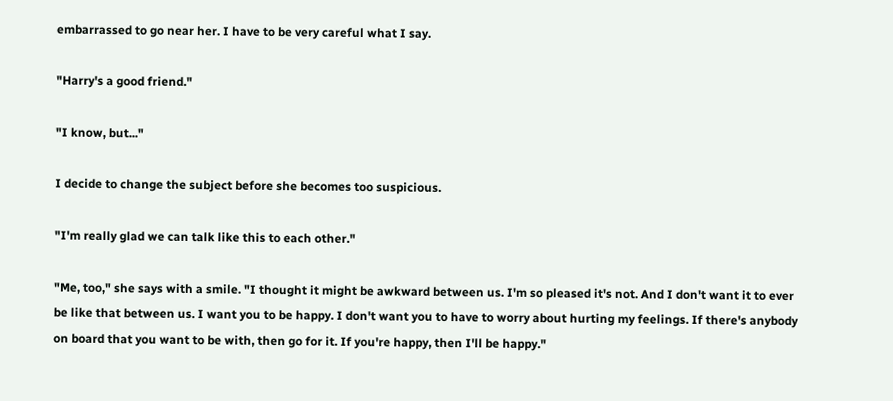embarrassed to go near her. I have to be very careful what I say.

"Harry's a good friend."

"I know, but..."

I decide to change the subject before she becomes too suspicious.

"I'm really glad we can talk like this to each other."

"Me, too," she says with a smile. "I thought it might be awkward between us. I'm so pleased it's not. And I don't want it to ever be like that between us. I want you to be happy. I don't want you to have to worry about hurting my feelings. If there's anybody on board that you want to be with, then go for it. If you're happy, then I'll be happy."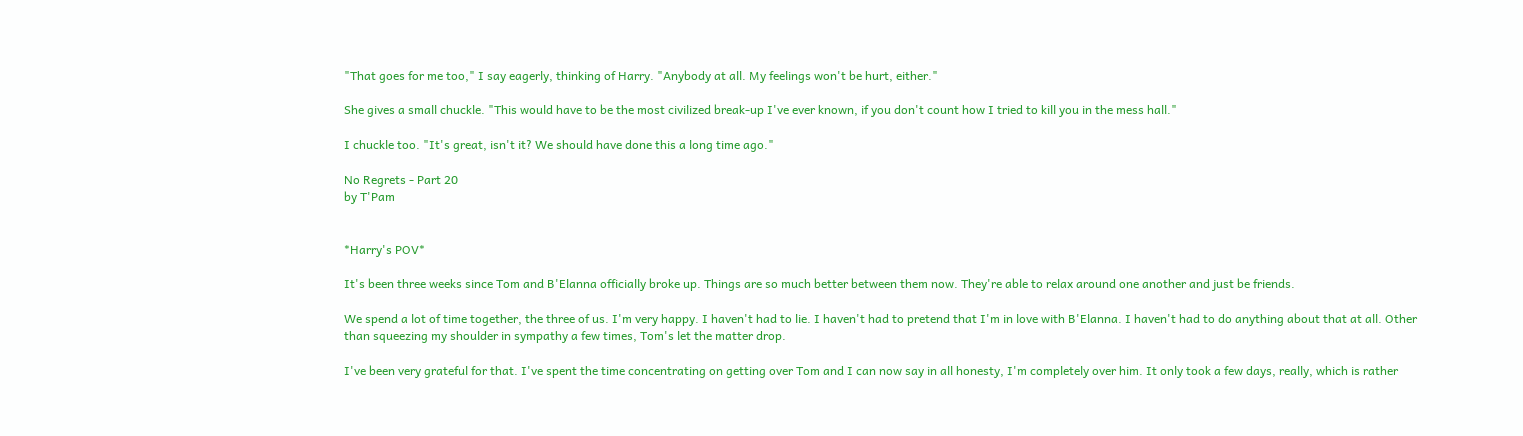"That goes for me too," I say eagerly, thinking of Harry. "Anybody at all. My feelings won't be hurt, either."

She gives a small chuckle. "This would have to be the most civilized break-up I've ever known, if you don't count how I tried to kill you in the mess hall."

I chuckle too. "It's great, isn't it? We should have done this a long time ago."

No Regrets - Part 20
by T'Pam


*Harry's POV*

It's been three weeks since Tom and B'Elanna officially broke up. Things are so much better between them now. They're able to relax around one another and just be friends.

We spend a lot of time together, the three of us. I'm very happy. I haven't had to lie. I haven't had to pretend that I'm in love with B'Elanna. I haven't had to do anything about that at all. Other than squeezing my shoulder in sympathy a few times, Tom's let the matter drop.

I've been very grateful for that. I've spent the time concentrating on getting over Tom and I can now say in all honesty, I'm completely over him. It only took a few days, really, which is rather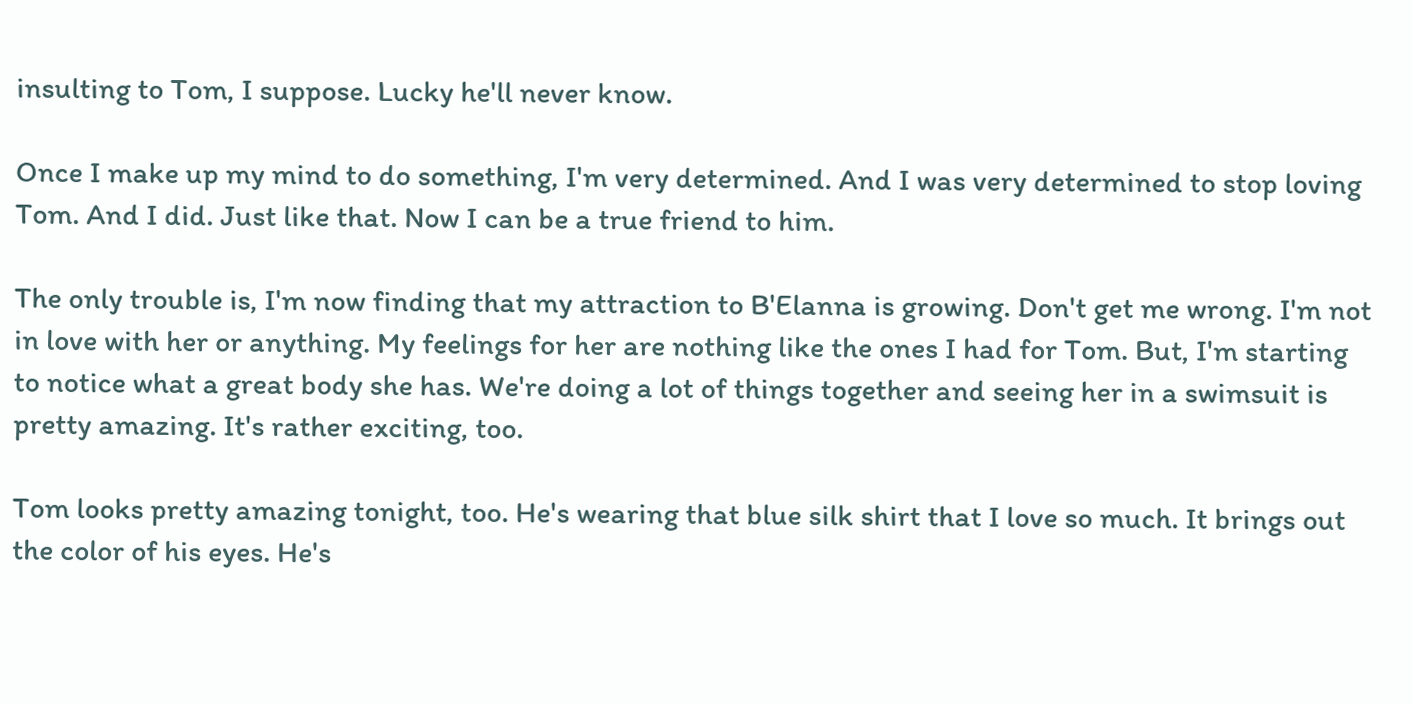insulting to Tom, I suppose. Lucky he'll never know.

Once I make up my mind to do something, I'm very determined. And I was very determined to stop loving Tom. And I did. Just like that. Now I can be a true friend to him.

The only trouble is, I'm now finding that my attraction to B'Elanna is growing. Don't get me wrong. I'm not in love with her or anything. My feelings for her are nothing like the ones I had for Tom. But, I'm starting to notice what a great body she has. We're doing a lot of things together and seeing her in a swimsuit is pretty amazing. It's rather exciting, too.

Tom looks pretty amazing tonight, too. He's wearing that blue silk shirt that I love so much. It brings out the color of his eyes. He's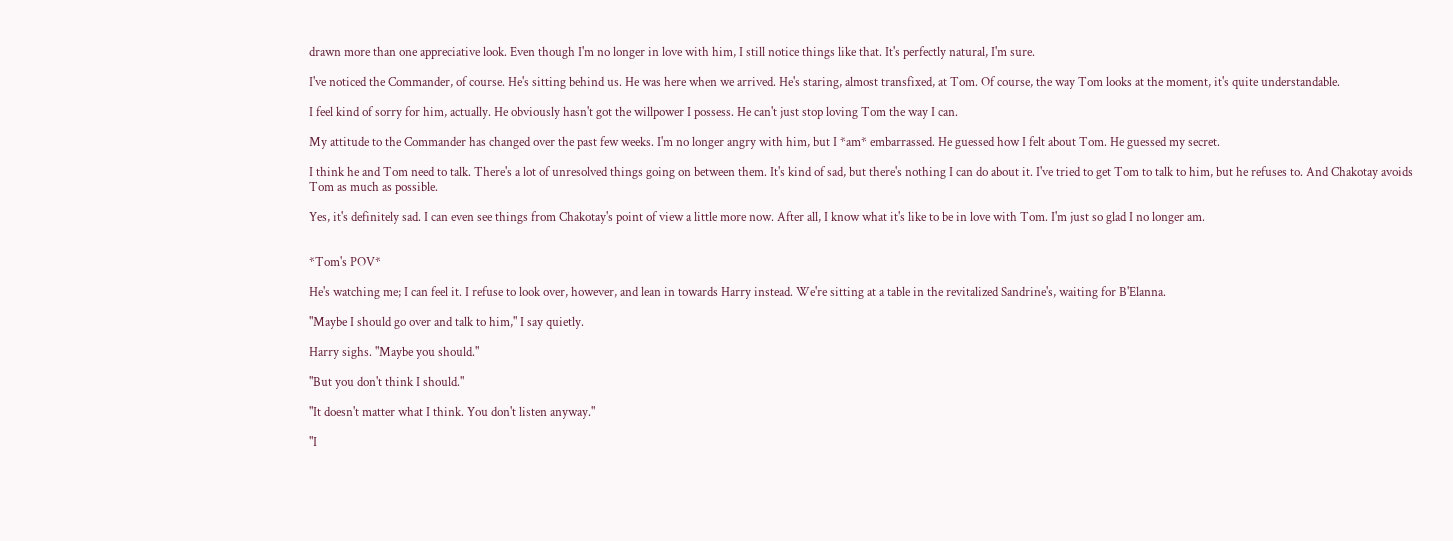drawn more than one appreciative look. Even though I'm no longer in love with him, I still notice things like that. It's perfectly natural, I'm sure.

I've noticed the Commander, of course. He's sitting behind us. He was here when we arrived. He's staring, almost transfixed, at Tom. Of course, the way Tom looks at the moment, it's quite understandable.

I feel kind of sorry for him, actually. He obviously hasn't got the willpower I possess. He can't just stop loving Tom the way I can.

My attitude to the Commander has changed over the past few weeks. I'm no longer angry with him, but I *am* embarrassed. He guessed how I felt about Tom. He guessed my secret.

I think he and Tom need to talk. There's a lot of unresolved things going on between them. It's kind of sad, but there's nothing I can do about it. I've tried to get Tom to talk to him, but he refuses to. And Chakotay avoids Tom as much as possible.

Yes, it's definitely sad. I can even see things from Chakotay's point of view a little more now. After all, I know what it's like to be in love with Tom. I'm just so glad I no longer am.


*Tom's POV*

He's watching me; I can feel it. I refuse to look over, however, and lean in towards Harry instead. We're sitting at a table in the revitalized Sandrine's, waiting for B'Elanna.

"Maybe I should go over and talk to him," I say quietly.

Harry sighs. "Maybe you should."

"But you don't think I should."

"It doesn't matter what I think. You don't listen anyway."

"I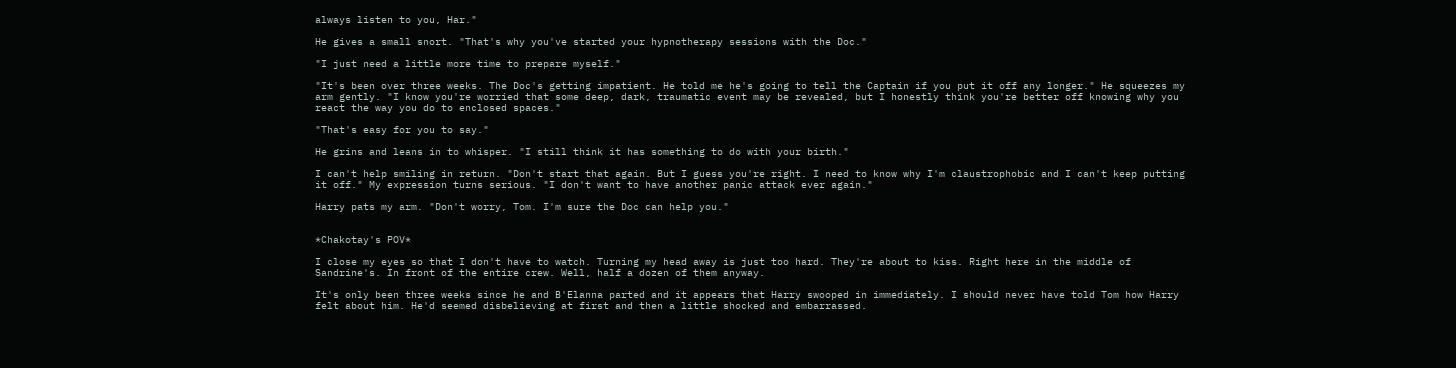always listen to you, Har."

He gives a small snort. "That's why you've started your hypnotherapy sessions with the Doc."

"I just need a little more time to prepare myself."

"It's been over three weeks. The Doc's getting impatient. He told me he's going to tell the Captain if you put it off any longer." He squeezes my arm gently. "I know you're worried that some deep, dark, traumatic event may be revealed, but I honestly think you're better off knowing why you react the way you do to enclosed spaces."

"That's easy for you to say."

He grins and leans in to whisper. "I still think it has something to do with your birth."

I can't help smiling in return. "Don't start that again. But I guess you're right. I need to know why I'm claustrophobic and I can't keep putting it off." My expression turns serious. "I don't want to have another panic attack ever again."

Harry pats my arm. "Don't worry, Tom. I'm sure the Doc can help you."


*Chakotay's POV*

I close my eyes so that I don't have to watch. Turning my head away is just too hard. They're about to kiss. Right here in the middle of Sandrine's. In front of the entire crew. Well, half a dozen of them anyway.

It's only been three weeks since he and B'Elanna parted and it appears that Harry swooped in immediately. I should never have told Tom how Harry felt about him. He'd seemed disbelieving at first and then a little shocked and embarrassed.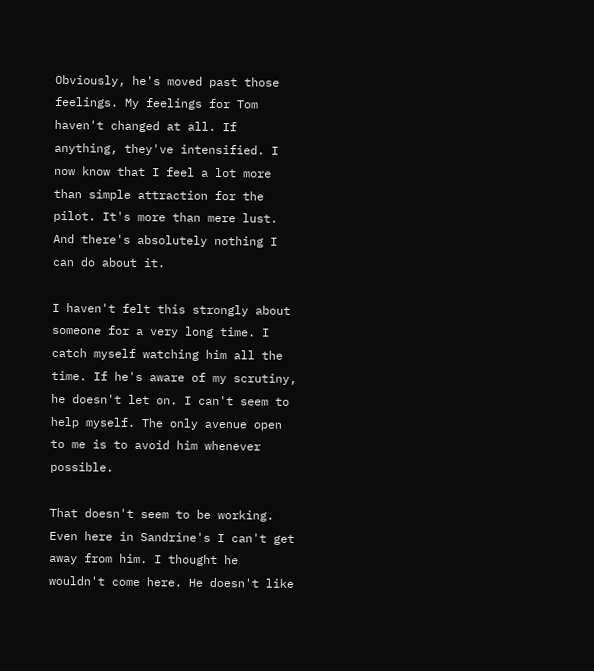Obviously, he's moved past those feelings. My feelings for Tom haven't changed at all. If anything, they've intensified. I now know that I feel a lot more than simple attraction for the pilot. It's more than mere lust. And there's absolutely nothing I can do about it.

I haven't felt this strongly about someone for a very long time. I catch myself watching him all the time. If he's aware of my scrutiny, he doesn't let on. I can't seem to help myself. The only avenue open to me is to avoid him whenever possible.

That doesn't seem to be working. Even here in Sandrine's I can't get away from him. I thought he wouldn't come here. He doesn't like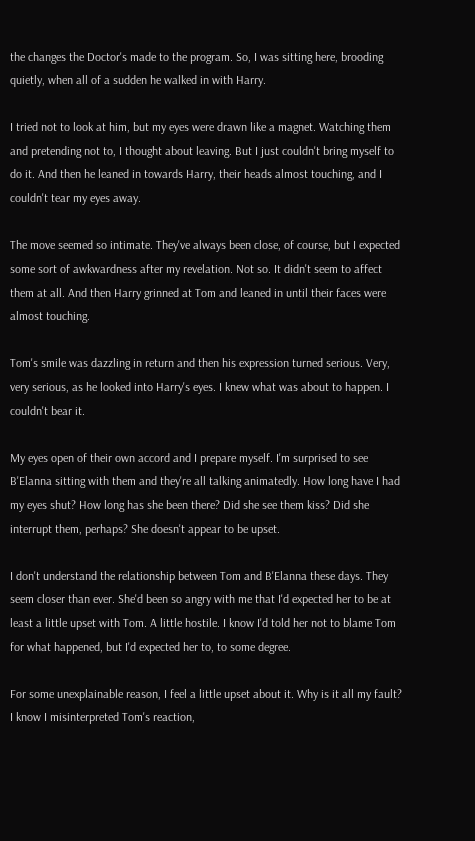the changes the Doctor's made to the program. So, I was sitting here, brooding quietly, when all of a sudden he walked in with Harry.

I tried not to look at him, but my eyes were drawn like a magnet. Watching them and pretending not to, I thought about leaving. But I just couldn't bring myself to do it. And then he leaned in towards Harry, their heads almost touching, and I couldn't tear my eyes away.

The move seemed so intimate. They've always been close, of course, but I expected some sort of awkwardness after my revelation. Not so. It didn't seem to affect them at all. And then Harry grinned at Tom and leaned in until their faces were almost touching.

Tom's smile was dazzling in return and then his expression turned serious. Very, very serious, as he looked into Harry's eyes. I knew what was about to happen. I couldn't bear it.

My eyes open of their own accord and I prepare myself. I'm surprised to see B'Elanna sitting with them and they're all talking animatedly. How long have I had my eyes shut? How long has she been there? Did she see them kiss? Did she interrupt them, perhaps? She doesn't appear to be upset.

I don't understand the relationship between Tom and B'Elanna these days. They seem closer than ever. She'd been so angry with me that I'd expected her to be at least a little upset with Tom. A little hostile. I know I'd told her not to blame Tom for what happened, but I'd expected her to, to some degree.

For some unexplainable reason, I feel a little upset about it. Why is it all my fault? I know I misinterpreted Tom's reaction,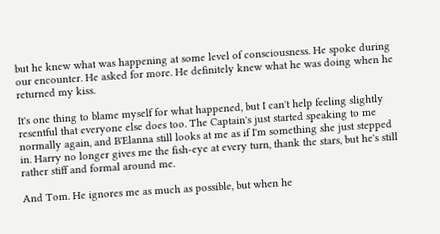but he knew what was happening at some level of consciousness. He spoke during our encounter. He asked for more. He definitely knew what he was doing when he returned my kiss.

It's one thing to blame myself for what happened, but I can't help feeling slightly resentful that everyone else does too. The Captain's just started speaking to me normally again, and B'Elanna still looks at me as if I'm something she just stepped in. Harry no longer gives me the fish-eye at every turn, thank the stars, but he's still rather stiff and formal around me.

And Tom. He ignores me as much as possible, but when he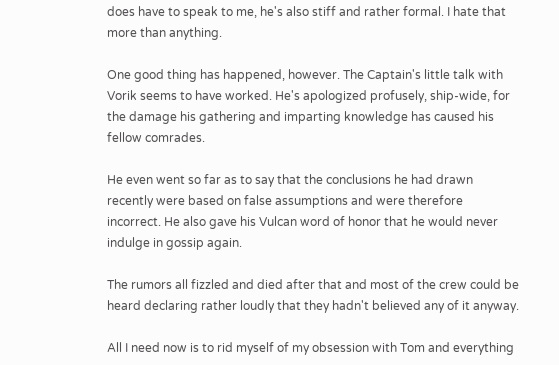does have to speak to me, he's also stiff and rather formal. I hate that more than anything.

One good thing has happened, however. The Captain's little talk with Vorik seems to have worked. He's apologized profusely, ship-wide, for the damage his gathering and imparting knowledge has caused his fellow comrades.

He even went so far as to say that the conclusions he had drawn recently were based on false assumptions and were therefore incorrect. He also gave his Vulcan word of honor that he would never indulge in gossip again.

The rumors all fizzled and died after that and most of the crew could be heard declaring rather loudly that they hadn't believed any of it anyway.

All I need now is to rid myself of my obsession with Tom and everything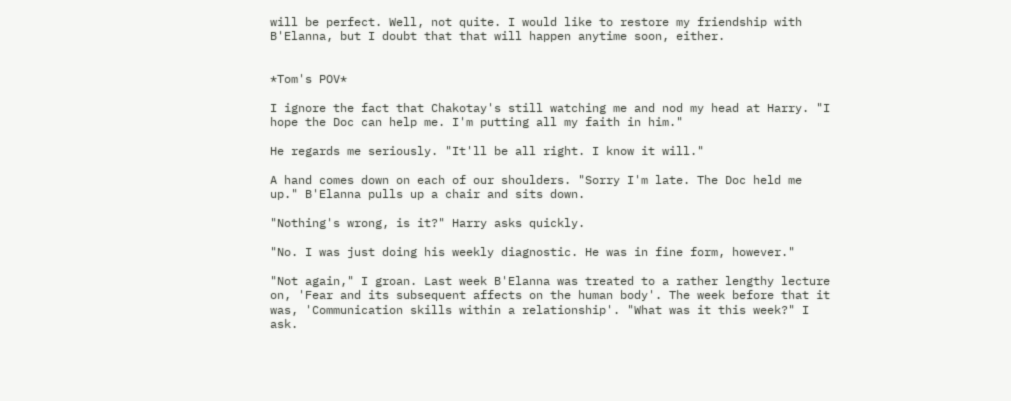will be perfect. Well, not quite. I would like to restore my friendship with B'Elanna, but I doubt that that will happen anytime soon, either.


*Tom's POV*

I ignore the fact that Chakotay's still watching me and nod my head at Harry. "I hope the Doc can help me. I'm putting all my faith in him."

He regards me seriously. "It'll be all right. I know it will."

A hand comes down on each of our shoulders. "Sorry I'm late. The Doc held me up." B'Elanna pulls up a chair and sits down.

"Nothing's wrong, is it?" Harry asks quickly.

"No. I was just doing his weekly diagnostic. He was in fine form, however."

"Not again," I groan. Last week B'Elanna was treated to a rather lengthy lecture on, 'Fear and its subsequent affects on the human body'. The week before that it was, 'Communication skills within a relationship'. "What was it this week?" I ask.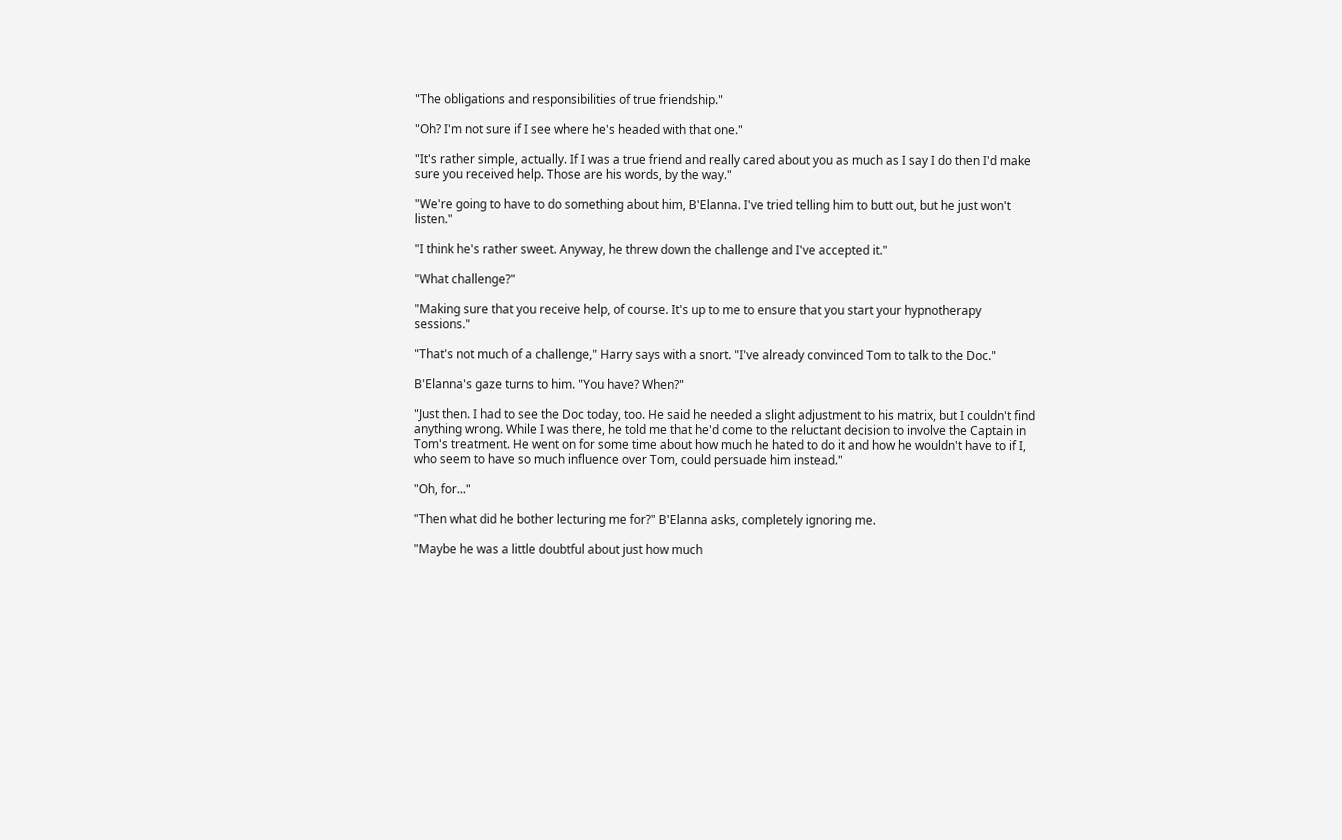"The obligations and responsibilities of true friendship."

"Oh? I'm not sure if I see where he's headed with that one."

"It's rather simple, actually. If I was a true friend and really cared about you as much as I say I do then I'd make sure you received help. Those are his words, by the way."

"We're going to have to do something about him, B'Elanna. I've tried telling him to butt out, but he just won't listen."

"I think he's rather sweet. Anyway, he threw down the challenge and I've accepted it."

"What challenge?"

"Making sure that you receive help, of course. It's up to me to ensure that you start your hypnotherapy sessions."

"That's not much of a challenge," Harry says with a snort. "I've already convinced Tom to talk to the Doc."

B'Elanna's gaze turns to him. "You have? When?"

"Just then. I had to see the Doc today, too. He said he needed a slight adjustment to his matrix, but I couldn't find anything wrong. While I was there, he told me that he'd come to the reluctant decision to involve the Captain in Tom's treatment. He went on for some time about how much he hated to do it and how he wouldn't have to if I, who seem to have so much influence over Tom, could persuade him instead."

"Oh, for..."

"Then what did he bother lecturing me for?" B'Elanna asks, completely ignoring me.

"Maybe he was a little doubtful about just how much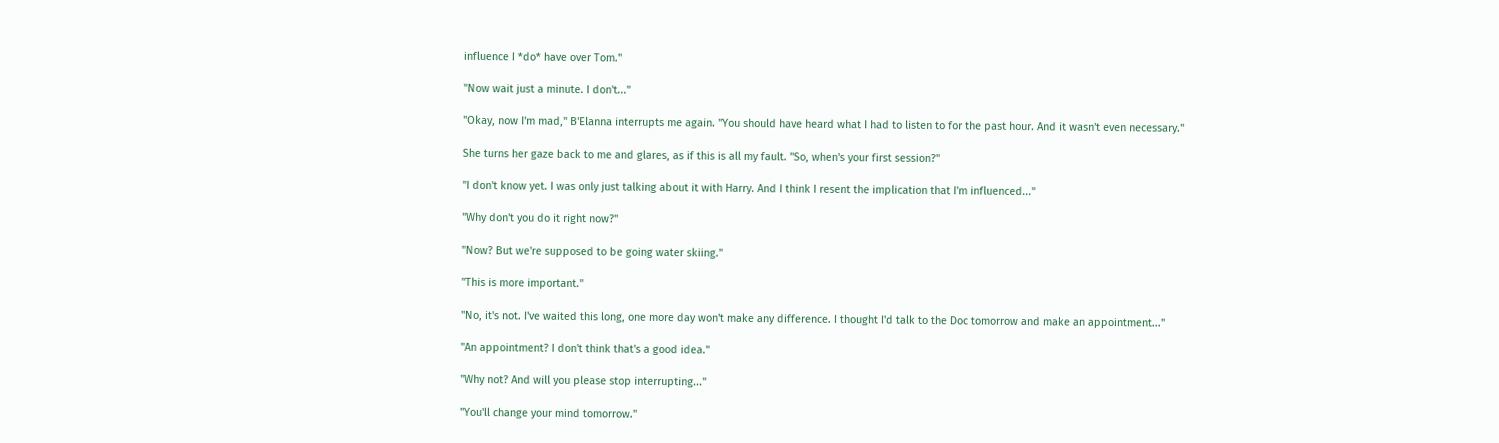influence I *do* have over Tom."

"Now wait just a minute. I don't..."

"Okay, now I'm mad," B'Elanna interrupts me again. "You should have heard what I had to listen to for the past hour. And it wasn't even necessary."

She turns her gaze back to me and glares, as if this is all my fault. "So, when's your first session?"

"I don't know yet. I was only just talking about it with Harry. And I think I resent the implication that I'm influenced..."

"Why don't you do it right now?"

"Now? But we're supposed to be going water skiing."

"This is more important."

"No, it's not. I've waited this long, one more day won't make any difference. I thought I'd talk to the Doc tomorrow and make an appointment..."

"An appointment? I don't think that's a good idea."

"Why not? And will you please stop interrupting..."

"You'll change your mind tomorrow."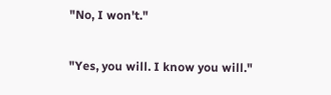"No, I won't."

"Yes, you will. I know you will."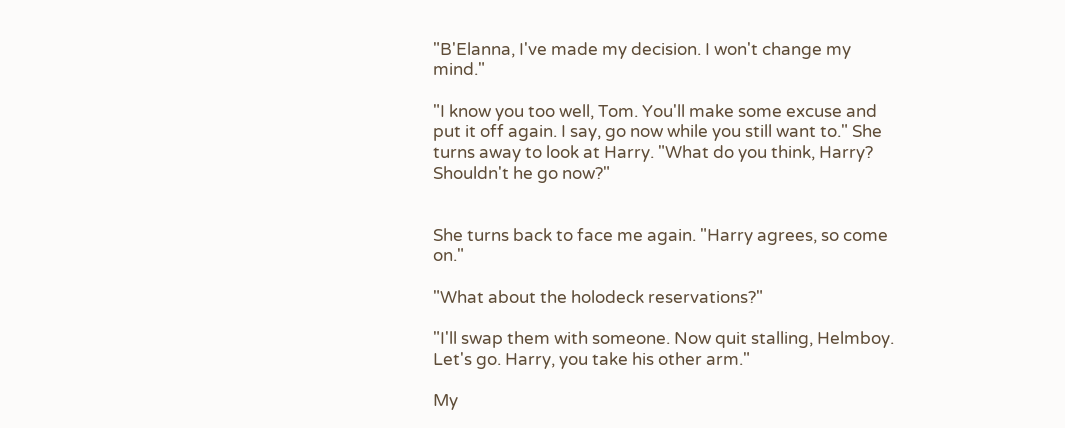"B'Elanna, I've made my decision. I won't change my mind."

"I know you too well, Tom. You'll make some excuse and put it off again. I say, go now while you still want to." She turns away to look at Harry. "What do you think, Harry? Shouldn't he go now?"


She turns back to face me again. "Harry agrees, so come on."

"What about the holodeck reservations?"

"I'll swap them with someone. Now quit stalling, Helmboy. Let's go. Harry, you take his other arm."

My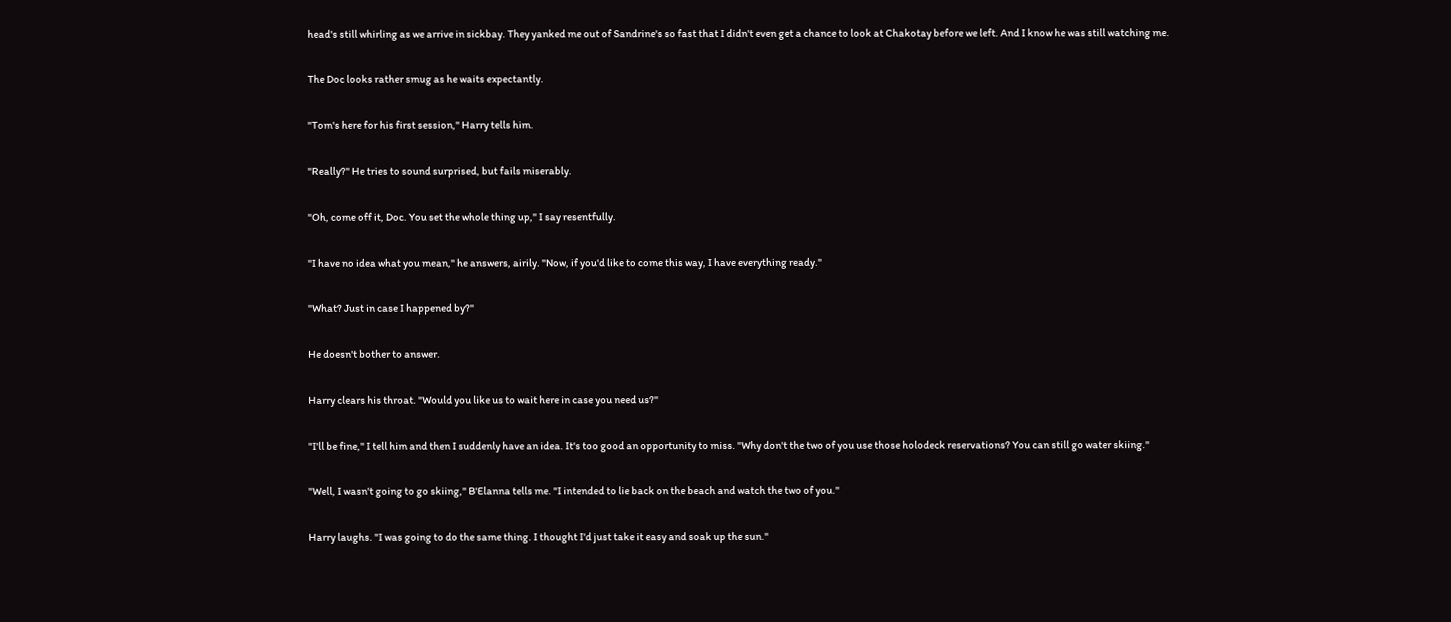head's still whirling as we arrive in sickbay. They yanked me out of Sandrine's so fast that I didn't even get a chance to look at Chakotay before we left. And I know he was still watching me.

The Doc looks rather smug as he waits expectantly.

"Tom's here for his first session," Harry tells him.

"Really?" He tries to sound surprised, but fails miserably.

"Oh, come off it, Doc. You set the whole thing up," I say resentfully.

"I have no idea what you mean," he answers, airily. "Now, if you'd like to come this way, I have everything ready."

"What? Just in case I happened by?"

He doesn't bother to answer.

Harry clears his throat. "Would you like us to wait here in case you need us?"

"I'll be fine," I tell him and then I suddenly have an idea. It's too good an opportunity to miss. "Why don't the two of you use those holodeck reservations? You can still go water skiing."

"Well, I wasn't going to go skiing," B'Elanna tells me. "I intended to lie back on the beach and watch the two of you."

Harry laughs. "I was going to do the same thing. I thought I'd just take it easy and soak up the sun."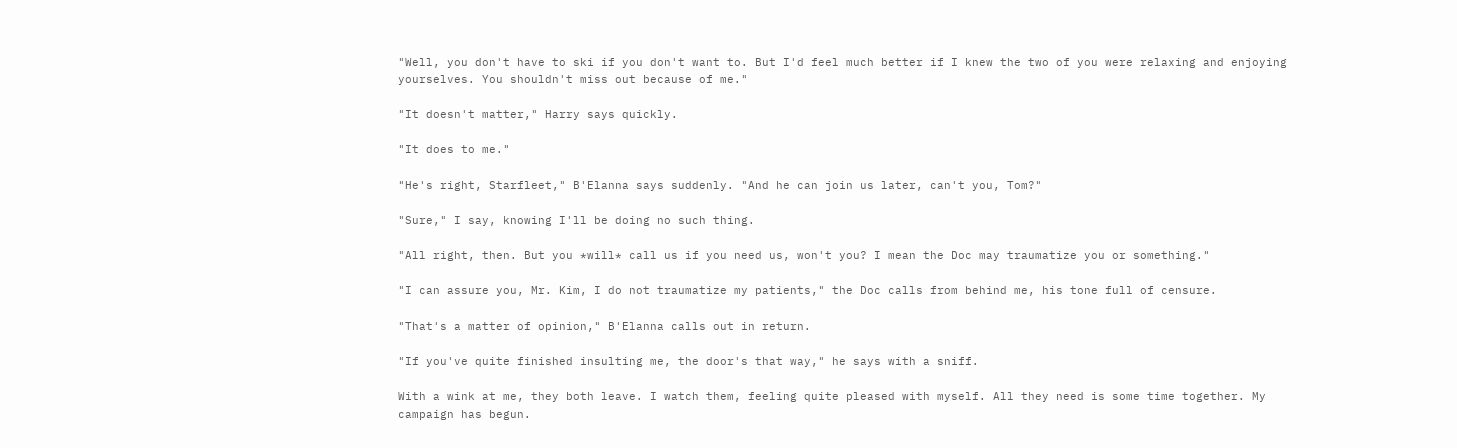"Well, you don't have to ski if you don't want to. But I'd feel much better if I knew the two of you were relaxing and enjoying yourselves. You shouldn't miss out because of me."

"It doesn't matter," Harry says quickly.

"It does to me."

"He's right, Starfleet," B'Elanna says suddenly. "And he can join us later, can't you, Tom?"

"Sure," I say, knowing I'll be doing no such thing.

"All right, then. But you *will* call us if you need us, won't you? I mean the Doc may traumatize you or something."

"I can assure you, Mr. Kim, I do not traumatize my patients," the Doc calls from behind me, his tone full of censure.

"That's a matter of opinion," B'Elanna calls out in return.

"If you've quite finished insulting me, the door's that way," he says with a sniff.

With a wink at me, they both leave. I watch them, feeling quite pleased with myself. All they need is some time together. My campaign has begun.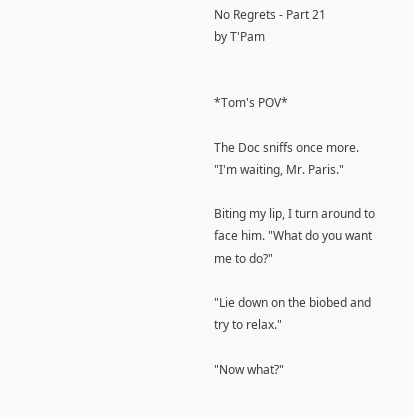No Regrets - Part 21
by T'Pam


*Tom's POV*

The Doc sniffs once more. "I'm waiting, Mr. Paris."

Biting my lip, I turn around to face him. "What do you want me to do?"

"Lie down on the biobed and try to relax."

"Now what?"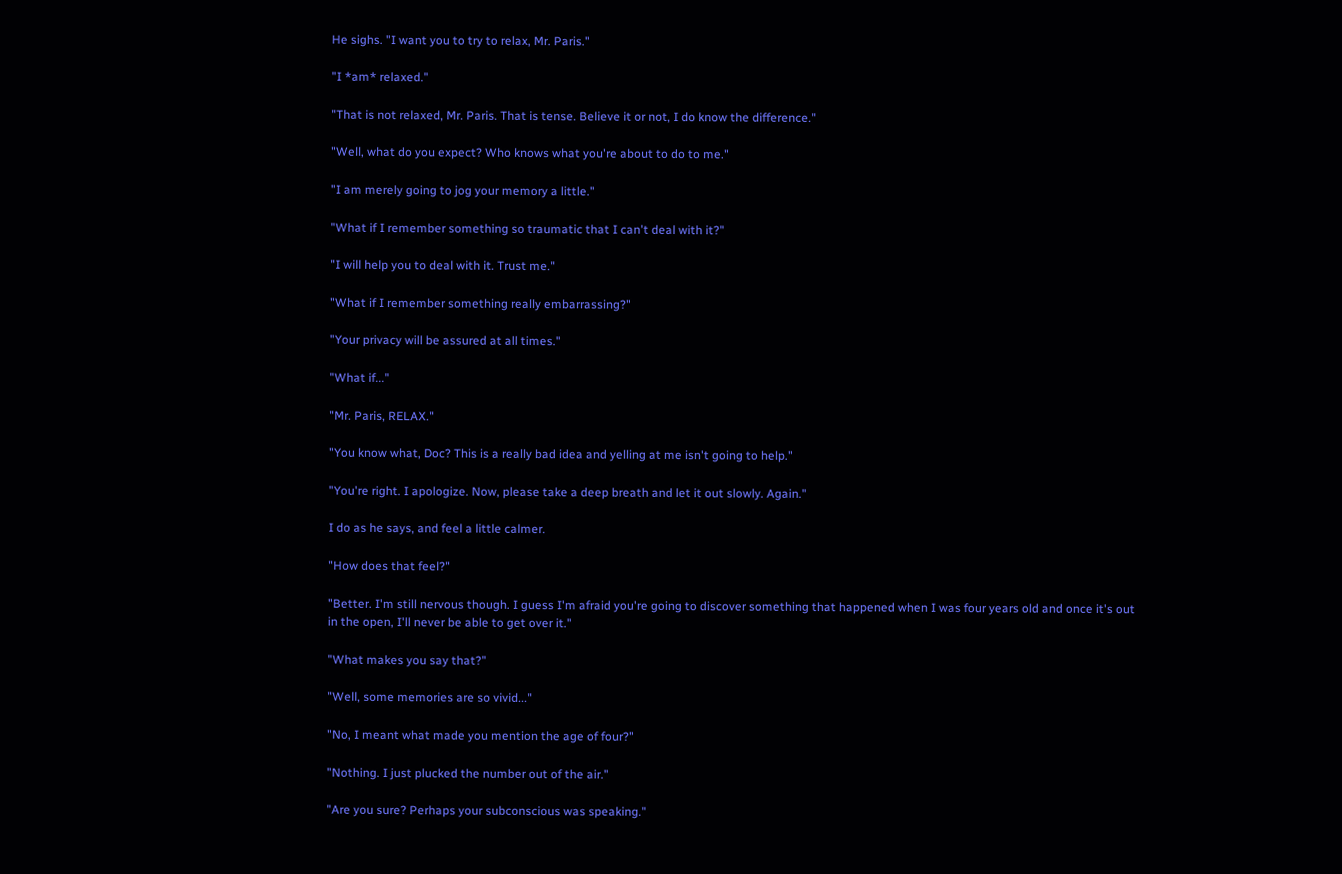He sighs. "I want you to try to relax, Mr. Paris."

"I *am* relaxed."

"That is not relaxed, Mr. Paris. That is tense. Believe it or not, I do know the difference."

"Well, what do you expect? Who knows what you're about to do to me."

"I am merely going to jog your memory a little."

"What if I remember something so traumatic that I can't deal with it?"

"I will help you to deal with it. Trust me."

"What if I remember something really embarrassing?"

"Your privacy will be assured at all times."

"What if..."

"Mr. Paris, RELAX."

"You know what, Doc? This is a really bad idea and yelling at me isn't going to help."

"You're right. I apologize. Now, please take a deep breath and let it out slowly. Again."

I do as he says, and feel a little calmer.

"How does that feel?"

"Better. I'm still nervous though. I guess I'm afraid you're going to discover something that happened when I was four years old and once it's out in the open, I'll never be able to get over it."

"What makes you say that?"

"Well, some memories are so vivid..."

"No, I meant what made you mention the age of four?"

"Nothing. I just plucked the number out of the air."

"Are you sure? Perhaps your subconscious was speaking."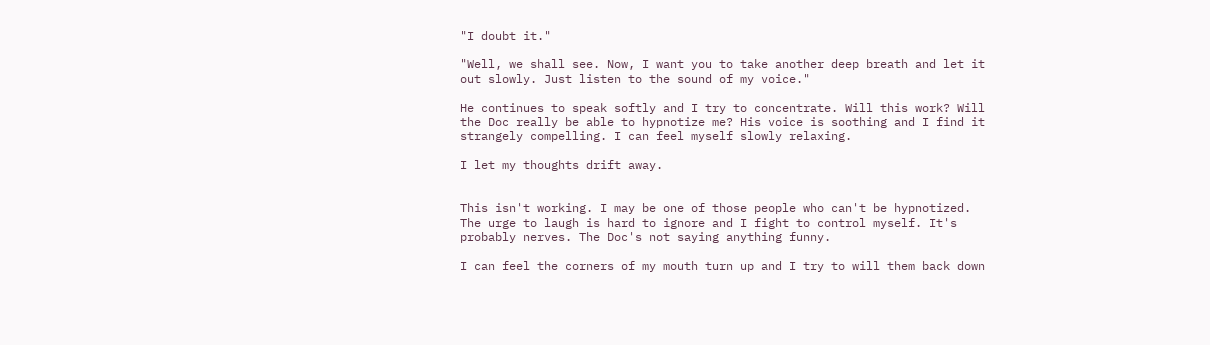"I doubt it."

"Well, we shall see. Now, I want you to take another deep breath and let it out slowly. Just listen to the sound of my voice."

He continues to speak softly and I try to concentrate. Will this work? Will the Doc really be able to hypnotize me? His voice is soothing and I find it strangely compelling. I can feel myself slowly relaxing.

I let my thoughts drift away.


This isn't working. I may be one of those people who can't be hypnotized. The urge to laugh is hard to ignore and I fight to control myself. It's probably nerves. The Doc's not saying anything funny.

I can feel the corners of my mouth turn up and I try to will them back down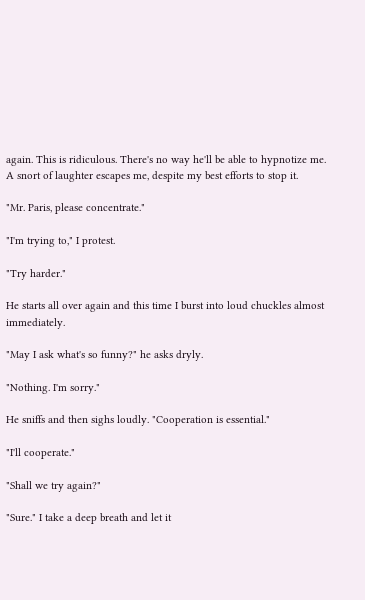again. This is ridiculous. There's no way he'll be able to hypnotize me. A snort of laughter escapes me, despite my best efforts to stop it.

"Mr. Paris, please concentrate."

"I'm trying to," I protest.

"Try harder."

He starts all over again and this time I burst into loud chuckles almost immediately.

"May I ask what's so funny?" he asks dryly.

"Nothing. I'm sorry."

He sniffs and then sighs loudly. "Cooperation is essential."

"I'll cooperate."

"Shall we try again?"

"Sure." I take a deep breath and let it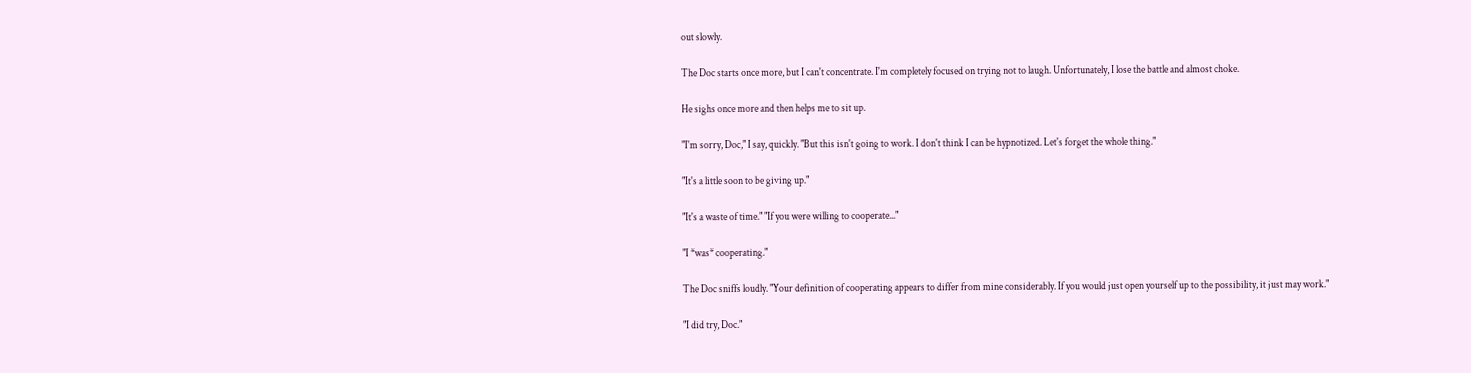out slowly.

The Doc starts once more, but I can't concentrate. I'm completely focused on trying not to laugh. Unfortunately, I lose the battle and almost choke.

He sighs once more and then helps me to sit up.

"I'm sorry, Doc," I say, quickly. "But this isn't going to work. I don't think I can be hypnotized. Let's forget the whole thing."

"It's a little soon to be giving up."

"It's a waste of time." "If you were willing to cooperate..."

"I *was* cooperating."

The Doc sniffs loudly. "Your definition of cooperating appears to differ from mine considerably. If you would just open yourself up to the possibility, it just may work."

"I did try, Doc."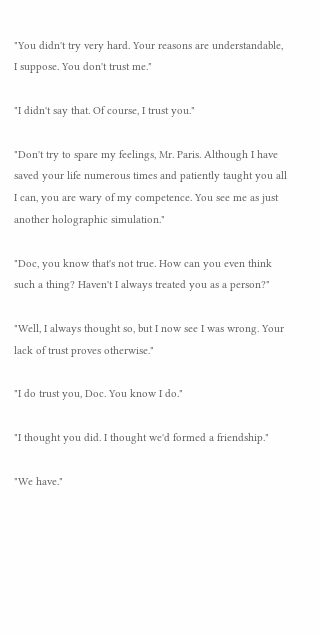"You didn't try very hard. Your reasons are understandable, I suppose. You don't trust me."

"I didn't say that. Of course, I trust you."

"Don't try to spare my feelings, Mr. Paris. Although I have saved your life numerous times and patiently taught you all I can, you are wary of my competence. You see me as just another holographic simulation."

"Doc, you know that's not true. How can you even think such a thing? Haven't I always treated you as a person?"

"Well, I always thought so, but I now see I was wrong. Your lack of trust proves otherwise."

"I do trust you, Doc. You know I do."

"I thought you did. I thought we'd formed a friendship."

"We have."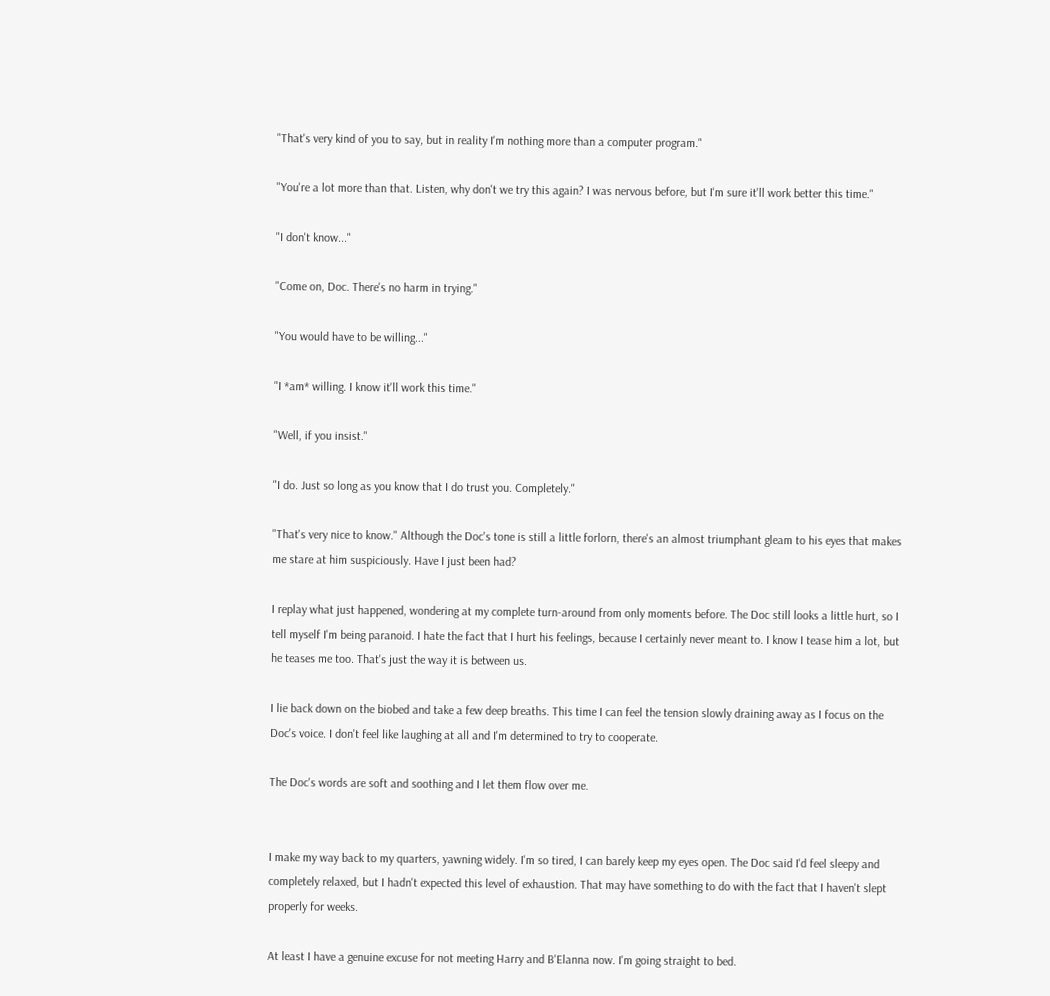"That's very kind of you to say, but in reality I'm nothing more than a computer program."

"You're a lot more than that. Listen, why don't we try this again? I was nervous before, but I'm sure it'll work better this time."

"I don't know..."

"Come on, Doc. There's no harm in trying."

"You would have to be willing..."

"I *am* willing. I know it'll work this time."

"Well, if you insist."

"I do. Just so long as you know that I do trust you. Completely."

"That's very nice to know." Although the Doc's tone is still a little forlorn, there's an almost triumphant gleam to his eyes that makes me stare at him suspiciously. Have I just been had?

I replay what just happened, wondering at my complete turn-around from only moments before. The Doc still looks a little hurt, so I tell myself I'm being paranoid. I hate the fact that I hurt his feelings, because I certainly never meant to. I know I tease him a lot, but he teases me too. That's just the way it is between us.

I lie back down on the biobed and take a few deep breaths. This time I can feel the tension slowly draining away as I focus on the Doc's voice. I don't feel like laughing at all and I'm determined to try to cooperate.

The Doc's words are soft and soothing and I let them flow over me.


I make my way back to my quarters, yawning widely. I'm so tired, I can barely keep my eyes open. The Doc said I'd feel sleepy and completely relaxed, but I hadn't expected this level of exhaustion. That may have something to do with the fact that I haven't slept properly for weeks.

At least I have a genuine excuse for not meeting Harry and B'Elanna now. I'm going straight to bed.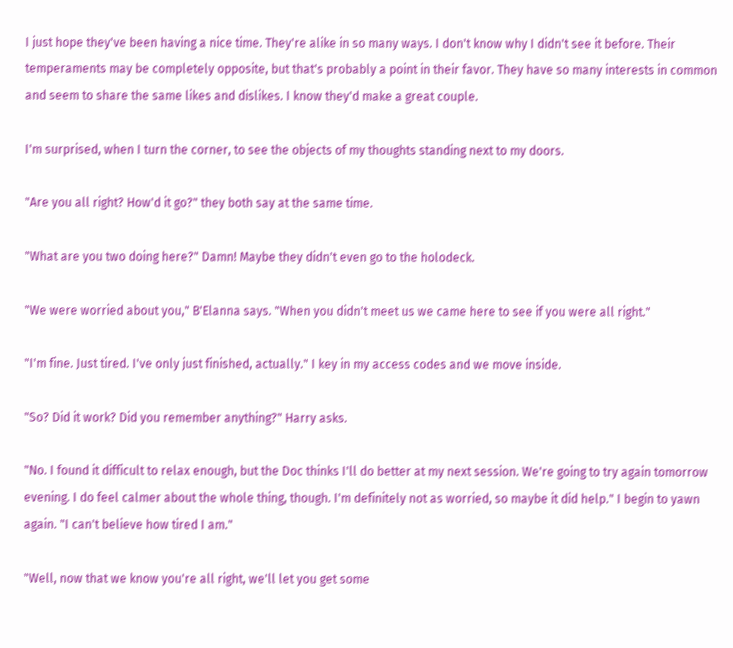I just hope they've been having a nice time. They're alike in so many ways. I don't know why I didn't see it before. Their temperaments may be completely opposite, but that's probably a point in their favor. They have so many interests in common and seem to share the same likes and dislikes. I know they'd make a great couple.

I'm surprised, when I turn the corner, to see the objects of my thoughts standing next to my doors.

"Are you all right? How'd it go?" they both say at the same time.

"What are you two doing here?" Damn! Maybe they didn't even go to the holodeck.

"We were worried about you," B'Elanna says. "When you didn't meet us we came here to see if you were all right."

"I'm fine. Just tired. I've only just finished, actually." I key in my access codes and we move inside.

"So? Did it work? Did you remember anything?" Harry asks.

"No. I found it difficult to relax enough, but the Doc thinks I'll do better at my next session. We're going to try again tomorrow evening. I do feel calmer about the whole thing, though. I'm definitely not as worried, so maybe it did help." I begin to yawn again. "I can't believe how tired I am."

"Well, now that we know you're all right, we'll let you get some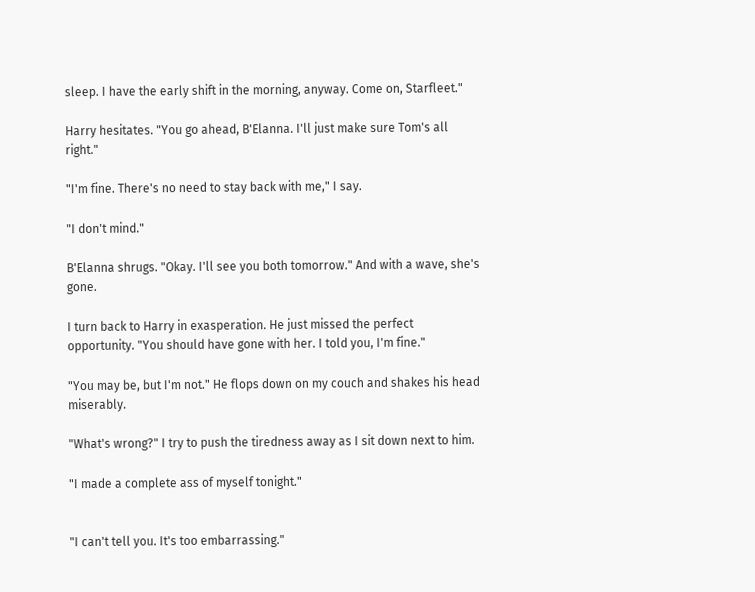sleep. I have the early shift in the morning, anyway. Come on, Starfleet."

Harry hesitates. "You go ahead, B'Elanna. I'll just make sure Tom's all right."

"I'm fine. There's no need to stay back with me," I say.

"I don't mind."

B'Elanna shrugs. "Okay. I'll see you both tomorrow." And with a wave, she's gone.

I turn back to Harry in exasperation. He just missed the perfect opportunity. "You should have gone with her. I told you, I'm fine."

"You may be, but I'm not." He flops down on my couch and shakes his head miserably.

"What's wrong?" I try to push the tiredness away as I sit down next to him.

"I made a complete ass of myself tonight."


"I can't tell you. It's too embarrassing."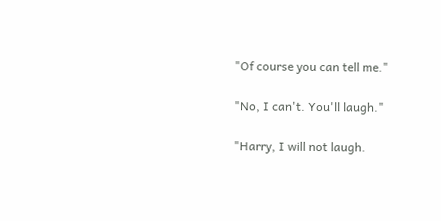"Of course you can tell me."

"No, I can't. You'll laugh."

"Harry, I will not laugh.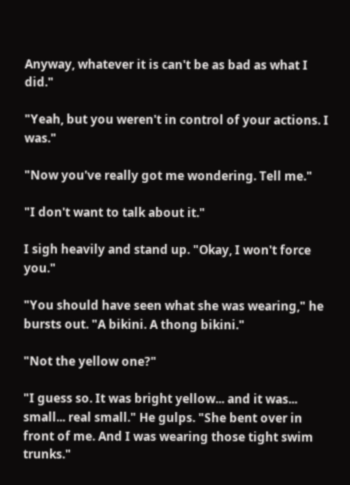Anyway, whatever it is can't be as bad as what I did."

"Yeah, but you weren't in control of your actions. I was."

"Now you've really got me wondering. Tell me."

"I don't want to talk about it."

I sigh heavily and stand up. "Okay, I won't force you."

"You should have seen what she was wearing," he bursts out. "A bikini. A thong bikini."

"Not the yellow one?"

"I guess so. It was bright yellow... and it was... small... real small." He gulps. "She bent over in front of me. And I was wearing those tight swim trunks."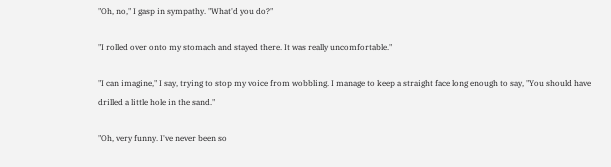"Oh, no," I gasp in sympathy. "What'd you do?"

"I rolled over onto my stomach and stayed there. It was really uncomfortable."

"I can imagine," I say, trying to stop my voice from wobbling. I manage to keep a straight face long enough to say, "You should have drilled a little hole in the sand."

"Oh, very funny. I've never been so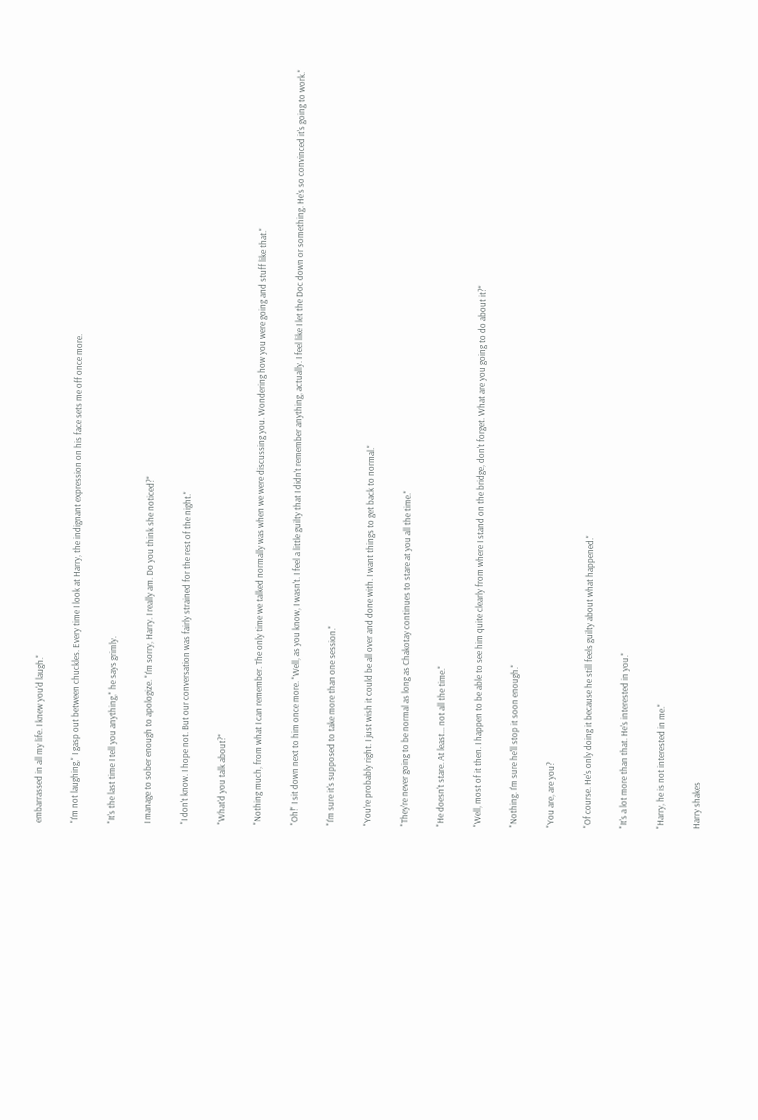embarrassed in all my life. I knew you'd laugh."

"I'm not laughing," I gasp out between chuckles. Every time I look at Harry, the indignant expression on his face sets me off once more.

"It's the last time I tell you anything," he says grimly.

I manage to sober enough to apologize. "I'm sorry, Harry. I really am. Do you think she noticed?"

"I don't know. I hope not. But our conversation was fairly strained for the rest of the night."

"What'd you talk about?"

"Nothing much, from what I can remember. The only time we talked normally was when we were discussing you. Wondering how you were going and stuff like that."

"Oh!" I sit down next to him once more. "Well, as you know, I wasn't. I feel a little guilty that I didn't remember anything, actually. I feel like I let the Doc down or something. He's so convinced it's going to work."

"I'm sure it's supposed to take more than one session."

"You're probably right. I just wish it could be all over and done with. I want things to get back to normal."

"They're never going to be normal as long as Chakotay continues to stare at you all the time."

"He doesn't stare. At least... not all the time."

"Well, most of it then. I happen to be able to see him quite clearly from where I stand on the bridge, don't forget. What are you going to do about it?"

"Nothing. I'm sure he'll stop it soon enough."

"You are, are you?

"Of course. He's only doing it because he still feels guilty about what happened."

"It's a lot more than that. He's interested in you."

"Harry, he is not interested in me."

Harry shakes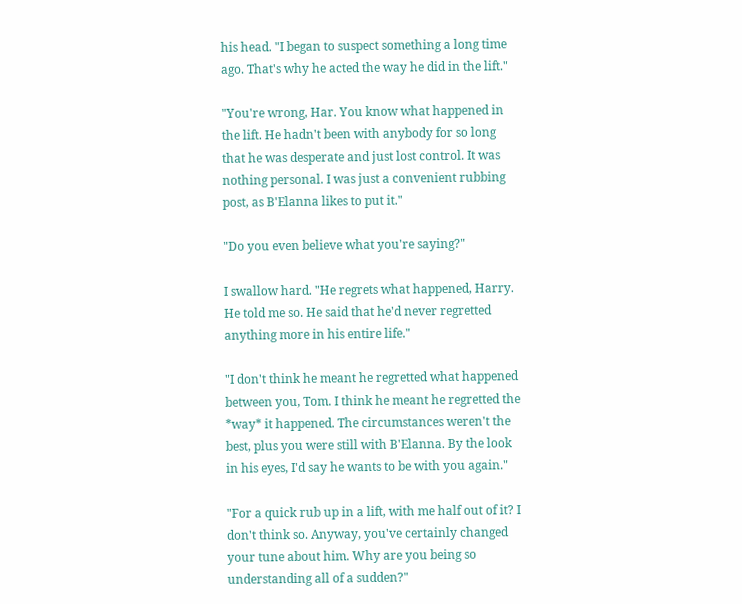his head. "I began to suspect something a long time ago. That's why he acted the way he did in the lift."

"You're wrong, Har. You know what happened in the lift. He hadn't been with anybody for so long that he was desperate and just lost control. It was nothing personal. I was just a convenient rubbing post, as B'Elanna likes to put it."

"Do you even believe what you're saying?"

I swallow hard. "He regrets what happened, Harry. He told me so. He said that he'd never regretted anything more in his entire life."

"I don't think he meant he regretted what happened between you, Tom. I think he meant he regretted the *way* it happened. The circumstances weren't the best, plus you were still with B'Elanna. By the look in his eyes, I'd say he wants to be with you again."

"For a quick rub up in a lift, with me half out of it? I don't think so. Anyway, you've certainly changed your tune about him. Why are you being so understanding all of a sudden?"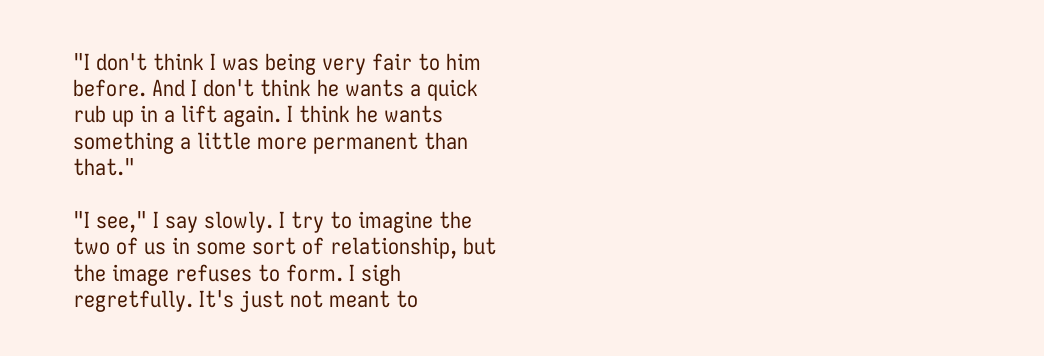"I don't think I was being very fair to him before. And I don't think he wants a quick rub up in a lift again. I think he wants something a little more permanent than that."

"I see," I say slowly. I try to imagine the two of us in some sort of relationship, but the image refuses to form. I sigh regretfully. It's just not meant to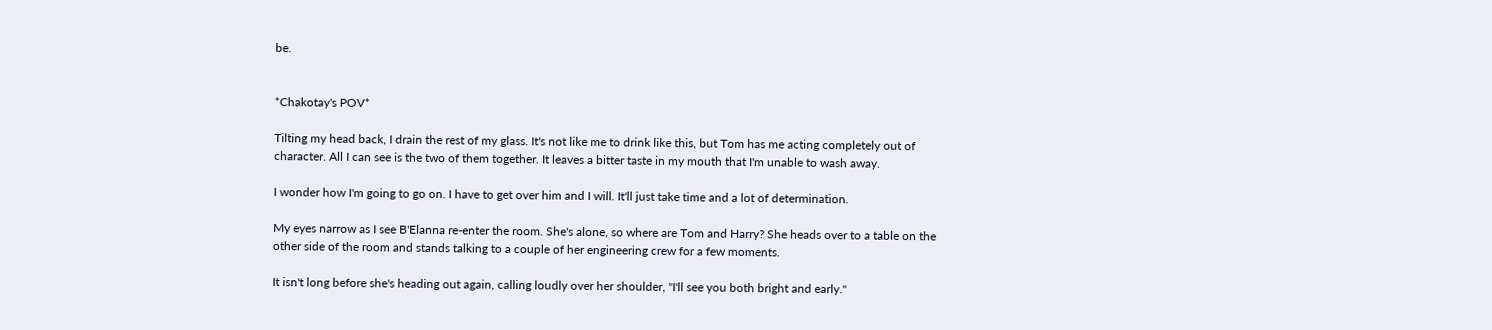be.


*Chakotay's POV*

Tilting my head back, I drain the rest of my glass. It's not like me to drink like this, but Tom has me acting completely out of character. All I can see is the two of them together. It leaves a bitter taste in my mouth that I'm unable to wash away.

I wonder how I'm going to go on. I have to get over him and I will. It'll just take time and a lot of determination.

My eyes narrow as I see B'Elanna re-enter the room. She's alone, so where are Tom and Harry? She heads over to a table on the other side of the room and stands talking to a couple of her engineering crew for a few moments.

It isn't long before she's heading out again, calling loudly over her shoulder, "I'll see you both bright and early."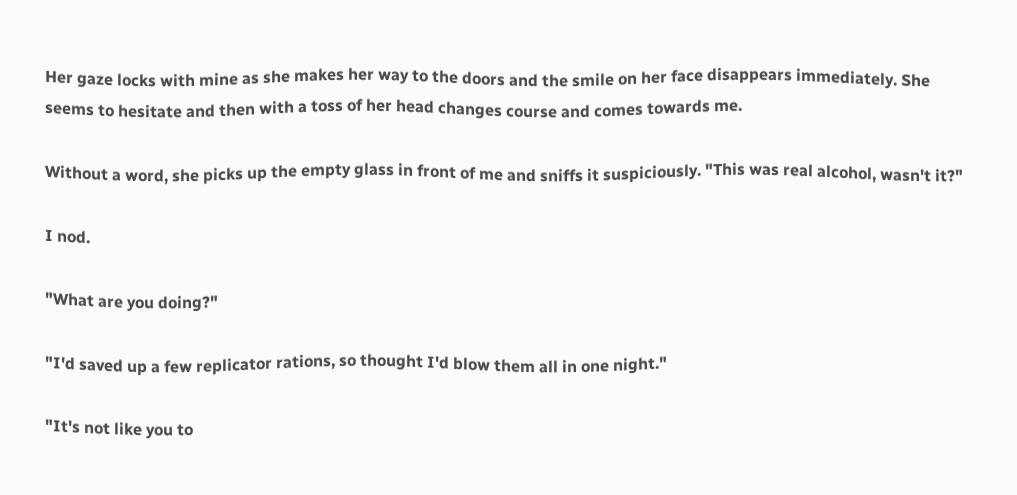Her gaze locks with mine as she makes her way to the doors and the smile on her face disappears immediately. She seems to hesitate and then with a toss of her head changes course and comes towards me.

Without a word, she picks up the empty glass in front of me and sniffs it suspiciously. "This was real alcohol, wasn't it?"

I nod.

"What are you doing?"

"I'd saved up a few replicator rations, so thought I'd blow them all in one night."

"It's not like you to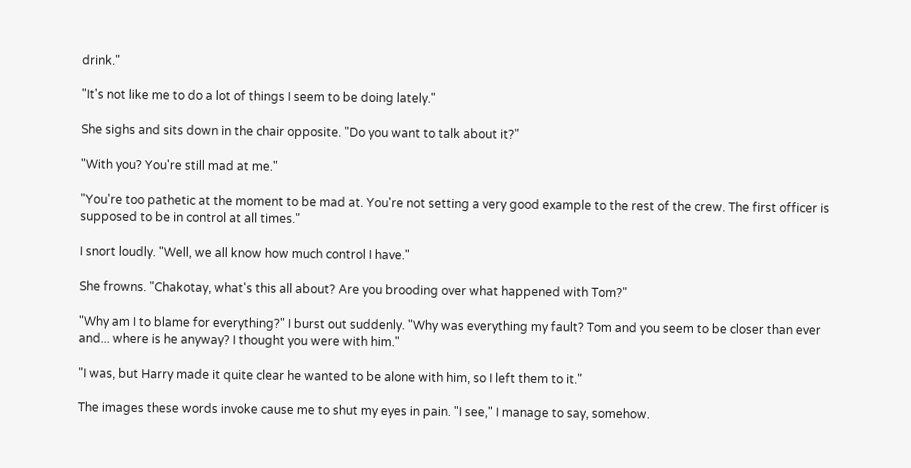drink."

"It's not like me to do a lot of things I seem to be doing lately."

She sighs and sits down in the chair opposite. "Do you want to talk about it?"

"With you? You're still mad at me."

"You're too pathetic at the moment to be mad at. You're not setting a very good example to the rest of the crew. The first officer is supposed to be in control at all times."

I snort loudly. "Well, we all know how much control I have."

She frowns. "Chakotay, what's this all about? Are you brooding over what happened with Tom?"

"Why am I to blame for everything?" I burst out suddenly. "Why was everything my fault? Tom and you seem to be closer than ever and... where is he anyway? I thought you were with him."

"I was, but Harry made it quite clear he wanted to be alone with him, so I left them to it."

The images these words invoke cause me to shut my eyes in pain. "I see," I manage to say, somehow.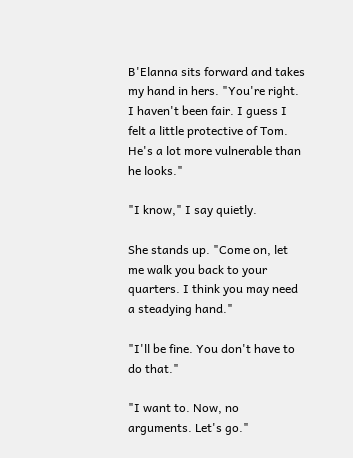B'Elanna sits forward and takes my hand in hers. "You're right. I haven't been fair. I guess I felt a little protective of Tom. He's a lot more vulnerable than he looks."

"I know," I say quietly.

She stands up. "Come on, let me walk you back to your quarters. I think you may need a steadying hand."

"I'll be fine. You don't have to do that."

"I want to. Now, no arguments. Let's go."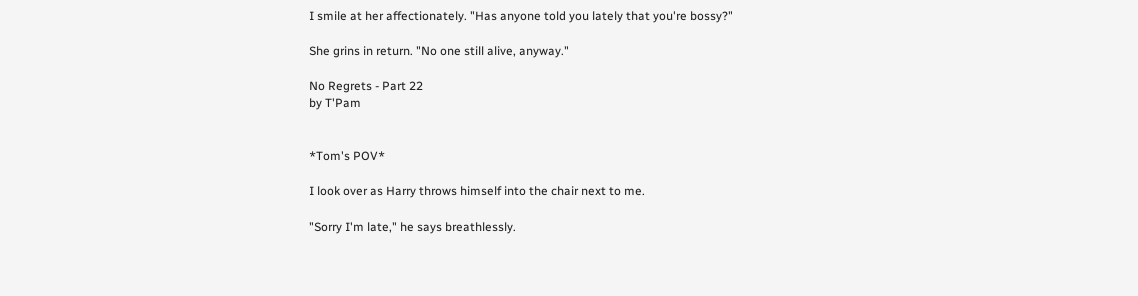I smile at her affectionately. "Has anyone told you lately that you're bossy?"

She grins in return. "No one still alive, anyway."

No Regrets - Part 22
by T'Pam


*Tom's POV*

I look over as Harry throws himself into the chair next to me.

"Sorry I'm late," he says breathlessly.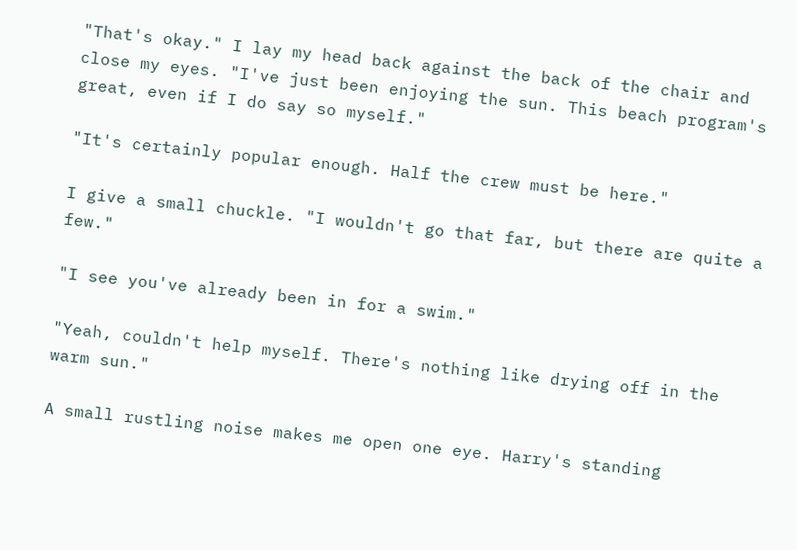"That's okay." I lay my head back against the back of the chair and close my eyes. "I've just been enjoying the sun. This beach program's great, even if I do say so myself."

"It's certainly popular enough. Half the crew must be here."

I give a small chuckle. "I wouldn't go that far, but there are quite a few."

"I see you've already been in for a swim."

"Yeah, couldn't help myself. There's nothing like drying off in the warm sun."

A small rustling noise makes me open one eye. Harry's standing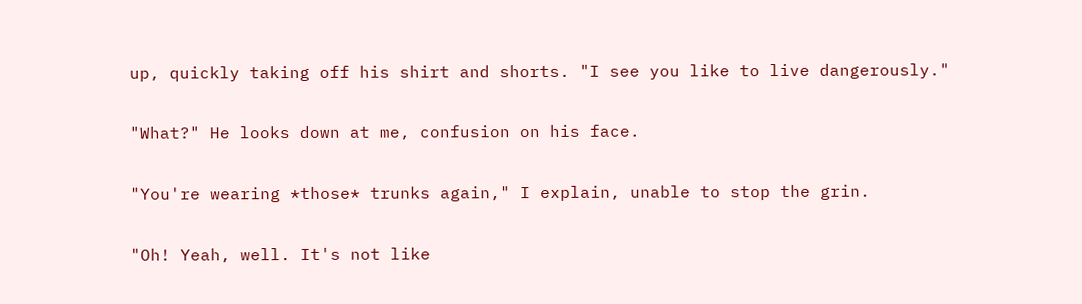up, quickly taking off his shirt and shorts. "I see you like to live dangerously."

"What?" He looks down at me, confusion on his face.

"You're wearing *those* trunks again," I explain, unable to stop the grin.

"Oh! Yeah, well. It's not like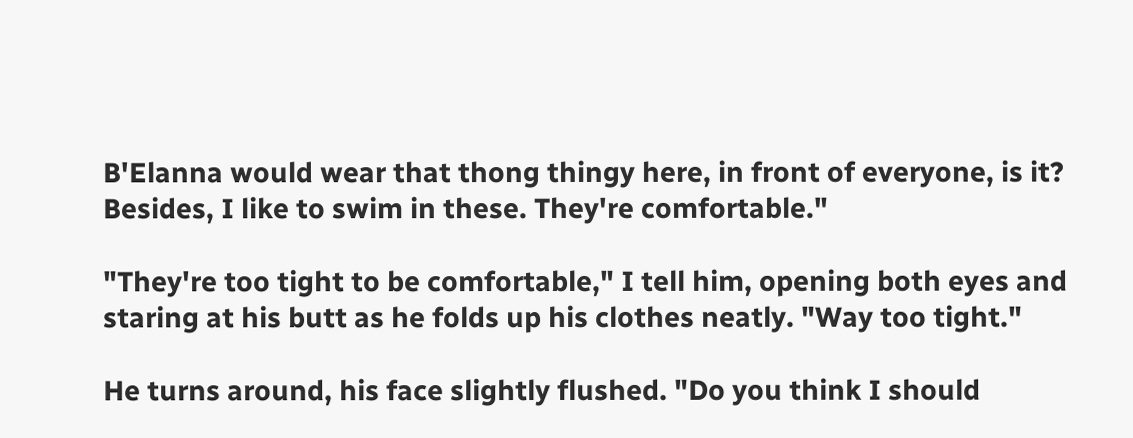B'Elanna would wear that thong thingy here, in front of everyone, is it? Besides, I like to swim in these. They're comfortable."

"They're too tight to be comfortable," I tell him, opening both eyes and staring at his butt as he folds up his clothes neatly. "Way too tight."

He turns around, his face slightly flushed. "Do you think I should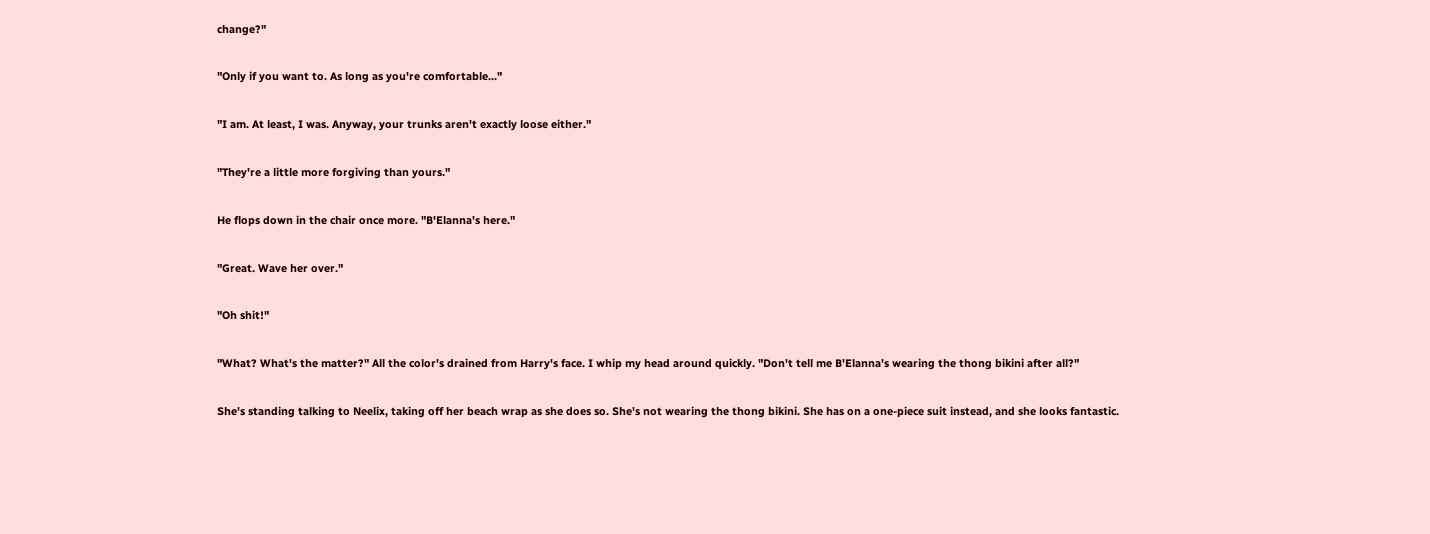change?"

"Only if you want to. As long as you're comfortable..."

"I am. At least, I was. Anyway, your trunks aren't exactly loose either."

"They're a little more forgiving than yours."

He flops down in the chair once more. "B'Elanna's here."

"Great. Wave her over."

"Oh shit!"

"What? What's the matter?" All the color's drained from Harry's face. I whip my head around quickly. "Don't tell me B'Elanna's wearing the thong bikini after all?"

She's standing talking to Neelix, taking off her beach wrap as she does so. She's not wearing the thong bikini. She has on a one-piece suit instead, and she looks fantastic.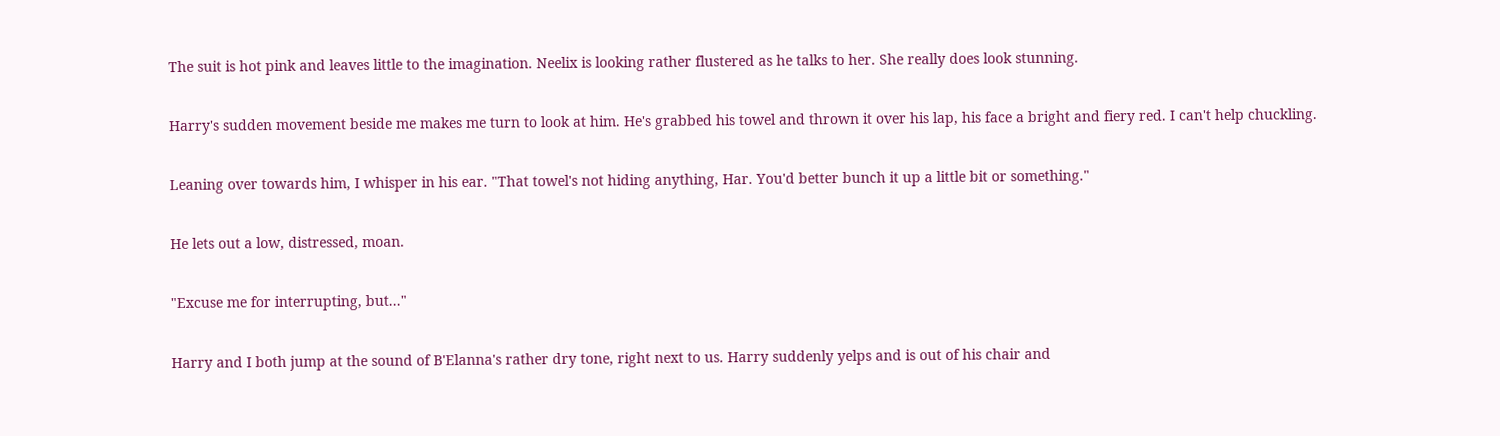The suit is hot pink and leaves little to the imagination. Neelix is looking rather flustered as he talks to her. She really does look stunning.

Harry's sudden movement beside me makes me turn to look at him. He's grabbed his towel and thrown it over his lap, his face a bright and fiery red. I can't help chuckling.

Leaning over towards him, I whisper in his ear. "That towel's not hiding anything, Har. You'd better bunch it up a little bit or something."

He lets out a low, distressed, moan.

"Excuse me for interrupting, but..."

Harry and I both jump at the sound of B'Elanna's rather dry tone, right next to us. Harry suddenly yelps and is out of his chair and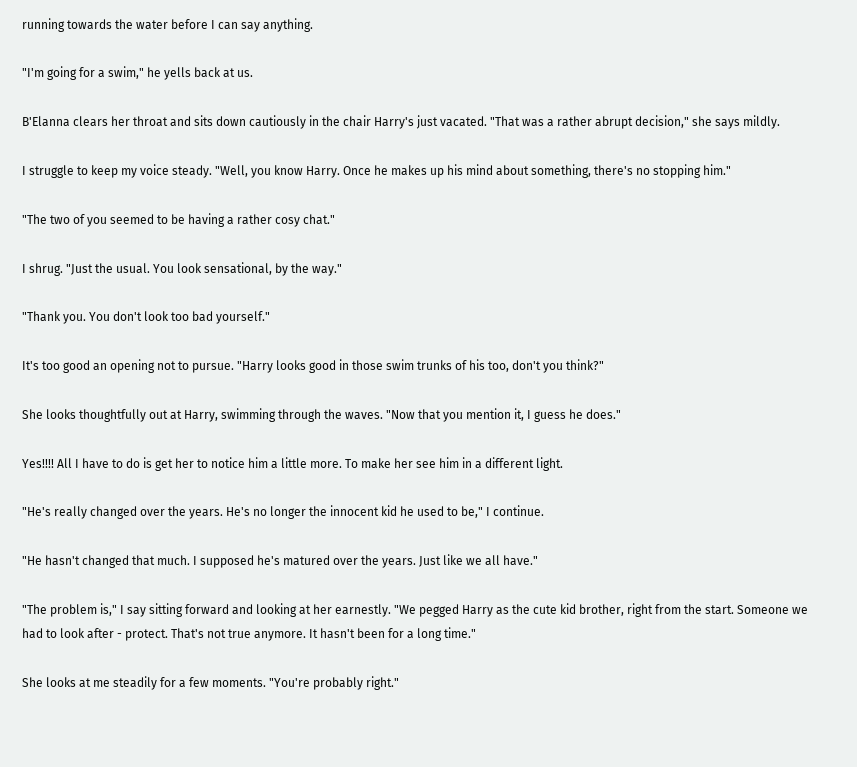running towards the water before I can say anything.

"I'm going for a swim," he yells back at us.

B'Elanna clears her throat and sits down cautiously in the chair Harry's just vacated. "That was a rather abrupt decision," she says mildly.

I struggle to keep my voice steady. "Well, you know Harry. Once he makes up his mind about something, there's no stopping him."

"The two of you seemed to be having a rather cosy chat."

I shrug. "Just the usual. You look sensational, by the way."

"Thank you. You don't look too bad yourself."

It's too good an opening not to pursue. "Harry looks good in those swim trunks of his too, don't you think?"

She looks thoughtfully out at Harry, swimming through the waves. "Now that you mention it, I guess he does."

Yes!!!! All I have to do is get her to notice him a little more. To make her see him in a different light.

"He's really changed over the years. He's no longer the innocent kid he used to be," I continue.

"He hasn't changed that much. I supposed he's matured over the years. Just like we all have."

"The problem is," I say sitting forward and looking at her earnestly. "We pegged Harry as the cute kid brother, right from the start. Someone we had to look after - protect. That's not true anymore. It hasn't been for a long time."

She looks at me steadily for a few moments. "You're probably right."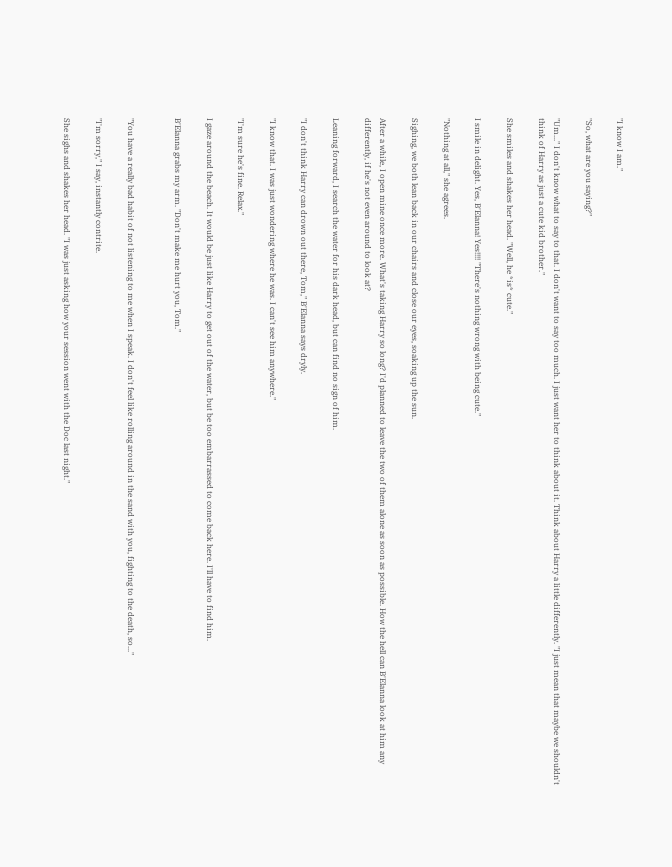"I know I am."

"So, what are you saying?"

"Um..." I don't know what to say to that. I don't want to say too much. I just want her to think about it. Think about Harry a little differently. "I just mean that maybe we shouldn't think of Harry as just a cute kid brother."

She smiles and shakes her head. "Well, he *is* cute."

I smile in delight. Yes, B'Elanna! Yes!!!! "There's nothing wrong with being cute."

"Nothing at all," she agrees.

Sighing, we both lean back in our chairs and close our eyes, soaking up the sun.

After a while, I open mine once more. What's taking Harry so long? I'd planned to leave the two of them alone as soon as possible. How the hell can B'Elanna look at him any differently, if he's not even around to look at?

Leaning forward, I search the water for his dark head, but can find no sign of him.

"I don't think Harry can drown out there, Tom," B'Elanna says dryly.

"I know that. I was just wondering where he was. I can't see him anywhere."

"I'm sure he's fine. Relax."

I gaze around the beach. It would be just like Harry to get out of the water, but be too embarrassed to come back here. I'll have to find him.

B'Elanna grabs my arm. "Don't make me hurt you, Tom."


"You have a really bad habit of not listening to me when I speak. I don't feel like rolling around in the sand with you, fighting to the death, so..."

"I'm sorry," I say, instantly contrite.

She sighs and shakes her head. "I was just asking how your session went with the Doc last night."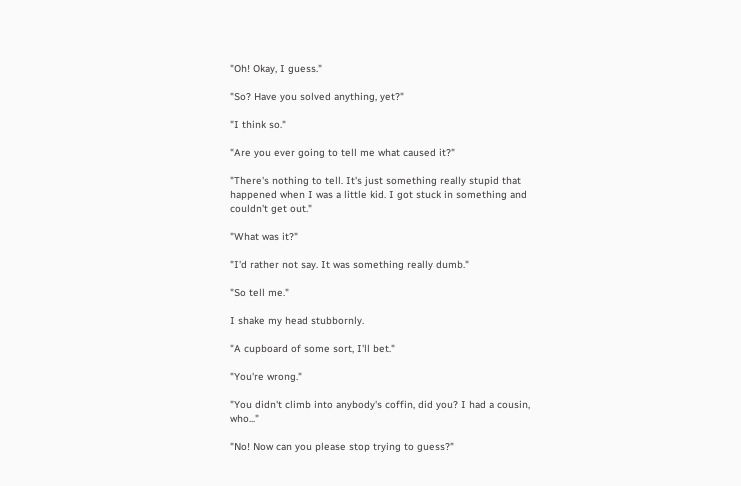"Oh! Okay, I guess."

"So? Have you solved anything, yet?"

"I think so."

"Are you ever going to tell me what caused it?"

"There's nothing to tell. It's just something really stupid that happened when I was a little kid. I got stuck in something and couldn't get out."

"What was it?"

"I'd rather not say. It was something really dumb."

"So tell me."

I shake my head stubbornly.

"A cupboard of some sort, I'll bet."

"You're wrong."

"You didn't climb into anybody's coffin, did you? I had a cousin, who..."

"No! Now can you please stop trying to guess?"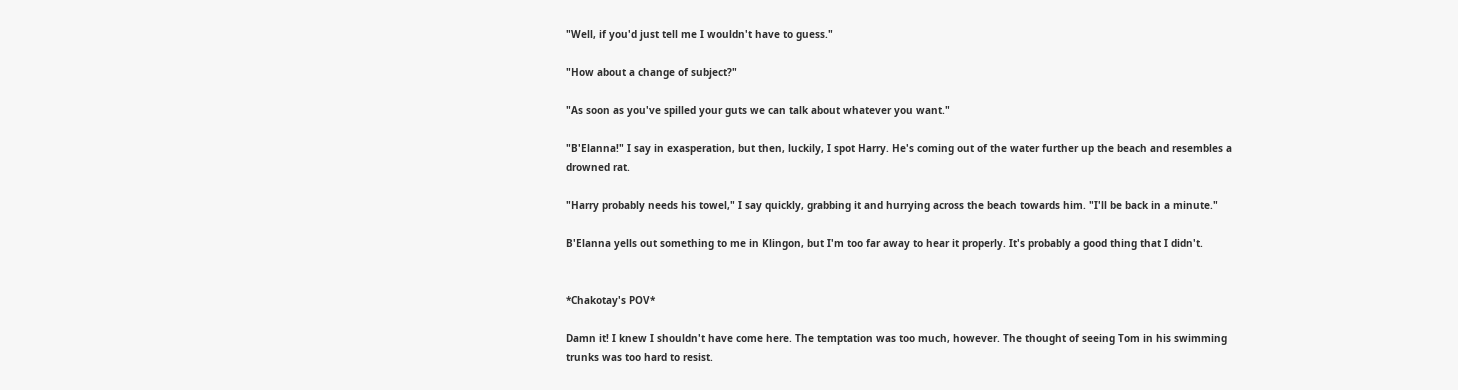"Well, if you'd just tell me I wouldn't have to guess."

"How about a change of subject?"

"As soon as you've spilled your guts we can talk about whatever you want."

"B'Elanna!" I say in exasperation, but then, luckily, I spot Harry. He's coming out of the water further up the beach and resembles a drowned rat.

"Harry probably needs his towel," I say quickly, grabbing it and hurrying across the beach towards him. "I'll be back in a minute."

B'Elanna yells out something to me in Klingon, but I'm too far away to hear it properly. It's probably a good thing that I didn't.


*Chakotay's POV*

Damn it! I knew I shouldn't have come here. The temptation was too much, however. The thought of seeing Tom in his swimming trunks was too hard to resist.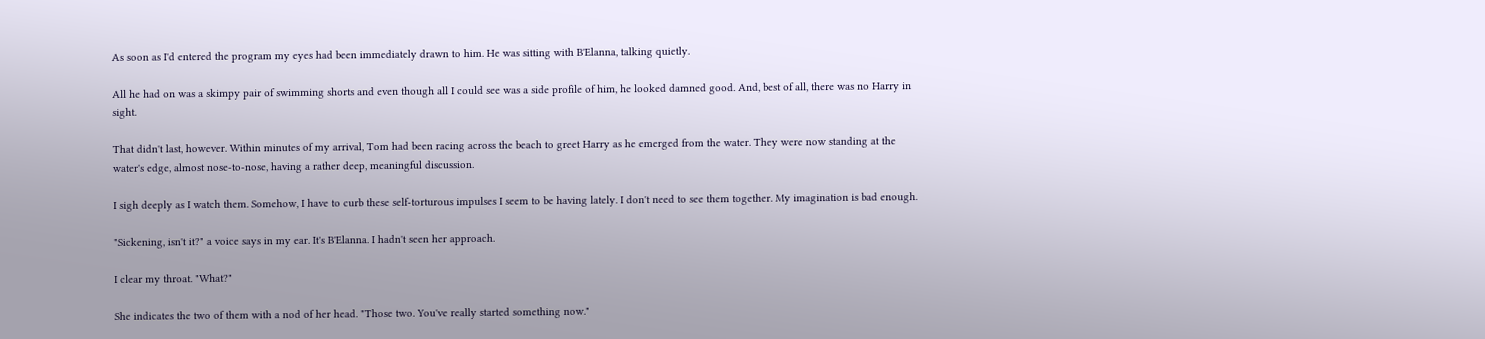As soon as I'd entered the program my eyes had been immediately drawn to him. He was sitting with B'Elanna, talking quietly.

All he had on was a skimpy pair of swimming shorts and even though all I could see was a side profile of him, he looked damned good. And, best of all, there was no Harry in sight.

That didn't last, however. Within minutes of my arrival, Tom had been racing across the beach to greet Harry as he emerged from the water. They were now standing at the water's edge, almost nose-to-nose, having a rather deep, meaningful discussion.

I sigh deeply as I watch them. Somehow, I have to curb these self-torturous impulses I seem to be having lately. I don't need to see them together. My imagination is bad enough.

"Sickening, isn't it?" a voice says in my ear. It's B'Elanna. I hadn't seen her approach.

I clear my throat. "What?"

She indicates the two of them with a nod of her head. "Those two. You've really started something now."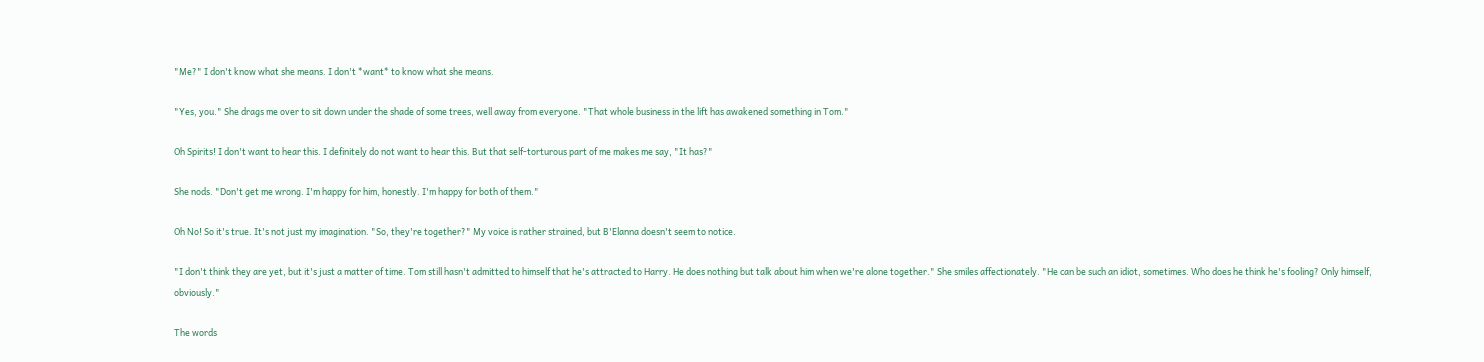"Me?" I don't know what she means. I don't *want* to know what she means.

"Yes, you." She drags me over to sit down under the shade of some trees, well away from everyone. "That whole business in the lift has awakened something in Tom."

Oh Spirits! I don't want to hear this. I definitely do not want to hear this. But that self-torturous part of me makes me say, "It has?"

She nods. "Don't get me wrong. I'm happy for him, honestly. I'm happy for both of them."

Oh No! So it's true. It's not just my imagination. "So, they're together?" My voice is rather strained, but B'Elanna doesn't seem to notice.

"I don't think they are yet, but it's just a matter of time. Tom still hasn't admitted to himself that he's attracted to Harry. He does nothing but talk about him when we're alone together." She smiles affectionately. "He can be such an idiot, sometimes. Who does he think he's fooling? Only himself, obviously."

The words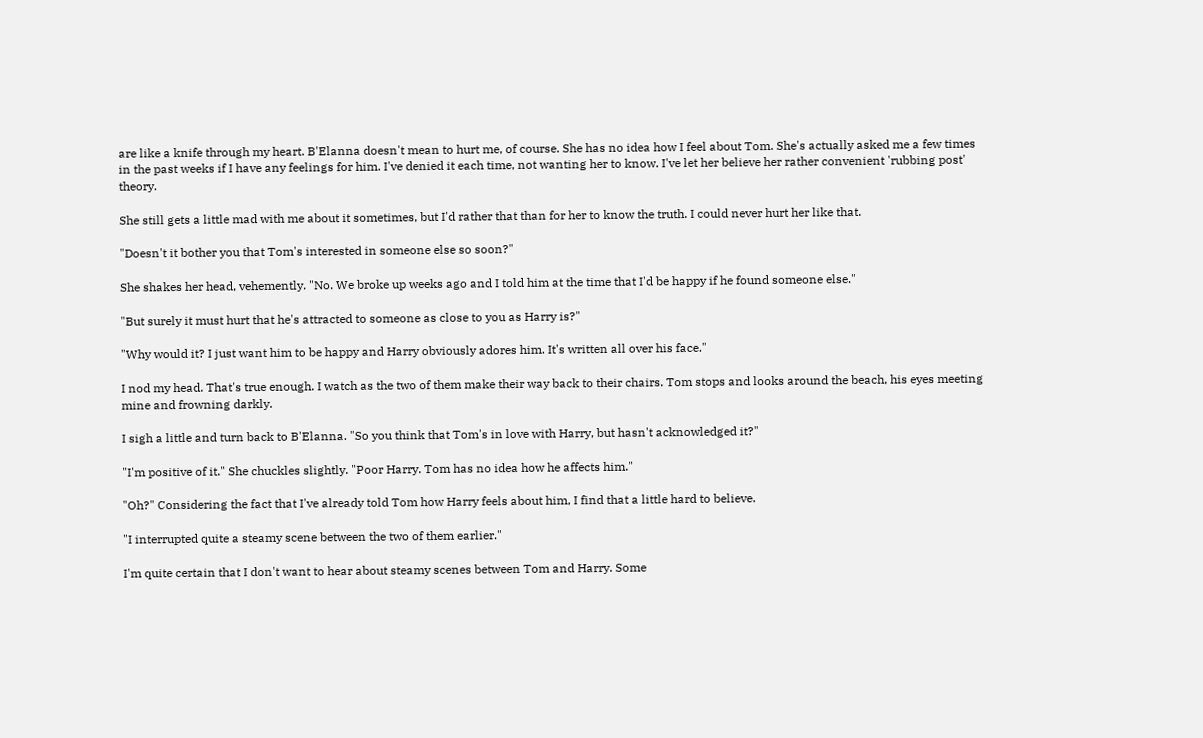are like a knife through my heart. B'Elanna doesn't mean to hurt me, of course. She has no idea how I feel about Tom. She's actually asked me a few times in the past weeks if I have any feelings for him. I've denied it each time, not wanting her to know. I've let her believe her rather convenient 'rubbing post' theory.

She still gets a little mad with me about it sometimes, but I'd rather that than for her to know the truth. I could never hurt her like that.

"Doesn't it bother you that Tom's interested in someone else so soon?"

She shakes her head, vehemently. "No. We broke up weeks ago and I told him at the time that I'd be happy if he found someone else."

"But surely it must hurt that he's attracted to someone as close to you as Harry is?"

"Why would it? I just want him to be happy and Harry obviously adores him. It's written all over his face."

I nod my head. That's true enough. I watch as the two of them make their way back to their chairs. Tom stops and looks around the beach, his eyes meeting mine and frowning darkly.

I sigh a little and turn back to B'Elanna. "So you think that Tom's in love with Harry, but hasn't acknowledged it?"

"I'm positive of it." She chuckles slightly. "Poor Harry. Tom has no idea how he affects him."

"Oh?" Considering the fact that I've already told Tom how Harry feels about him, I find that a little hard to believe.

"I interrupted quite a steamy scene between the two of them earlier."

I'm quite certain that I don't want to hear about steamy scenes between Tom and Harry. Some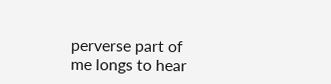perverse part of me longs to hear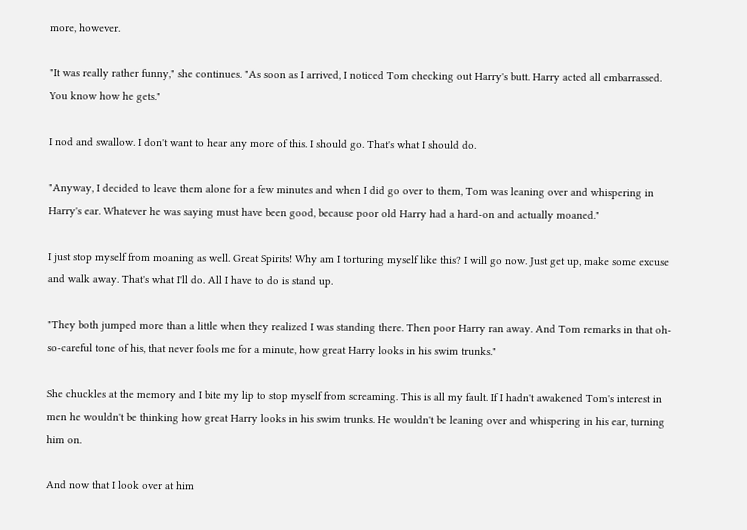more, however.

"It was really rather funny," she continues. "As soon as I arrived, I noticed Tom checking out Harry's butt. Harry acted all embarrassed. You know how he gets."

I nod and swallow. I don't want to hear any more of this. I should go. That's what I should do.

"Anyway, I decided to leave them alone for a few minutes and when I did go over to them, Tom was leaning over and whispering in Harry's ear. Whatever he was saying must have been good, because poor old Harry had a hard-on and actually moaned."

I just stop myself from moaning as well. Great Spirits! Why am I torturing myself like this? I will go now. Just get up, make some excuse and walk away. That's what I'll do. All I have to do is stand up.

"They both jumped more than a little when they realized I was standing there. Then poor Harry ran away. And Tom remarks in that oh-so-careful tone of his, that never fools me for a minute, how great Harry looks in his swim trunks."

She chuckles at the memory and I bite my lip to stop myself from screaming. This is all my fault. If I hadn't awakened Tom's interest in men he wouldn't be thinking how great Harry looks in his swim trunks. He wouldn't be leaning over and whispering in his ear, turning him on.

And now that I look over at him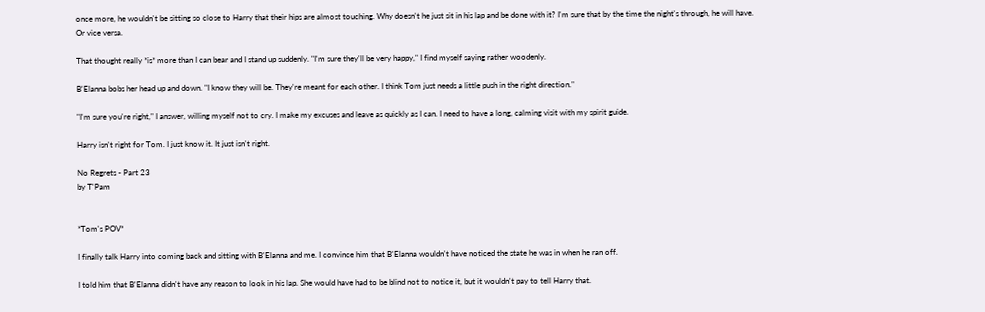once more, he wouldn't be sitting so close to Harry that their hips are almost touching. Why doesn't he just sit in his lap and be done with it? I'm sure that by the time the night's through, he will have. Or vice versa.

That thought really *is* more than I can bear and I stand up suddenly. "I'm sure they'll be very happy," I find myself saying rather woodenly.

B'Elanna bobs her head up and down. "I know they will be. They're meant for each other. I think Tom just needs a little push in the right direction."

"I'm sure you're right," I answer, willing myself not to cry. I make my excuses and leave as quickly as I can. I need to have a long, calming visit with my spirit guide.

Harry isn't right for Tom. I just know it. It just isn't right.

No Regrets - Part 23
by T'Pam


*Tom's POV*

I finally talk Harry into coming back and sitting with B'Elanna and me. I convince him that B'Elanna wouldn't have noticed the state he was in when he ran off.

I told him that B'Elanna didn't have any reason to look in his lap. She would have had to be blind not to notice it, but it wouldn't pay to tell Harry that.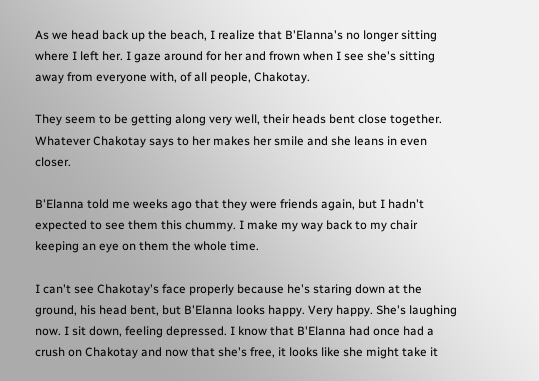As we head back up the beach, I realize that B'Elanna's no longer sitting where I left her. I gaze around for her and frown when I see she's sitting away from everyone with, of all people, Chakotay.

They seem to be getting along very well, their heads bent close together. Whatever Chakotay says to her makes her smile and she leans in even closer.

B'Elanna told me weeks ago that they were friends again, but I hadn't expected to see them this chummy. I make my way back to my chair keeping an eye on them the whole time.

I can't see Chakotay's face properly because he's staring down at the ground, his head bent, but B'Elanna looks happy. Very happy. She's laughing now. I sit down, feeling depressed. I know that B'Elanna had once had a crush on Chakotay and now that she's free, it looks like she might take it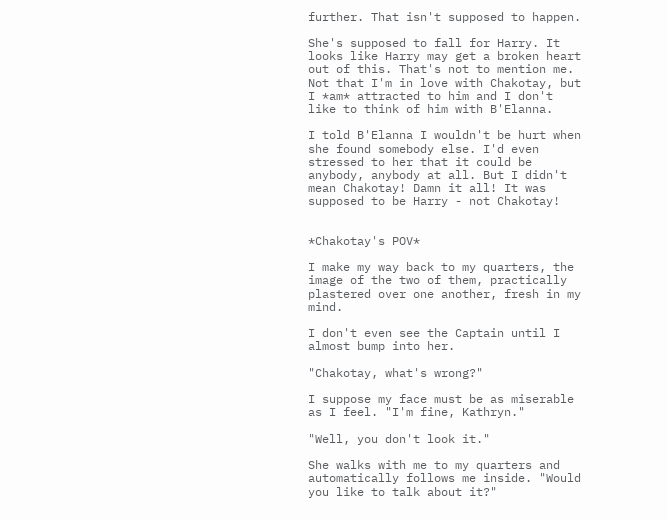further. That isn't supposed to happen.

She's supposed to fall for Harry. It looks like Harry may get a broken heart out of this. That's not to mention me. Not that I'm in love with Chakotay, but I *am* attracted to him and I don't like to think of him with B'Elanna.

I told B'Elanna I wouldn't be hurt when she found somebody else. I'd even stressed to her that it could be anybody, anybody at all. But I didn't mean Chakotay! Damn it all! It was supposed to be Harry - not Chakotay!


*Chakotay's POV*

I make my way back to my quarters, the image of the two of them, practically plastered over one another, fresh in my mind.

I don't even see the Captain until I almost bump into her.

"Chakotay, what's wrong?"

I suppose my face must be as miserable as I feel. "I'm fine, Kathryn."

"Well, you don't look it."

She walks with me to my quarters and automatically follows me inside. "Would you like to talk about it?"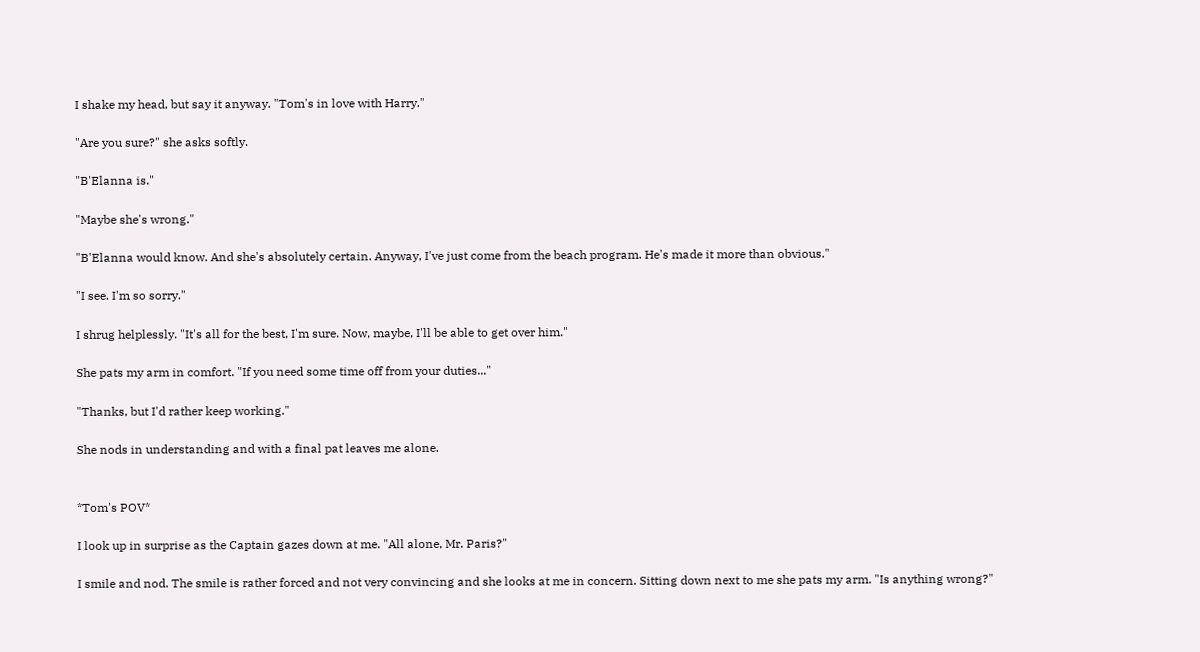I shake my head, but say it anyway. "Tom's in love with Harry."

"Are you sure?" she asks softly.

"B'Elanna is."

"Maybe she's wrong."

"B'Elanna would know. And she's absolutely certain. Anyway, I've just come from the beach program. He's made it more than obvious."

"I see. I'm so sorry."

I shrug helplessly. "It's all for the best, I'm sure. Now, maybe, I'll be able to get over him."

She pats my arm in comfort. "If you need some time off from your duties..."

"Thanks, but I'd rather keep working."

She nods in understanding and with a final pat leaves me alone.


*Tom's POV*

I look up in surprise as the Captain gazes down at me. "All alone, Mr. Paris?"

I smile and nod. The smile is rather forced and not very convincing and she looks at me in concern. Sitting down next to me she pats my arm. "Is anything wrong?"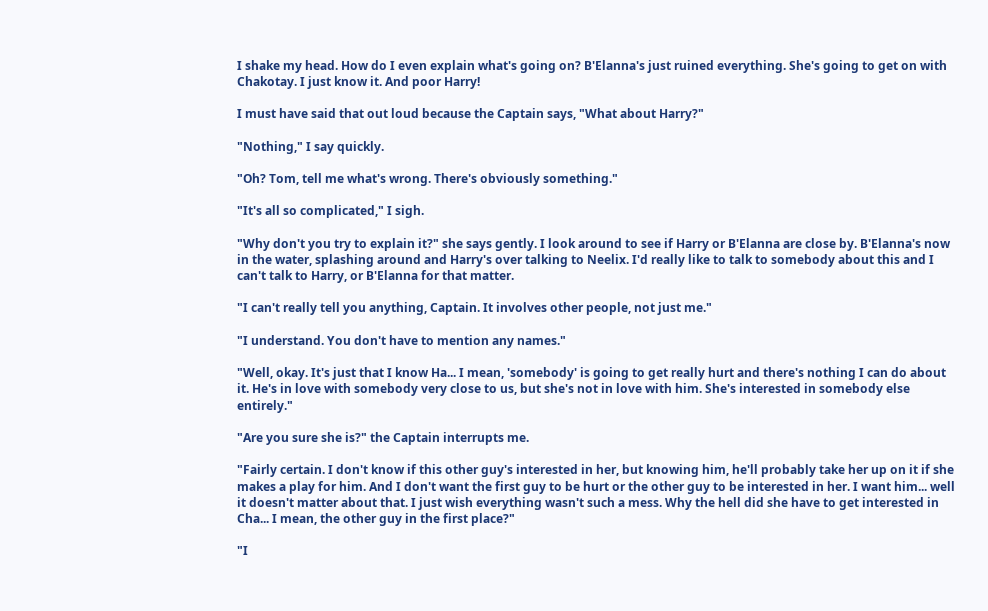I shake my head. How do I even explain what's going on? B'Elanna's just ruined everything. She's going to get on with Chakotay. I just know it. And poor Harry!

I must have said that out loud because the Captain says, "What about Harry?"

"Nothing," I say quickly.

"Oh? Tom, tell me what's wrong. There's obviously something."

"It's all so complicated," I sigh.

"Why don't you try to explain it?" she says gently. I look around to see if Harry or B'Elanna are close by. B'Elanna's now in the water, splashing around and Harry's over talking to Neelix. I'd really like to talk to somebody about this and I can't talk to Harry, or B'Elanna for that matter.

"I can't really tell you anything, Captain. It involves other people, not just me."

"I understand. You don't have to mention any names."

"Well, okay. It's just that I know Ha... I mean, 'somebody' is going to get really hurt and there's nothing I can do about it. He's in love with somebody very close to us, but she's not in love with him. She's interested in somebody else entirely."

"Are you sure she is?" the Captain interrupts me.

"Fairly certain. I don't know if this other guy's interested in her, but knowing him, he'll probably take her up on it if she makes a play for him. And I don't want the first guy to be hurt or the other guy to be interested in her. I want him... well it doesn't matter about that. I just wish everything wasn't such a mess. Why the hell did she have to get interested in Cha... I mean, the other guy in the first place?"

"I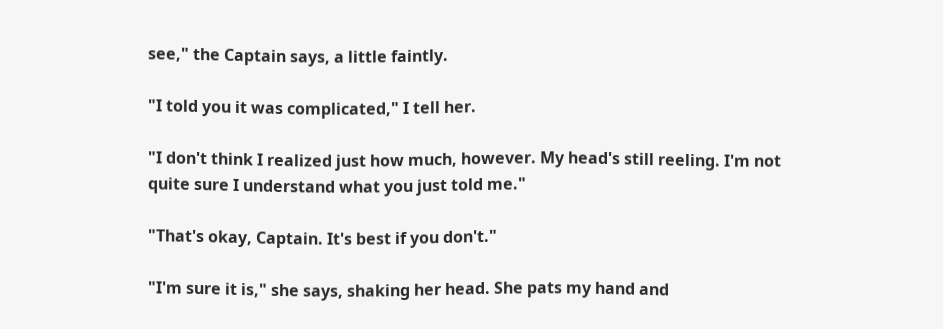see," the Captain says, a little faintly.

"I told you it was complicated," I tell her.

"I don't think I realized just how much, however. My head's still reeling. I'm not quite sure I understand what you just told me."

"That's okay, Captain. It's best if you don't."

"I'm sure it is," she says, shaking her head. She pats my hand and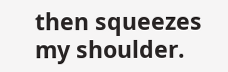then squeezes my shoulder.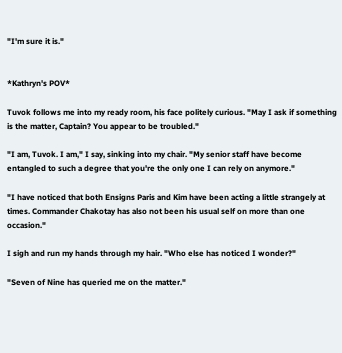"I'm sure it is."


*Kathryn's POV*

Tuvok follows me into my ready room, his face politely curious. "May I ask if something is the matter, Captain? You appear to be troubled."

"I am, Tuvok. I am," I say, sinking into my chair. "My senior staff have become entangled to such a degree that you're the only one I can rely on anymore."

"I have noticed that both Ensigns Paris and Kim have been acting a little strangely at times. Commander Chakotay has also not been his usual self on more than one occasion."

I sigh and run my hands through my hair. "Who else has noticed I wonder?"

"Seven of Nine has queried me on the matter."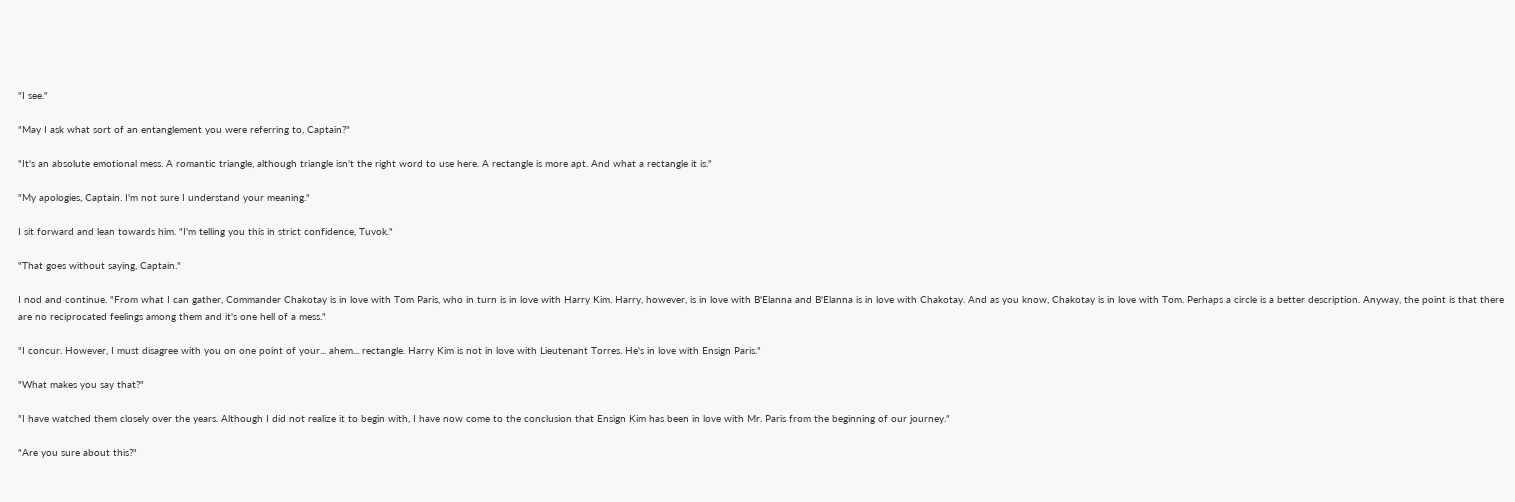"I see."

"May I ask what sort of an entanglement you were referring to, Captain?"

"It's an absolute emotional mess. A romantic triangle, although triangle isn't the right word to use here. A rectangle is more apt. And what a rectangle it is."

"My apologies, Captain. I'm not sure I understand your meaning."

I sit forward and lean towards him. "I'm telling you this in strict confidence, Tuvok."

"That goes without saying, Captain."

I nod and continue. "From what I can gather, Commander Chakotay is in love with Tom Paris, who in turn is in love with Harry Kim. Harry, however, is in love with B'Elanna and B'Elanna is in love with Chakotay. And as you know, Chakotay is in love with Tom. Perhaps a circle is a better description. Anyway, the point is that there are no reciprocated feelings among them and it's one hell of a mess."

"I concur. However, I must disagree with you on one point of your... ahem... rectangle. Harry Kim is not in love with Lieutenant Torres. He's in love with Ensign Paris."

"What makes you say that?"

"I have watched them closely over the years. Although I did not realize it to begin with, I have now come to the conclusion that Ensign Kim has been in love with Mr. Paris from the beginning of our journey."

"Are you sure about this?"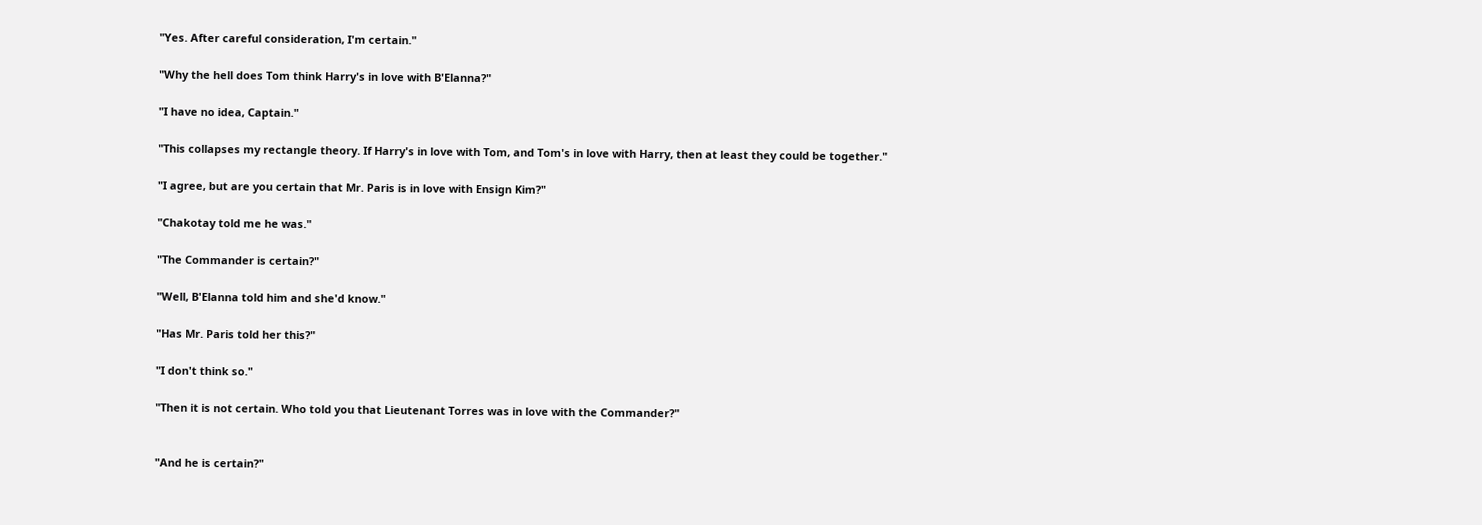"Yes. After careful consideration, I'm certain."

"Why the hell does Tom think Harry's in love with B'Elanna?"

"I have no idea, Captain."

"This collapses my rectangle theory. If Harry's in love with Tom, and Tom's in love with Harry, then at least they could be together."

"I agree, but are you certain that Mr. Paris is in love with Ensign Kim?"

"Chakotay told me he was."

"The Commander is certain?"

"Well, B'Elanna told him and she'd know."

"Has Mr. Paris told her this?"

"I don't think so."

"Then it is not certain. Who told you that Lieutenant Torres was in love with the Commander?"


"And he is certain?"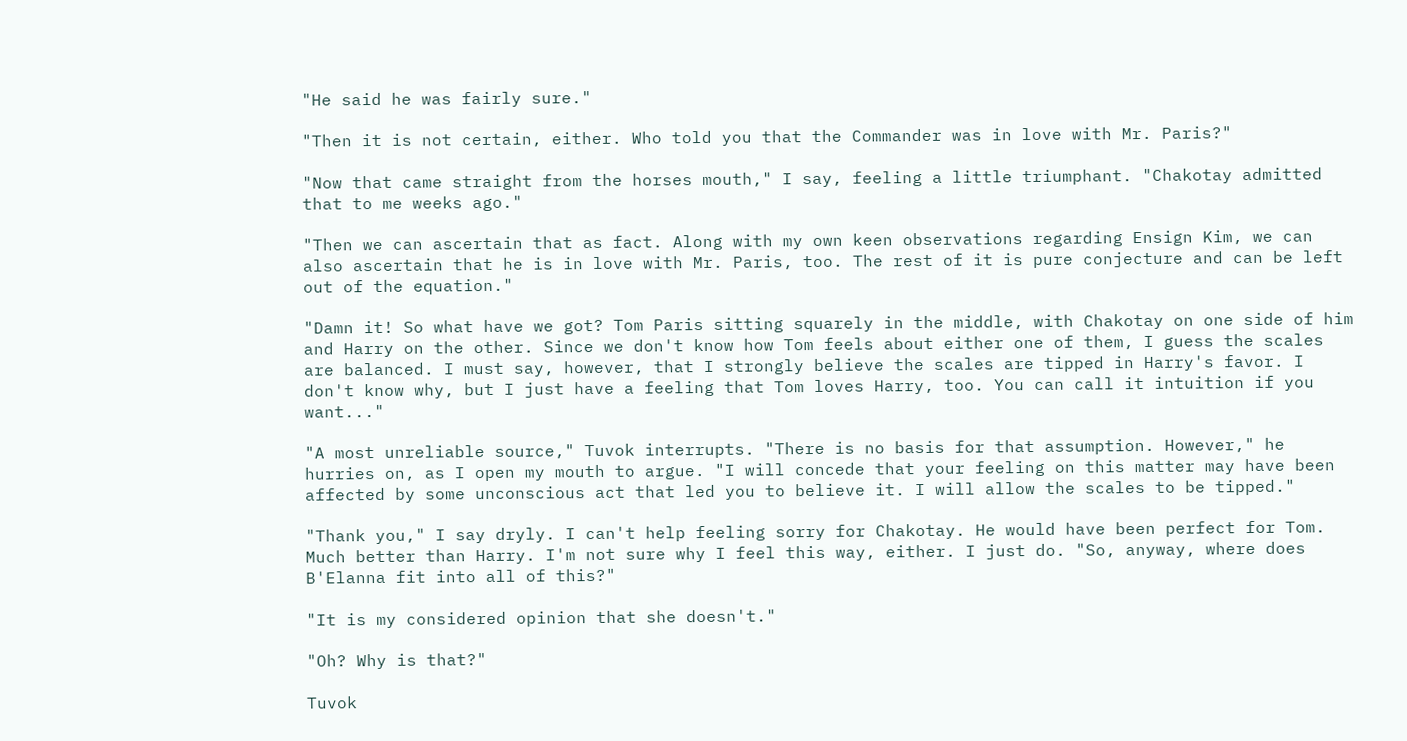"He said he was fairly sure."

"Then it is not certain, either. Who told you that the Commander was in love with Mr. Paris?"

"Now that came straight from the horses mouth," I say, feeling a little triumphant. "Chakotay admitted that to me weeks ago."

"Then we can ascertain that as fact. Along with my own keen observations regarding Ensign Kim, we can also ascertain that he is in love with Mr. Paris, too. The rest of it is pure conjecture and can be left out of the equation."

"Damn it! So what have we got? Tom Paris sitting squarely in the middle, with Chakotay on one side of him and Harry on the other. Since we don't know how Tom feels about either one of them, I guess the scales are balanced. I must say, however, that I strongly believe the scales are tipped in Harry's favor. I don't know why, but I just have a feeling that Tom loves Harry, too. You can call it intuition if you want..."

"A most unreliable source," Tuvok interrupts. "There is no basis for that assumption. However," he hurries on, as I open my mouth to argue. "I will concede that your feeling on this matter may have been affected by some unconscious act that led you to believe it. I will allow the scales to be tipped."

"Thank you," I say dryly. I can't help feeling sorry for Chakotay. He would have been perfect for Tom. Much better than Harry. I'm not sure why I feel this way, either. I just do. "So, anyway, where does B'Elanna fit into all of this?"

"It is my considered opinion that she doesn't."

"Oh? Why is that?"

Tuvok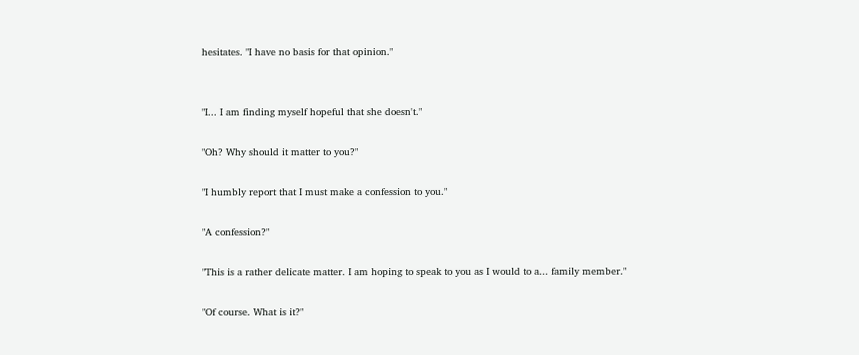hesitates. "I have no basis for that opinion."


"I... I am finding myself hopeful that she doesn't."

"Oh? Why should it matter to you?"

"I humbly report that I must make a confession to you."

"A confession?"

"This is a rather delicate matter. I am hoping to speak to you as I would to a... family member."

"Of course. What is it?"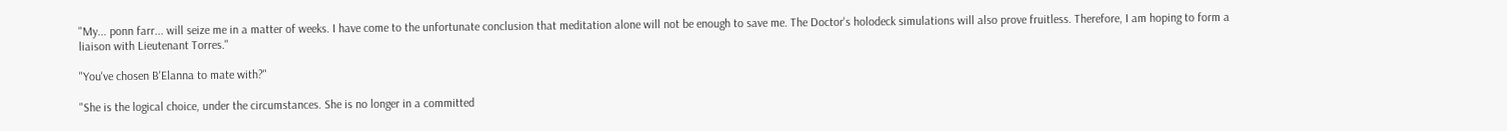"My... ponn farr... will seize me in a matter of weeks. I have come to the unfortunate conclusion that meditation alone will not be enough to save me. The Doctor's holodeck simulations will also prove fruitless. Therefore, I am hoping to form a liaison with Lieutenant Torres."

"You've chosen B'Elanna to mate with?"

"She is the logical choice, under the circumstances. She is no longer in a committed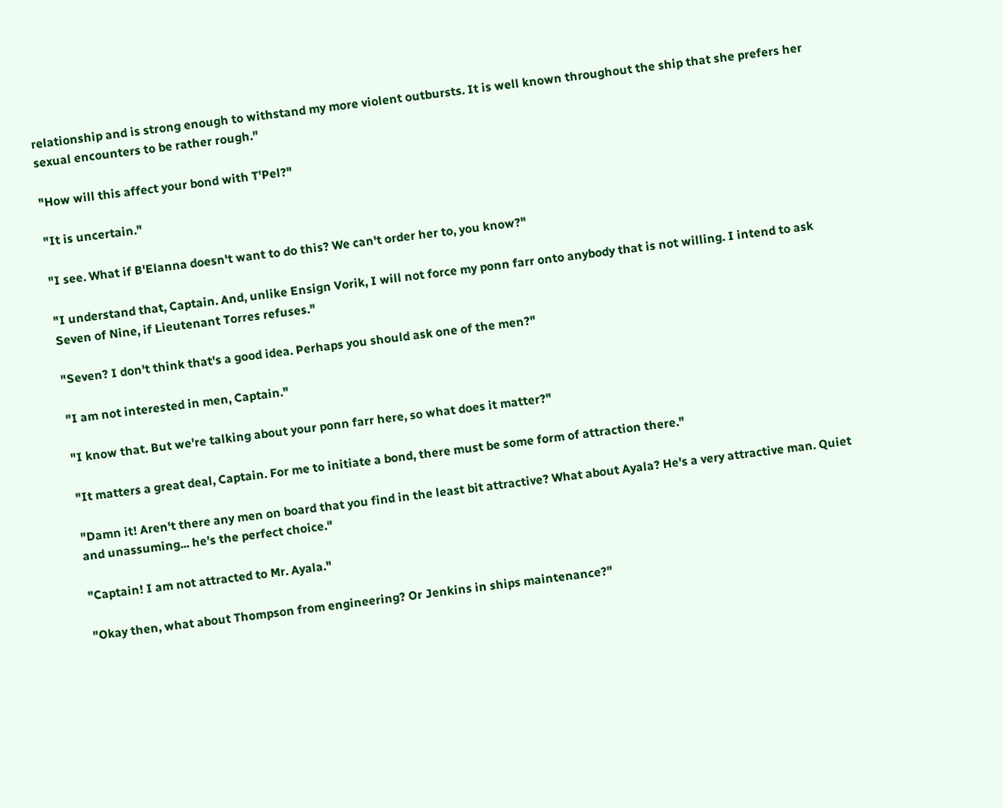relationship and is strong enough to withstand my more violent outbursts. It is well known throughout the ship that she prefers her sexual encounters to be rather rough."

"How will this affect your bond with T'Pel?"

"It is uncertain."

"I see. What if B'Elanna doesn't want to do this? We can't order her to, you know?"

"I understand that, Captain. And, unlike Ensign Vorik, I will not force my ponn farr onto anybody that is not willing. I intend to ask Seven of Nine, if Lieutenant Torres refuses."

"Seven? I don't think that's a good idea. Perhaps you should ask one of the men?"

"I am not interested in men, Captain."

"I know that. But we're talking about your ponn farr here, so what does it matter?"

"It matters a great deal, Captain. For me to initiate a bond, there must be some form of attraction there."

"Damn it! Aren't there any men on board that you find in the least bit attractive? What about Ayala? He's a very attractive man. Quiet and unassuming... he's the perfect choice."

"Captain! I am not attracted to Mr. Ayala."

"Okay then, what about Thompson from engineering? Or Jenkins in ships maintenance?"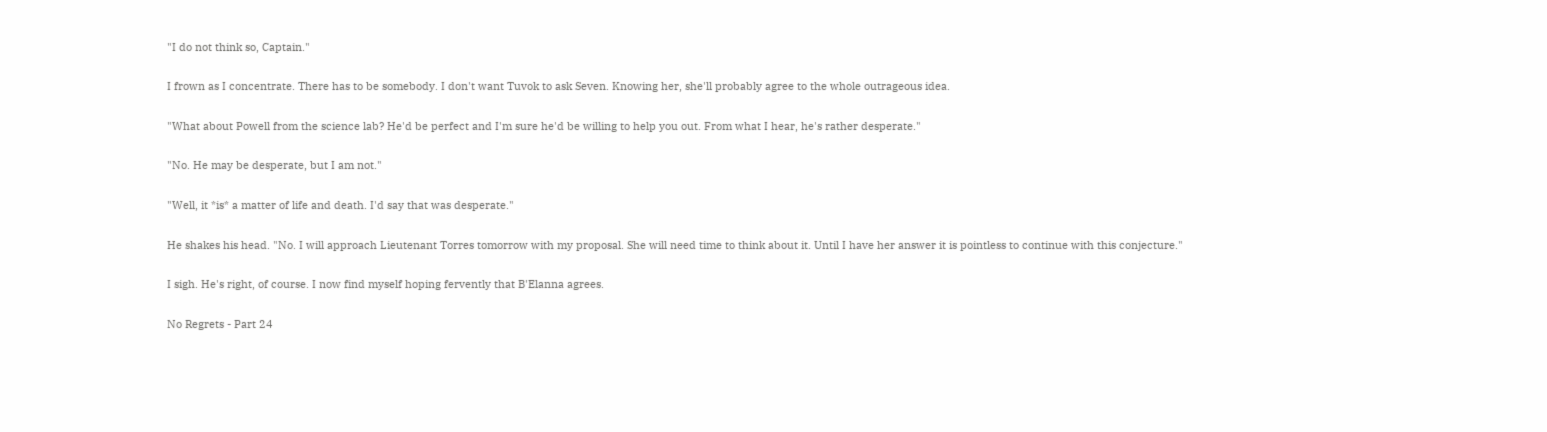"I do not think so, Captain."

I frown as I concentrate. There has to be somebody. I don't want Tuvok to ask Seven. Knowing her, she'll probably agree to the whole outrageous idea.

"What about Powell from the science lab? He'd be perfect and I'm sure he'd be willing to help you out. From what I hear, he's rather desperate."

"No. He may be desperate, but I am not."

"Well, it *is* a matter of life and death. I'd say that was desperate."

He shakes his head. "No. I will approach Lieutenant Torres tomorrow with my proposal. She will need time to think about it. Until I have her answer it is pointless to continue with this conjecture."

I sigh. He's right, of course. I now find myself hoping fervently that B'Elanna agrees.

No Regrets - Part 24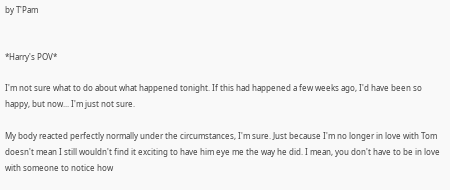by T'Pam


*Harry's POV*

I'm not sure what to do about what happened tonight. If this had happened a few weeks ago, I'd have been so happy, but now... I'm just not sure.

My body reacted perfectly normally under the circumstances, I'm sure. Just because I'm no longer in love with Tom doesn't mean I still wouldn't find it exciting to have him eye me the way he did. I mean, you don't have to be in love with someone to notice how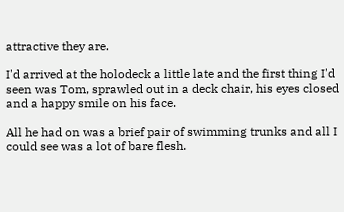attractive they are.

I'd arrived at the holodeck a little late and the first thing I'd seen was Tom, sprawled out in a deck chair, his eyes closed and a happy smile on his face.

All he had on was a brief pair of swimming trunks and all I could see was a lot of bare flesh.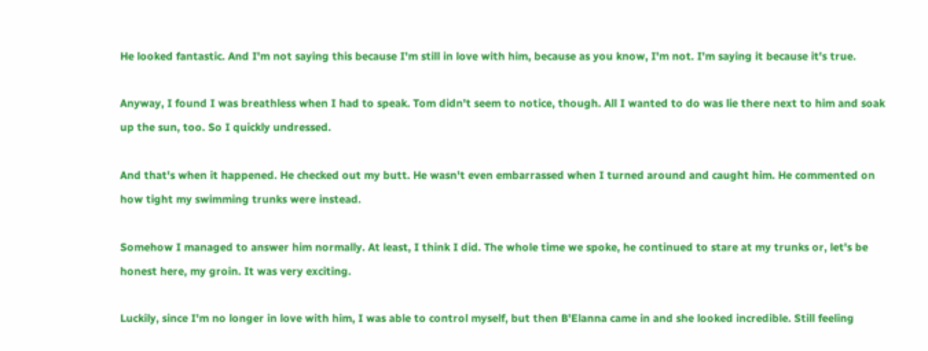He looked fantastic. And I'm not saying this because I'm still in love with him, because as you know, I'm not. I'm saying it because it's true.

Anyway, I found I was breathless when I had to speak. Tom didn't seem to notice, though. All I wanted to do was lie there next to him and soak up the sun, too. So I quickly undressed.

And that's when it happened. He checked out my butt. He wasn't even embarrassed when I turned around and caught him. He commented on how tight my swimming trunks were instead.

Somehow I managed to answer him normally. At least, I think I did. The whole time we spoke, he continued to stare at my trunks or, let's be honest here, my groin. It was very exciting.

Luckily, since I'm no longer in love with him, I was able to control myself, but then B'Elanna came in and she looked incredible. Still feeling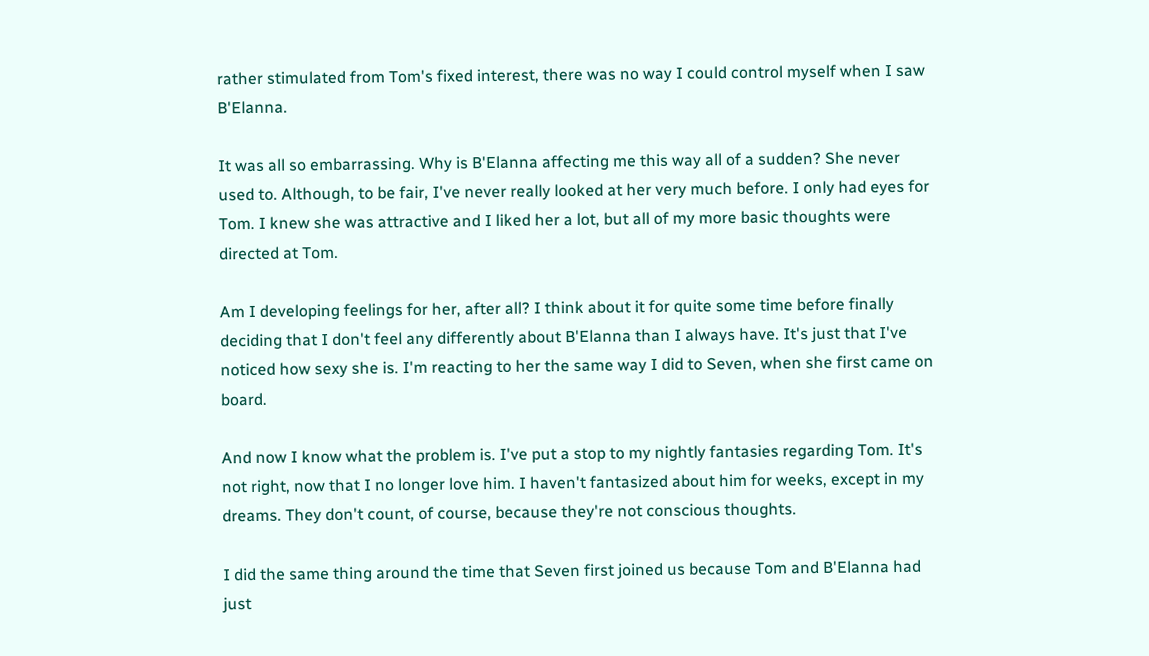rather stimulated from Tom's fixed interest, there was no way I could control myself when I saw B'Elanna.

It was all so embarrassing. Why is B'Elanna affecting me this way all of a sudden? She never used to. Although, to be fair, I've never really looked at her very much before. I only had eyes for Tom. I knew she was attractive and I liked her a lot, but all of my more basic thoughts were directed at Tom.

Am I developing feelings for her, after all? I think about it for quite some time before finally deciding that I don't feel any differently about B'Elanna than I always have. It's just that I've noticed how sexy she is. I'm reacting to her the same way I did to Seven, when she first came on board.

And now I know what the problem is. I've put a stop to my nightly fantasies regarding Tom. It's not right, now that I no longer love him. I haven't fantasized about him for weeks, except in my dreams. They don't count, of course, because they're not conscious thoughts.

I did the same thing around the time that Seven first joined us because Tom and B'Elanna had just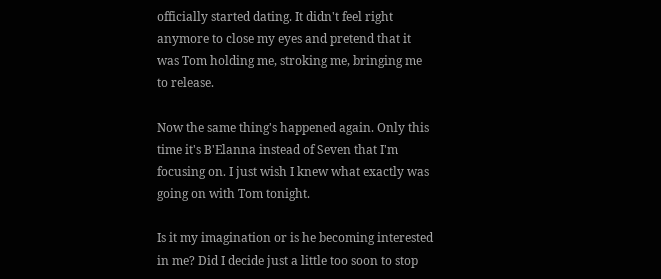officially started dating. It didn't feel right anymore to close my eyes and pretend that it was Tom holding me, stroking me, bringing me to release.

Now the same thing's happened again. Only this time it's B'Elanna instead of Seven that I'm focusing on. I just wish I knew what exactly was going on with Tom tonight.

Is it my imagination or is he becoming interested in me? Did I decide just a little too soon to stop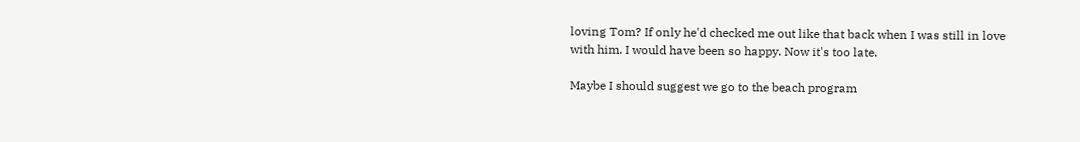loving Tom? If only he'd checked me out like that back when I was still in love with him. I would have been so happy. Now it's too late.

Maybe I should suggest we go to the beach program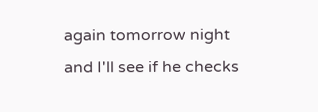again tomorrow night and I'll see if he checks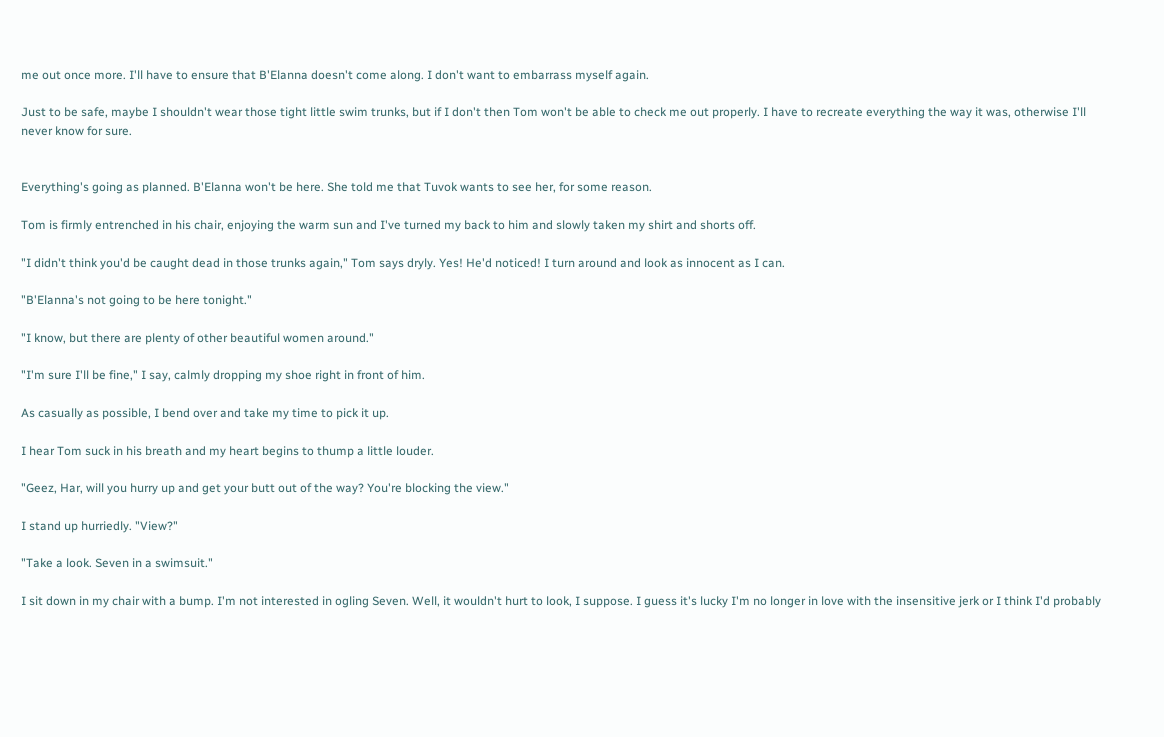me out once more. I'll have to ensure that B'Elanna doesn't come along. I don't want to embarrass myself again.

Just to be safe, maybe I shouldn't wear those tight little swim trunks, but if I don't then Tom won't be able to check me out properly. I have to recreate everything the way it was, otherwise I'll never know for sure.


Everything's going as planned. B'Elanna won't be here. She told me that Tuvok wants to see her, for some reason.

Tom is firmly entrenched in his chair, enjoying the warm sun and I've turned my back to him and slowly taken my shirt and shorts off.

"I didn't think you'd be caught dead in those trunks again," Tom says dryly. Yes! He'd noticed! I turn around and look as innocent as I can.

"B'Elanna's not going to be here tonight."

"I know, but there are plenty of other beautiful women around."

"I'm sure I'll be fine," I say, calmly dropping my shoe right in front of him.

As casually as possible, I bend over and take my time to pick it up.

I hear Tom suck in his breath and my heart begins to thump a little louder.

"Geez, Har, will you hurry up and get your butt out of the way? You're blocking the view."

I stand up hurriedly. "View?"

"Take a look. Seven in a swimsuit."

I sit down in my chair with a bump. I'm not interested in ogling Seven. Well, it wouldn't hurt to look, I suppose. I guess it's lucky I'm no longer in love with the insensitive jerk or I think I'd probably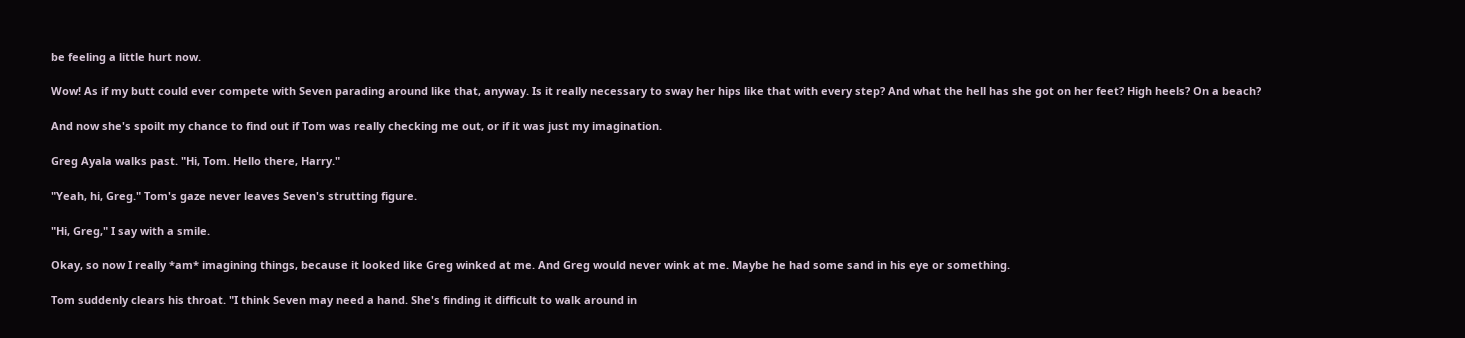be feeling a little hurt now.

Wow! As if my butt could ever compete with Seven parading around like that, anyway. Is it really necessary to sway her hips like that with every step? And what the hell has she got on her feet? High heels? On a beach?

And now she's spoilt my chance to find out if Tom was really checking me out, or if it was just my imagination.

Greg Ayala walks past. "Hi, Tom. Hello there, Harry."

"Yeah, hi, Greg." Tom's gaze never leaves Seven's strutting figure.

"Hi, Greg," I say with a smile.

Okay, so now I really *am* imagining things, because it looked like Greg winked at me. And Greg would never wink at me. Maybe he had some sand in his eye or something.

Tom suddenly clears his throat. "I think Seven may need a hand. She's finding it difficult to walk around in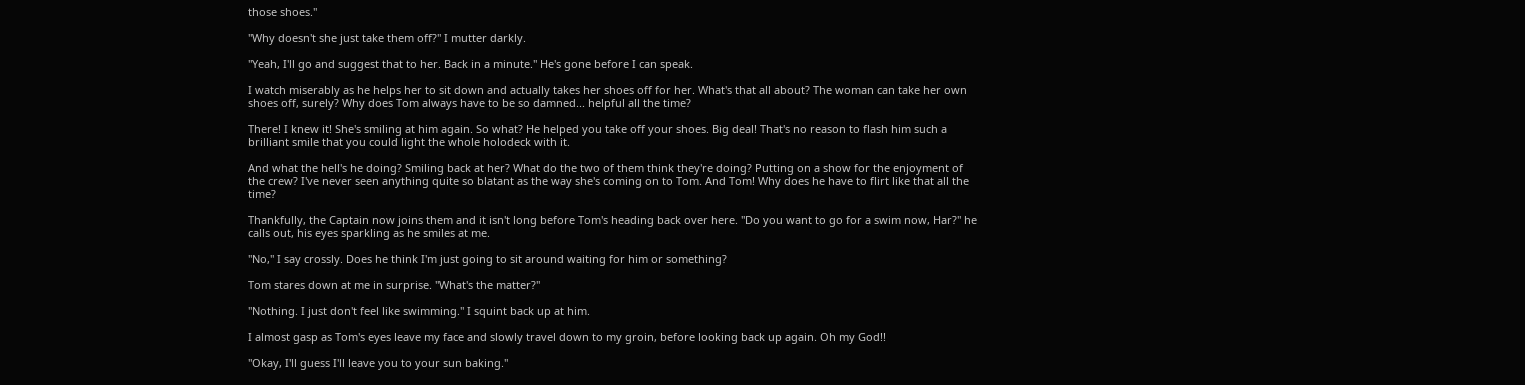those shoes."

"Why doesn't she just take them off?" I mutter darkly.

"Yeah, I'll go and suggest that to her. Back in a minute." He's gone before I can speak.

I watch miserably as he helps her to sit down and actually takes her shoes off for her. What's that all about? The woman can take her own shoes off, surely? Why does Tom always have to be so damned... helpful all the time?

There! I knew it! She's smiling at him again. So what? He helped you take off your shoes. Big deal! That's no reason to flash him such a brilliant smile that you could light the whole holodeck with it.

And what the hell's he doing? Smiling back at her? What do the two of them think they're doing? Putting on a show for the enjoyment of the crew? I've never seen anything quite so blatant as the way she's coming on to Tom. And Tom! Why does he have to flirt like that all the time?

Thankfully, the Captain now joins them and it isn't long before Tom's heading back over here. "Do you want to go for a swim now, Har?" he calls out, his eyes sparkling as he smiles at me.

"No," I say crossly. Does he think I'm just going to sit around waiting for him or something?

Tom stares down at me in surprise. "What's the matter?"

"Nothing. I just don't feel like swimming." I squint back up at him.

I almost gasp as Tom's eyes leave my face and slowly travel down to my groin, before looking back up again. Oh my God!!

"Okay, I'll guess I'll leave you to your sun baking."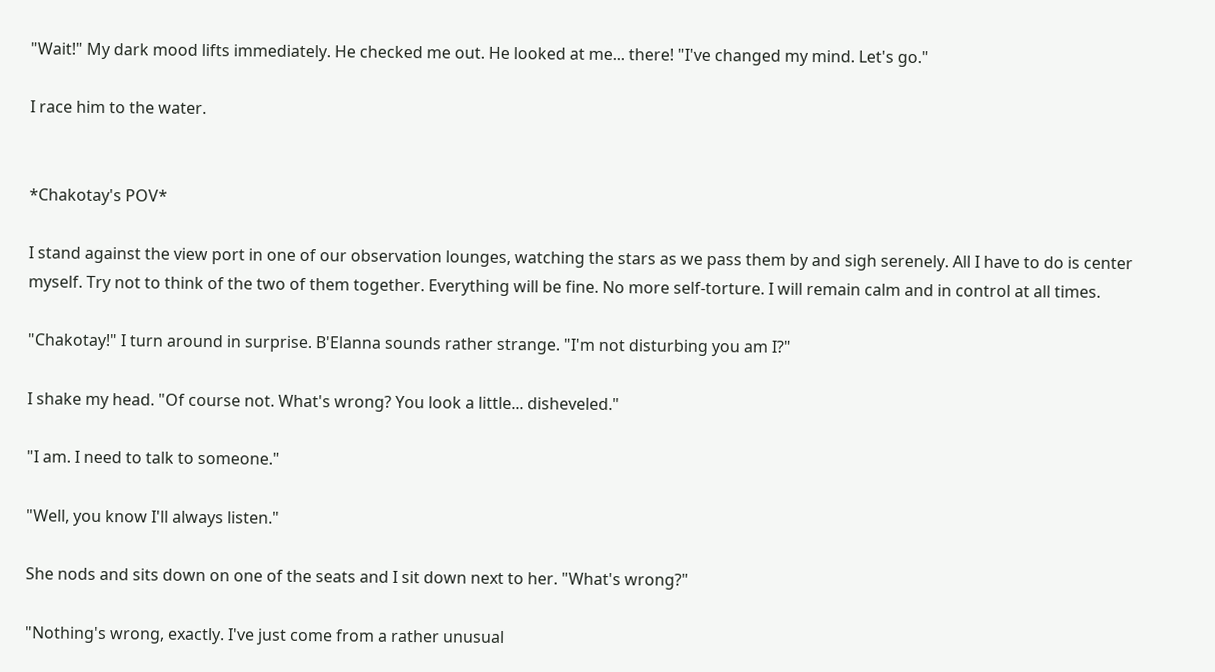"Wait!" My dark mood lifts immediately. He checked me out. He looked at me... there! "I've changed my mind. Let's go."

I race him to the water.


*Chakotay's POV*

I stand against the view port in one of our observation lounges, watching the stars as we pass them by and sigh serenely. All I have to do is center myself. Try not to think of the two of them together. Everything will be fine. No more self-torture. I will remain calm and in control at all times.

"Chakotay!" I turn around in surprise. B'Elanna sounds rather strange. "I'm not disturbing you am I?"

I shake my head. "Of course not. What's wrong? You look a little... disheveled."

"I am. I need to talk to someone."

"Well, you know I'll always listen."

She nods and sits down on one of the seats and I sit down next to her. "What's wrong?"

"Nothing's wrong, exactly. I've just come from a rather unusual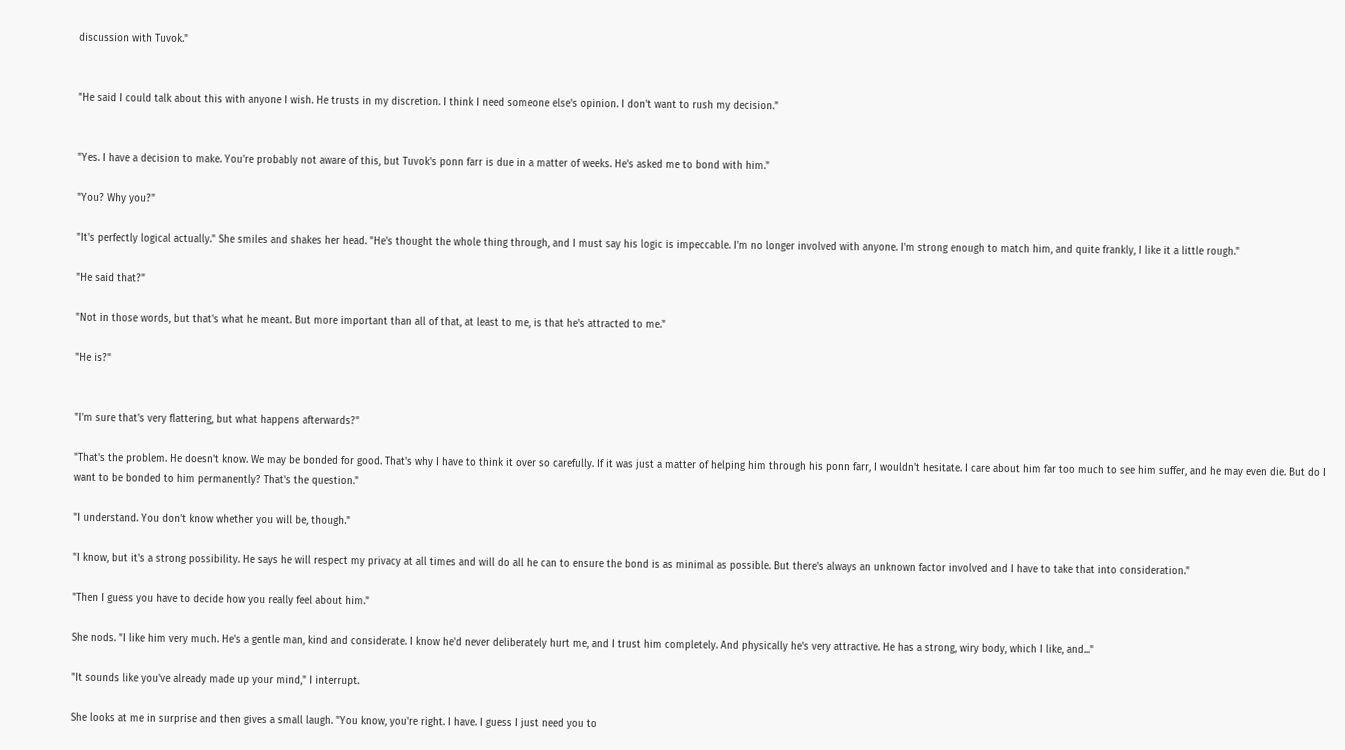discussion with Tuvok."


"He said I could talk about this with anyone I wish. He trusts in my discretion. I think I need someone else's opinion. I don't want to rush my decision."


"Yes. I have a decision to make. You're probably not aware of this, but Tuvok's ponn farr is due in a matter of weeks. He's asked me to bond with him."

"You? Why you?"

"It's perfectly logical actually." She smiles and shakes her head. "He's thought the whole thing through, and I must say his logic is impeccable. I'm no longer involved with anyone. I'm strong enough to match him, and quite frankly, I like it a little rough."

"He said that?"

"Not in those words, but that's what he meant. But more important than all of that, at least to me, is that he's attracted to me."

"He is?"


"I'm sure that's very flattering, but what happens afterwards?"

"That's the problem. He doesn't know. We may be bonded for good. That's why I have to think it over so carefully. If it was just a matter of helping him through his ponn farr, I wouldn't hesitate. I care about him far too much to see him suffer, and he may even die. But do I want to be bonded to him permanently? That's the question."

"I understand. You don't know whether you will be, though."

"I know, but it's a strong possibility. He says he will respect my privacy at all times and will do all he can to ensure the bond is as minimal as possible. But there's always an unknown factor involved and I have to take that into consideration."

"Then I guess you have to decide how you really feel about him."

She nods. "I like him very much. He's a gentle man, kind and considerate. I know he'd never deliberately hurt me, and I trust him completely. And physically he's very attractive. He has a strong, wiry body, which I like, and..."

"It sounds like you've already made up your mind," I interrupt.

She looks at me in surprise and then gives a small laugh. "You know, you're right. I have. I guess I just need you to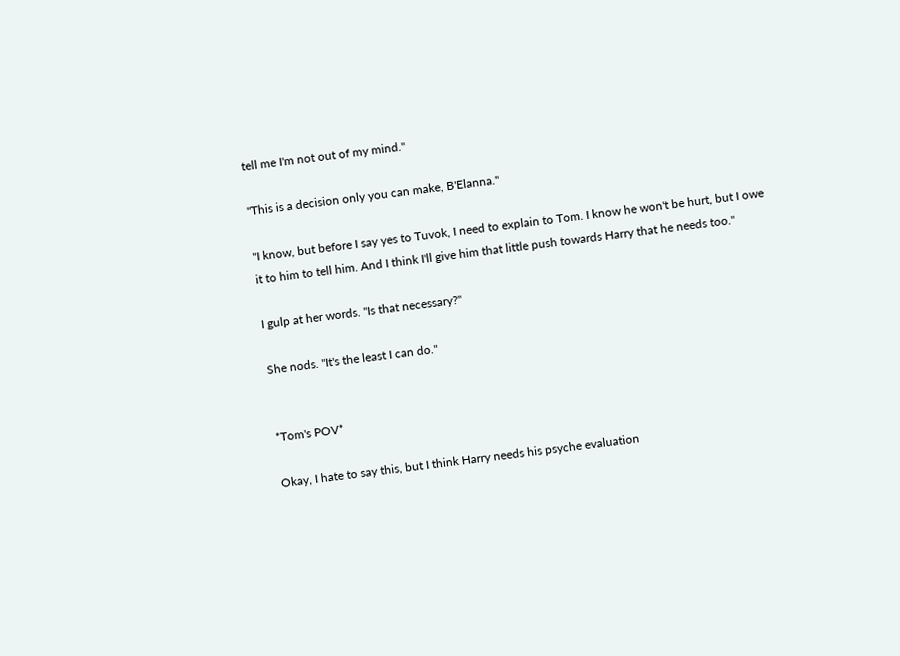tell me I'm not out of my mind."

"This is a decision only you can make, B'Elanna."

"I know, but before I say yes to Tuvok, I need to explain to Tom. I know he won't be hurt, but I owe it to him to tell him. And I think I'll give him that little push towards Harry that he needs too."

I gulp at her words. "Is that necessary?"

She nods. "It's the least I can do."


*Tom's POV*

Okay, I hate to say this, but I think Harry needs his psyche evaluation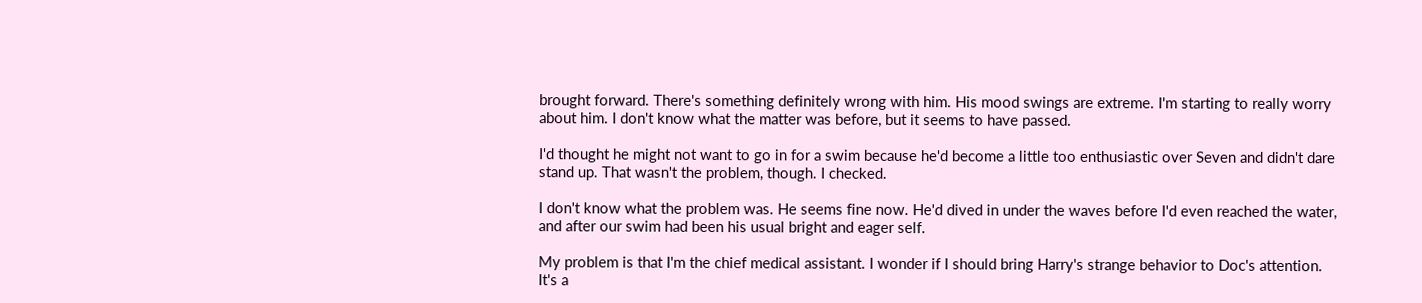brought forward. There's something definitely wrong with him. His mood swings are extreme. I'm starting to really worry about him. I don't know what the matter was before, but it seems to have passed.

I'd thought he might not want to go in for a swim because he'd become a little too enthusiastic over Seven and didn't dare stand up. That wasn't the problem, though. I checked.

I don't know what the problem was. He seems fine now. He'd dived in under the waves before I'd even reached the water, and after our swim had been his usual bright and eager self.

My problem is that I'm the chief medical assistant. I wonder if I should bring Harry's strange behavior to Doc's attention. It's a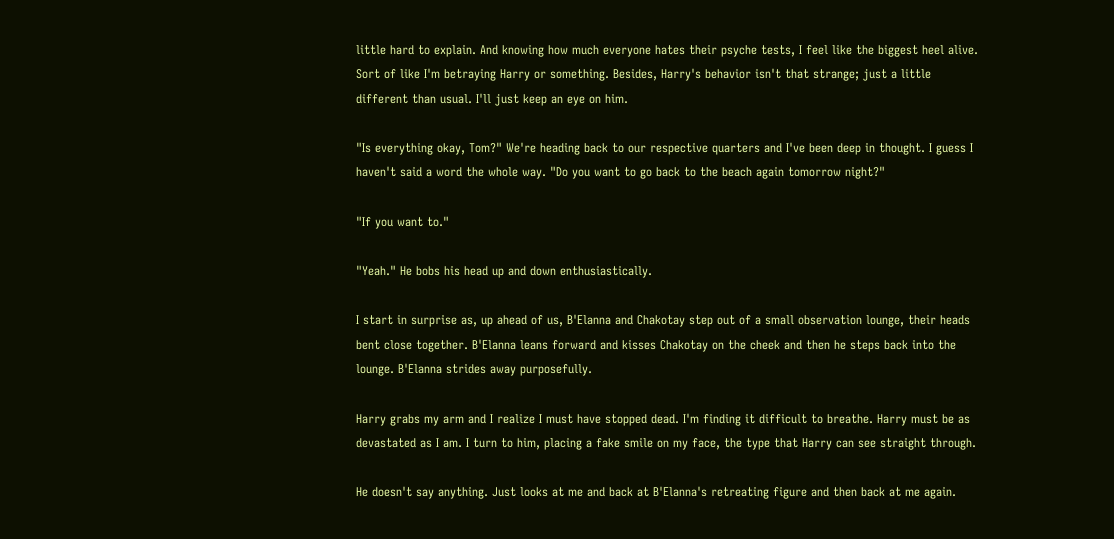little hard to explain. And knowing how much everyone hates their psyche tests, I feel like the biggest heel alive. Sort of like I'm betraying Harry or something. Besides, Harry's behavior isn't that strange; just a little different than usual. I'll just keep an eye on him.

"Is everything okay, Tom?" We're heading back to our respective quarters and I've been deep in thought. I guess I haven't said a word the whole way. "Do you want to go back to the beach again tomorrow night?"

"If you want to."

"Yeah." He bobs his head up and down enthusiastically.

I start in surprise as, up ahead of us, B'Elanna and Chakotay step out of a small observation lounge, their heads bent close together. B'Elanna leans forward and kisses Chakotay on the cheek and then he steps back into the lounge. B'Elanna strides away purposefully.

Harry grabs my arm and I realize I must have stopped dead. I'm finding it difficult to breathe. Harry must be as devastated as I am. I turn to him, placing a fake smile on my face, the type that Harry can see straight through.

He doesn't say anything. Just looks at me and back at B'Elanna's retreating figure and then back at me again.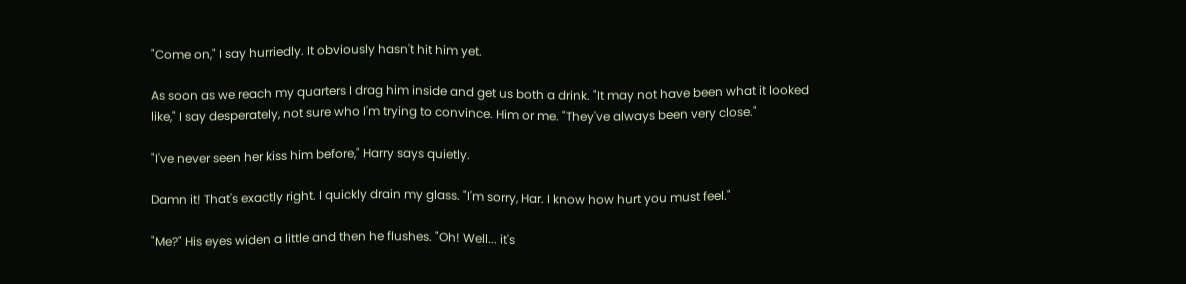"Come on," I say hurriedly. It obviously hasn't hit him yet.

As soon as we reach my quarters I drag him inside and get us both a drink. "It may not have been what it looked like," I say desperately, not sure who I'm trying to convince. Him or me. "They've always been very close."

"I've never seen her kiss him before," Harry says quietly.

Damn it! That's exactly right. I quickly drain my glass. "I'm sorry, Har. I know how hurt you must feel."

"Me?" His eyes widen a little and then he flushes. "Oh! Well... it's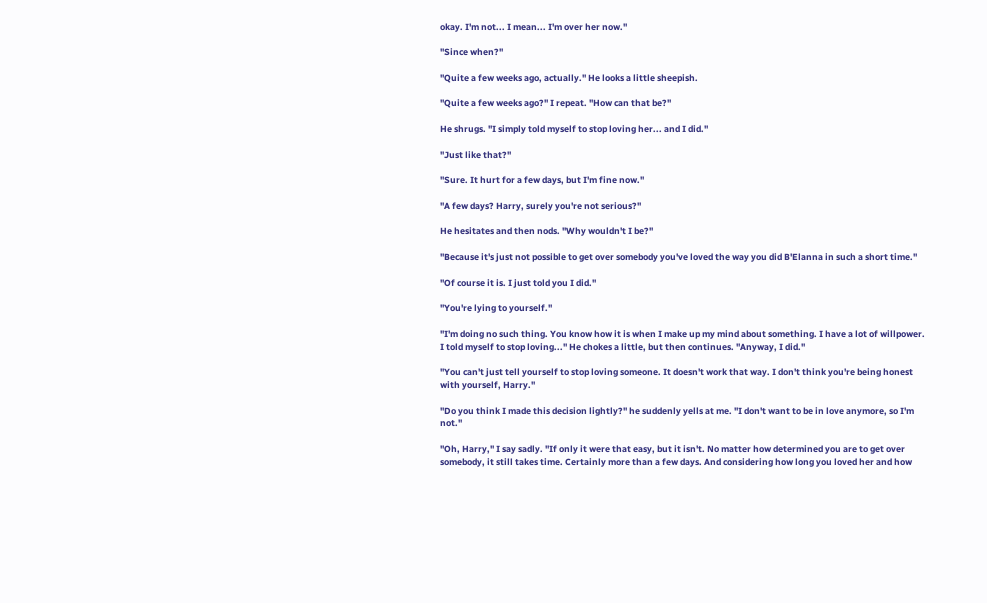okay. I'm not... I mean... I'm over her now."

"Since when?"

"Quite a few weeks ago, actually." He looks a little sheepish.

"Quite a few weeks ago?" I repeat. "How can that be?"

He shrugs. "I simply told myself to stop loving her... and I did."

"Just like that?"

"Sure. It hurt for a few days, but I'm fine now."

"A few days? Harry, surely you're not serious?"

He hesitates and then nods. "Why wouldn't I be?"

"Because it's just not possible to get over somebody you've loved the way you did B'Elanna in such a short time."

"Of course it is. I just told you I did."

"You're lying to yourself."

"I'm doing no such thing. You know how it is when I make up my mind about something. I have a lot of willpower. I told myself to stop loving..." He chokes a little, but then continues. "Anyway, I did."

"You can't just tell yourself to stop loving someone. It doesn't work that way. I don't think you're being honest with yourself, Harry."

"Do you think I made this decision lightly?" he suddenly yells at me. "I don't want to be in love anymore, so I'm not."

"Oh, Harry," I say sadly. "If only it were that easy, but it isn't. No matter how determined you are to get over somebody, it still takes time. Certainly more than a few days. And considering how long you loved her and how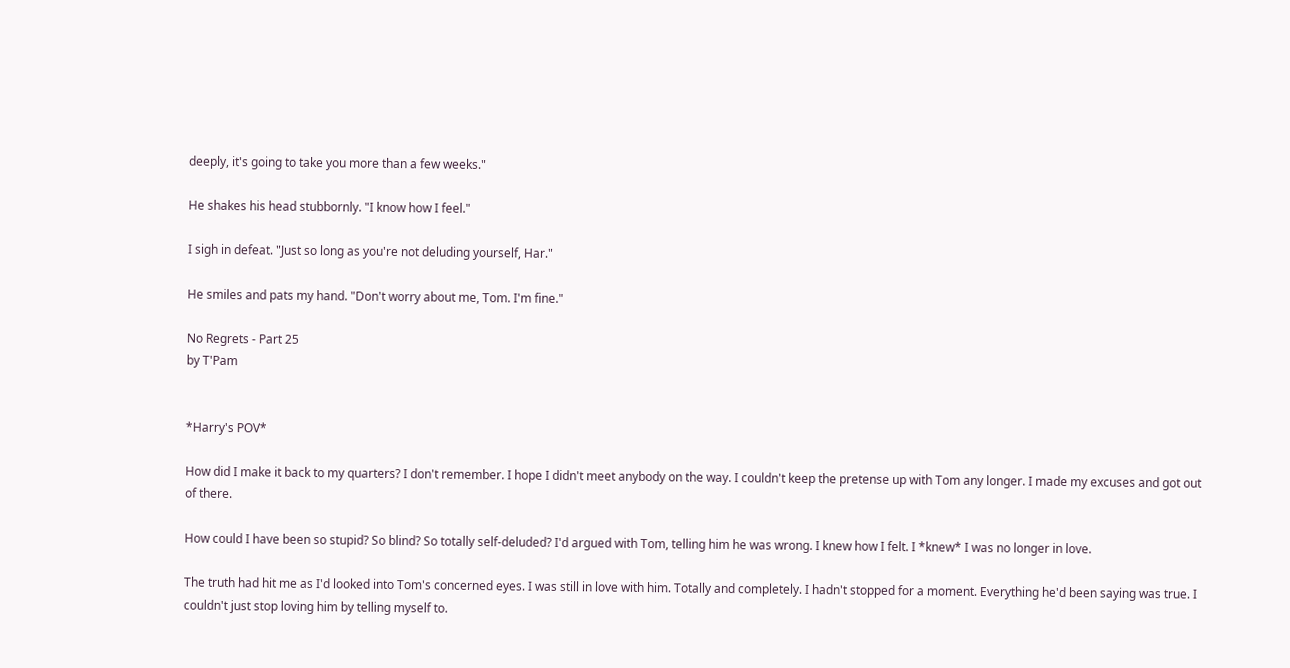deeply, it's going to take you more than a few weeks."

He shakes his head stubbornly. "I know how I feel."

I sigh in defeat. "Just so long as you're not deluding yourself, Har."

He smiles and pats my hand. "Don't worry about me, Tom. I'm fine."

No Regrets - Part 25
by T'Pam


*Harry's POV*

How did I make it back to my quarters? I don't remember. I hope I didn't meet anybody on the way. I couldn't keep the pretense up with Tom any longer. I made my excuses and got out of there.

How could I have been so stupid? So blind? So totally self-deluded? I'd argued with Tom, telling him he was wrong. I knew how I felt. I *knew* I was no longer in love.

The truth had hit me as I'd looked into Tom's concerned eyes. I was still in love with him. Totally and completely. I hadn't stopped for a moment. Everything he'd been saying was true. I couldn't just stop loving him by telling myself to.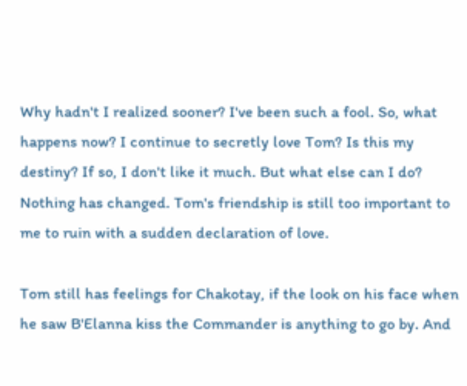Why hadn't I realized sooner? I've been such a fool. So, what happens now? I continue to secretly love Tom? Is this my destiny? If so, I don't like it much. But what else can I do? Nothing has changed. Tom's friendship is still too important to me to ruin with a sudden declaration of love.

Tom still has feelings for Chakotay, if the look on his face when he saw B'Elanna kiss the Commander is anything to go by. And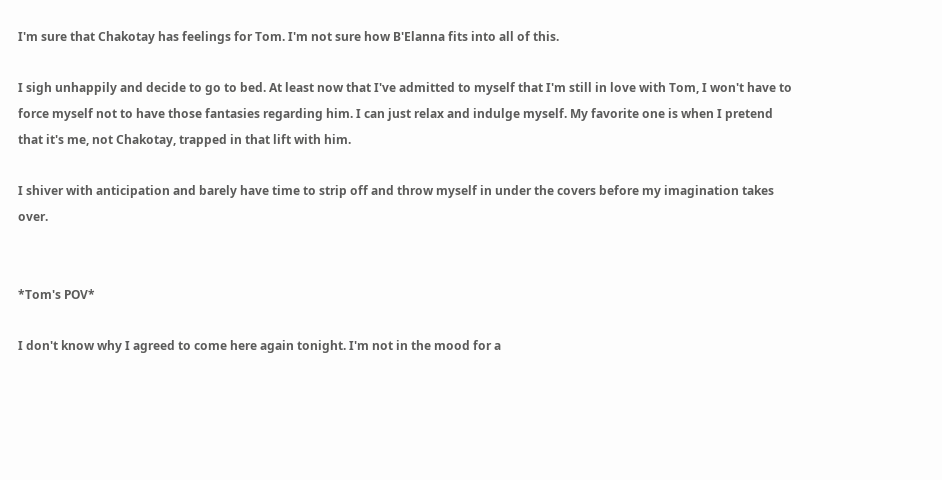I'm sure that Chakotay has feelings for Tom. I'm not sure how B'Elanna fits into all of this.

I sigh unhappily and decide to go to bed. At least now that I've admitted to myself that I'm still in love with Tom, I won't have to force myself not to have those fantasies regarding him. I can just relax and indulge myself. My favorite one is when I pretend that it's me, not Chakotay, trapped in that lift with him.

I shiver with anticipation and barely have time to strip off and throw myself in under the covers before my imagination takes over.


*Tom's POV*

I don't know why I agreed to come here again tonight. I'm not in the mood for a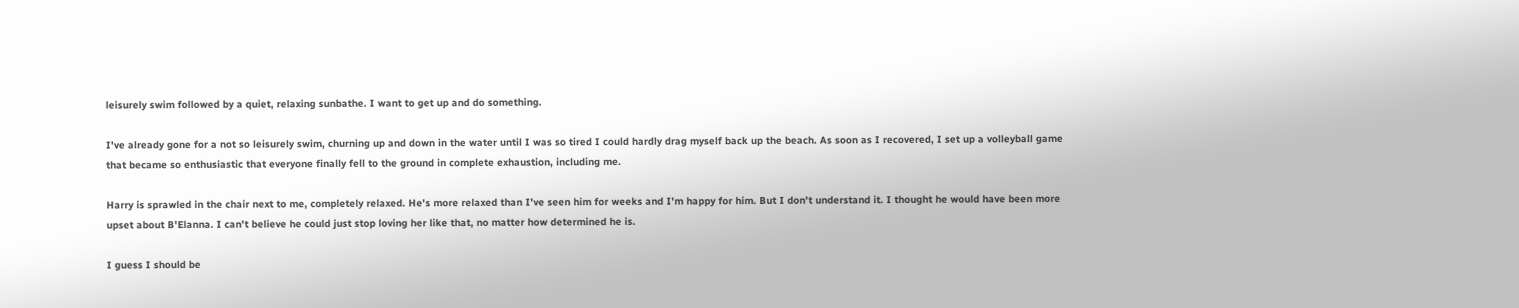leisurely swim followed by a quiet, relaxing sunbathe. I want to get up and do something.

I've already gone for a not so leisurely swim, churning up and down in the water until I was so tired I could hardly drag myself back up the beach. As soon as I recovered, I set up a volleyball game that became so enthusiastic that everyone finally fell to the ground in complete exhaustion, including me.

Harry is sprawled in the chair next to me, completely relaxed. He's more relaxed than I've seen him for weeks and I'm happy for him. But I don't understand it. I thought he would have been more upset about B'Elanna. I can't believe he could just stop loving her like that, no matter how determined he is.

I guess I should be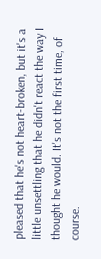pleased that he's not heart-broken, but it's a little unsettling that he didn't react the way I thought he would. It's not the first time, of course.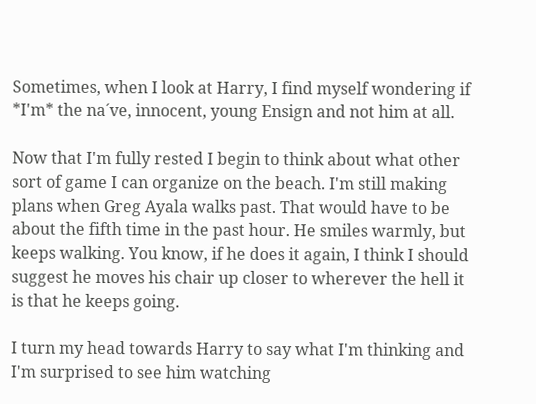Sometimes, when I look at Harry, I find myself wondering if *I'm* the na´ve, innocent, young Ensign and not him at all.

Now that I'm fully rested I begin to think about what other sort of game I can organize on the beach. I'm still making plans when Greg Ayala walks past. That would have to be about the fifth time in the past hour. He smiles warmly, but keeps walking. You know, if he does it again, I think I should suggest he moves his chair up closer to wherever the hell it is that he keeps going.

I turn my head towards Harry to say what I'm thinking and I'm surprised to see him watching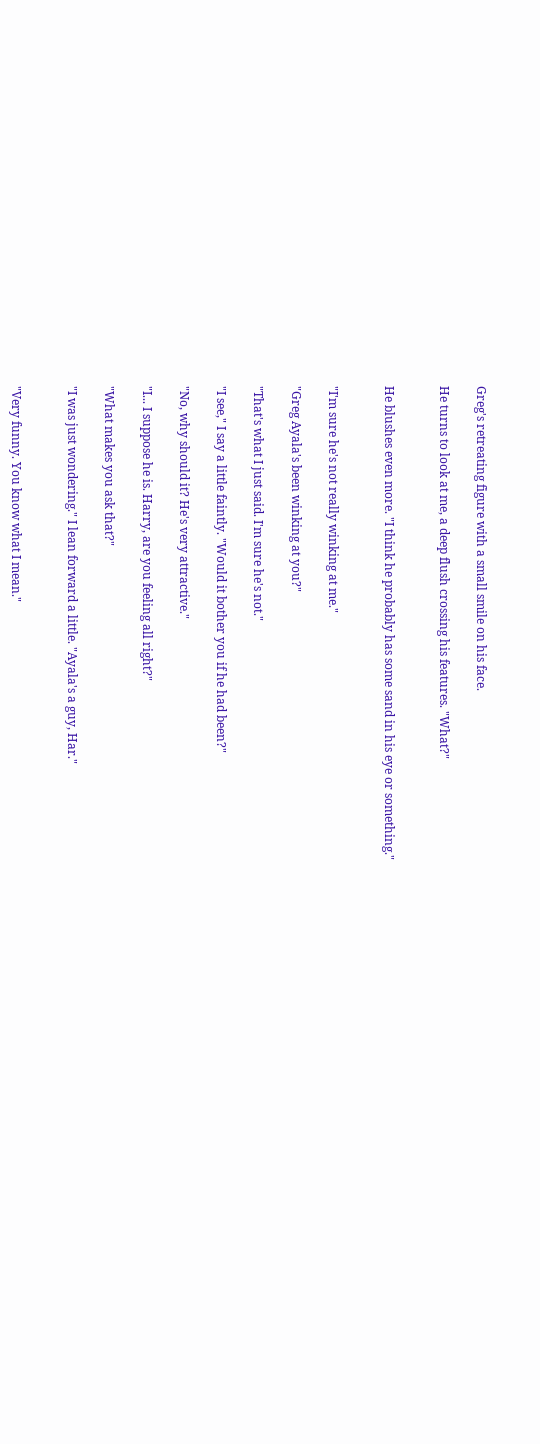Greg's retreating figure with a small smile on his face.

He turns to look at me, a deep flush crossing his features. "What?"


He blushes even more. "I think he probably has some sand in his eye or something."


"I'm sure he's not really winking at me."

"Greg Ayala's been winking at you?"

"That's what I just said. I'm sure he's not."

"I see," I say a little faintly. "Would it bother you if he had been?"

"No, why should it? He's very attractive."

"I... I suppose he is. Harry, are you feeling all right?"

"What makes you ask that?"

"I was just wondering." I lean forward a little. "Ayala's a guy, Har."


"Very funny. You know what I mean."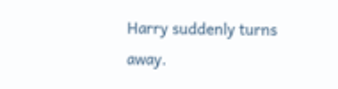Harry suddenly turns away.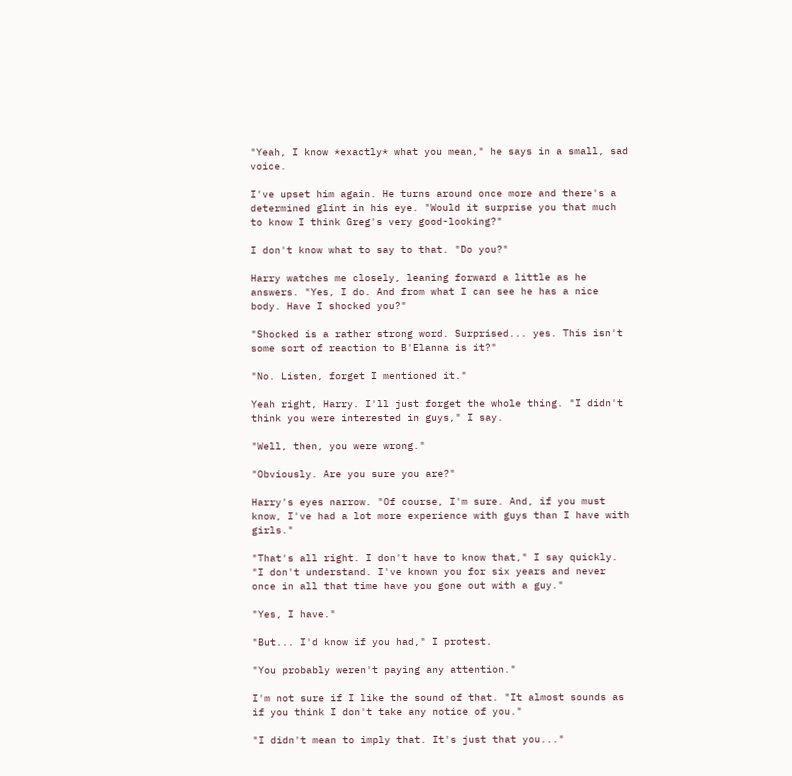"Yeah, I know *exactly* what you mean," he says in a small, sad voice.

I've upset him again. He turns around once more and there's a determined glint in his eye. "Would it surprise you that much to know I think Greg's very good-looking?"

I don't know what to say to that. "Do you?"

Harry watches me closely, leaning forward a little as he answers. "Yes, I do. And from what I can see he has a nice body. Have I shocked you?"

"Shocked is a rather strong word. Surprised... yes. This isn't some sort of reaction to B'Elanna is it?"

"No. Listen, forget I mentioned it."

Yeah right, Harry. I'll just forget the whole thing. "I didn't think you were interested in guys," I say.

"Well, then, you were wrong."

"Obviously. Are you sure you are?"

Harry's eyes narrow. "Of course, I'm sure. And, if you must know, I've had a lot more experience with guys than I have with girls."

"That's all right. I don't have to know that," I say quickly. "I don't understand. I've known you for six years and never once in all that time have you gone out with a guy."

"Yes, I have."

"But... I'd know if you had," I protest.

"You probably weren't paying any attention."

I'm not sure if I like the sound of that. "It almost sounds as if you think I don't take any notice of you."

"I didn't mean to imply that. It's just that you..."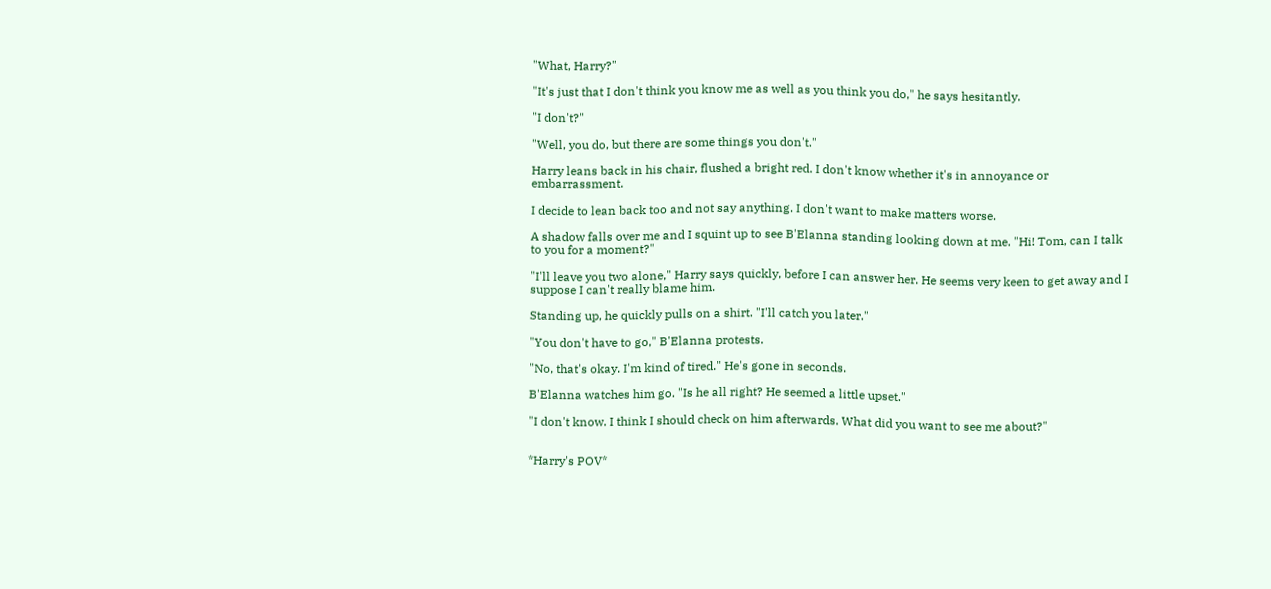"What, Harry?"

"It's just that I don't think you know me as well as you think you do," he says hesitantly.

"I don't?"

"Well, you do, but there are some things you don't."

Harry leans back in his chair, flushed a bright red. I don't know whether it's in annoyance or embarrassment.

I decide to lean back too and not say anything. I don't want to make matters worse.

A shadow falls over me and I squint up to see B'Elanna standing looking down at me. "Hi! Tom, can I talk to you for a moment?"

"I'll leave you two alone," Harry says quickly, before I can answer her. He seems very keen to get away and I suppose I can't really blame him.

Standing up, he quickly pulls on a shirt. "I'll catch you later."

"You don't have to go," B'Elanna protests.

"No, that's okay. I'm kind of tired." He's gone in seconds.

B'Elanna watches him go. "Is he all right? He seemed a little upset."

"I don't know. I think I should check on him afterwards. What did you want to see me about?"


*Harry's POV*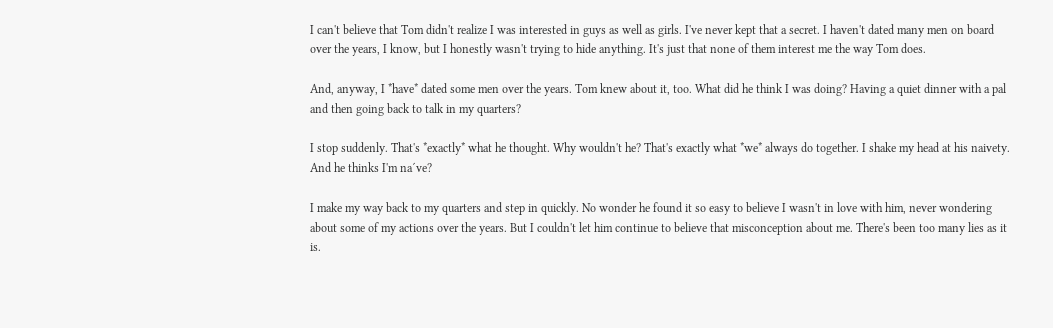I can't believe that Tom didn't realize I was interested in guys as well as girls. I've never kept that a secret. I haven't dated many men on board over the years, I know, but I honestly wasn't trying to hide anything. It's just that none of them interest me the way Tom does.

And, anyway, I *have* dated some men over the years. Tom knew about it, too. What did he think I was doing? Having a quiet dinner with a pal and then going back to talk in my quarters?

I stop suddenly. That's *exactly* what he thought. Why wouldn't he? That's exactly what *we* always do together. I shake my head at his naivety. And he thinks I'm na´ve?

I make my way back to my quarters and step in quickly. No wonder he found it so easy to believe I wasn't in love with him, never wondering about some of my actions over the years. But I couldn't let him continue to believe that misconception about me. There's been too many lies as it is.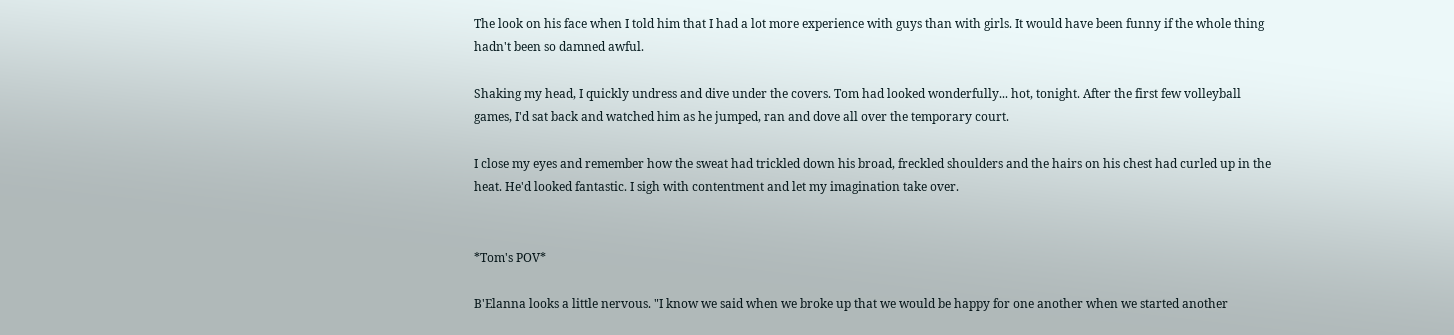The look on his face when I told him that I had a lot more experience with guys than with girls. It would have been funny if the whole thing hadn't been so damned awful.

Shaking my head, I quickly undress and dive under the covers. Tom had looked wonderfully... hot, tonight. After the first few volleyball games, I'd sat back and watched him as he jumped, ran and dove all over the temporary court.

I close my eyes and remember how the sweat had trickled down his broad, freckled shoulders and the hairs on his chest had curled up in the heat. He'd looked fantastic. I sigh with contentment and let my imagination take over.


*Tom's POV*

B'Elanna looks a little nervous. "I know we said when we broke up that we would be happy for one another when we started another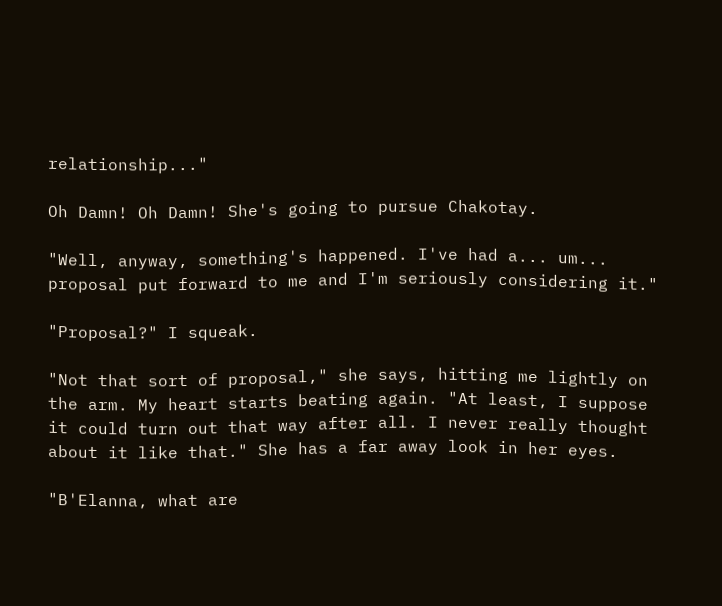relationship..."

Oh Damn! Oh Damn! She's going to pursue Chakotay.

"Well, anyway, something's happened. I've had a... um... proposal put forward to me and I'm seriously considering it."

"Proposal?" I squeak.

"Not that sort of proposal," she says, hitting me lightly on the arm. My heart starts beating again. "At least, I suppose it could turn out that way after all. I never really thought about it like that." She has a far away look in her eyes.

"B'Elanna, what are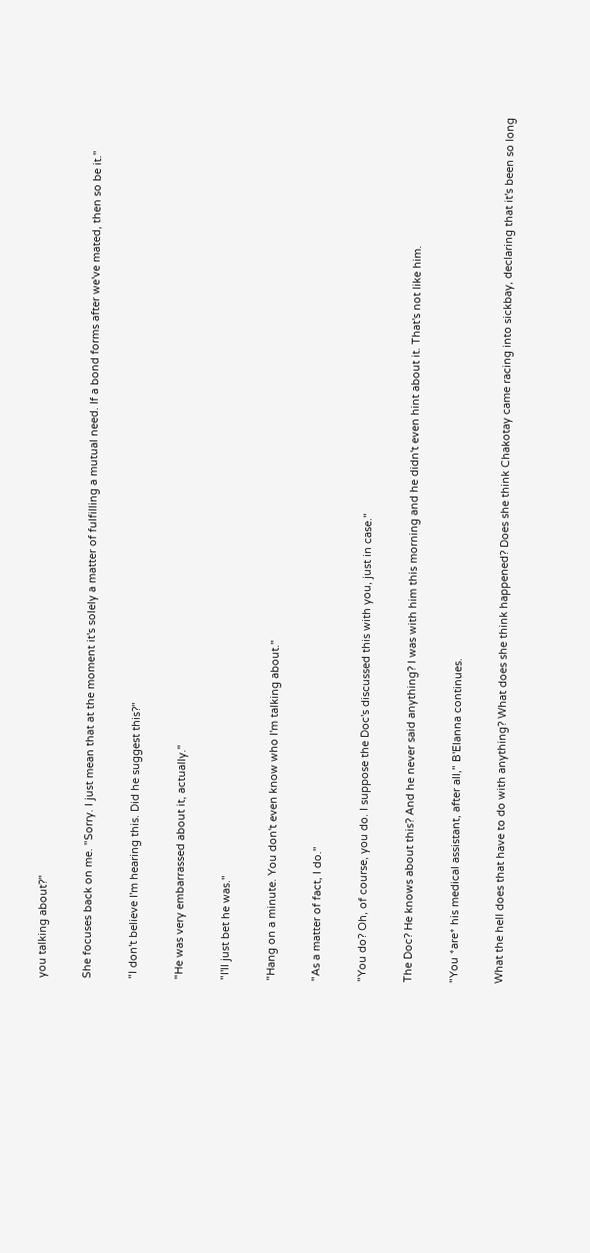you talking about?"

She focuses back on me. "Sorry. I just mean that at the moment it's solely a matter of fulfilling a mutual need. If a bond forms after we've mated, then so be it."

"I don't believe I'm hearing this. Did he suggest this?"

"He was very embarrassed about it, actually."

"I'll just bet he was."

"Hang on a minute. You don't even know who I'm talking about."

"As a matter of fact, I do."

"You do? Oh, of course, you do. I suppose the Doc's discussed this with you, just in case."

The Doc? He knows about this? And he never said anything? I was with him this morning and he didn't even hint about it. That's not like him.

"You *are* his medical assistant, after all," B'Elanna continues.

What the hell does that have to do with anything? What does she think happened? Does she think Chakotay came racing into sickbay, declaring that it's been so long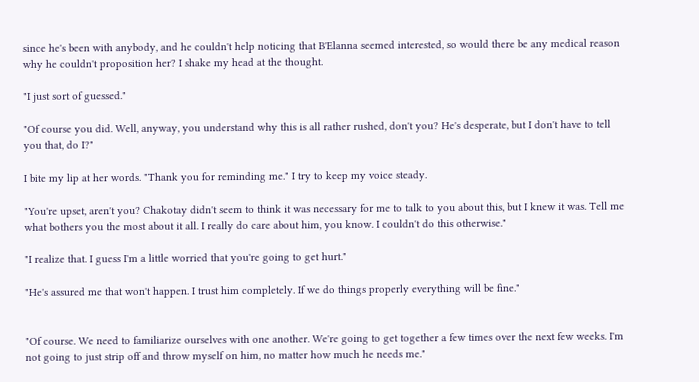since he's been with anybody, and he couldn't help noticing that B'Elanna seemed interested, so would there be any medical reason why he couldn't proposition her? I shake my head at the thought.

"I just sort of guessed."

"Of course you did. Well, anyway, you understand why this is all rather rushed, don't you? He's desperate, but I don't have to tell you that, do I?"

I bite my lip at her words. "Thank you for reminding me." I try to keep my voice steady.

"You're upset, aren't you? Chakotay didn't seem to think it was necessary for me to talk to you about this, but I knew it was. Tell me what bothers you the most about it all. I really do care about him, you know. I couldn't do this otherwise."

"I realize that. I guess I'm a little worried that you're going to get hurt."

"He's assured me that won't happen. I trust him completely. If we do things properly everything will be fine."


"Of course. We need to familiarize ourselves with one another. We're going to get together a few times over the next few weeks. I'm not going to just strip off and throw myself on him, no matter how much he needs me."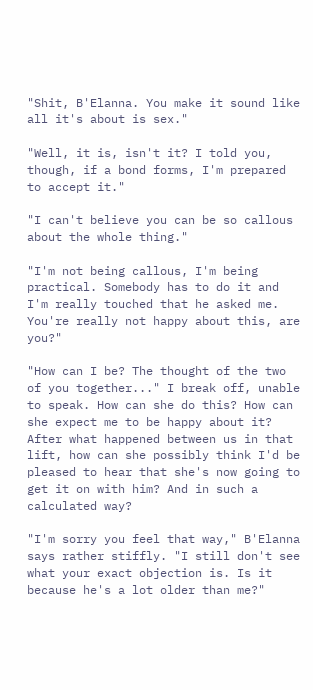"Shit, B'Elanna. You make it sound like all it's about is sex."

"Well, it is, isn't it? I told you, though, if a bond forms, I'm prepared to accept it."

"I can't believe you can be so callous about the whole thing."

"I'm not being callous, I'm being practical. Somebody has to do it and I'm really touched that he asked me. You're really not happy about this, are you?"

"How can I be? The thought of the two of you together..." I break off, unable to speak. How can she do this? How can she expect me to be happy about it? After what happened between us in that lift, how can she possibly think I'd be pleased to hear that she's now going to get it on with him? And in such a calculated way?

"I'm sorry you feel that way," B'Elanna says rather stiffly. "I still don't see what your exact objection is. Is it because he's a lot older than me?"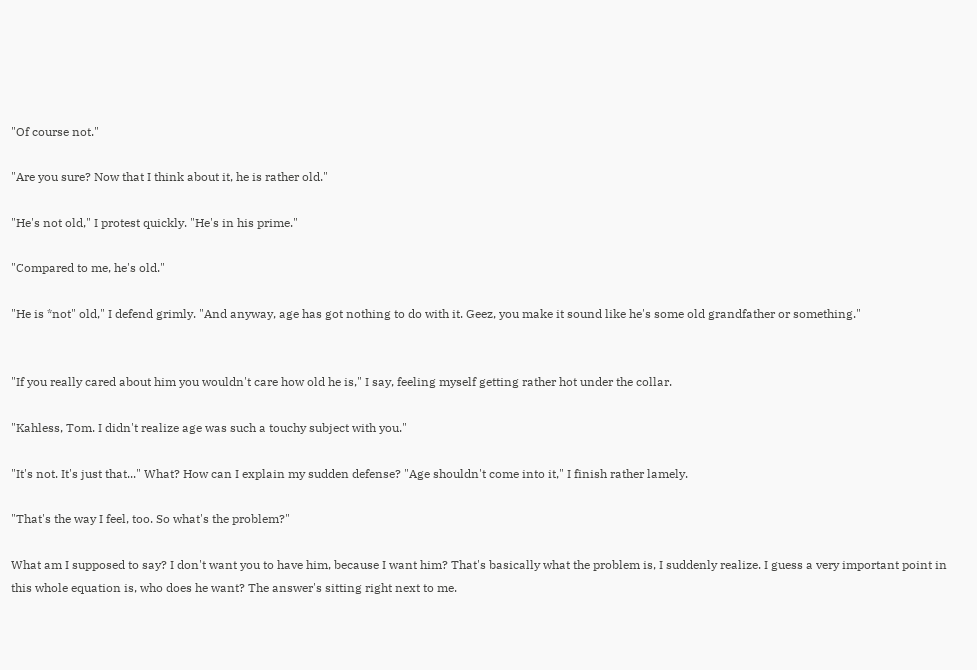"Of course not."

"Are you sure? Now that I think about it, he is rather old."

"He's not old," I protest quickly. "He's in his prime."

"Compared to me, he's old."

"He is *not" old," I defend grimly. "And anyway, age has got nothing to do with it. Geez, you make it sound like he's some old grandfather or something."


"If you really cared about him you wouldn't care how old he is," I say, feeling myself getting rather hot under the collar.

"Kahless, Tom. I didn't realize age was such a touchy subject with you."

"It's not. It's just that..." What? How can I explain my sudden defense? "Age shouldn't come into it," I finish rather lamely.

"That's the way I feel, too. So what's the problem?"

What am I supposed to say? I don't want you to have him, because I want him? That's basically what the problem is, I suddenly realize. I guess a very important point in this whole equation is, who does he want? The answer's sitting right next to me.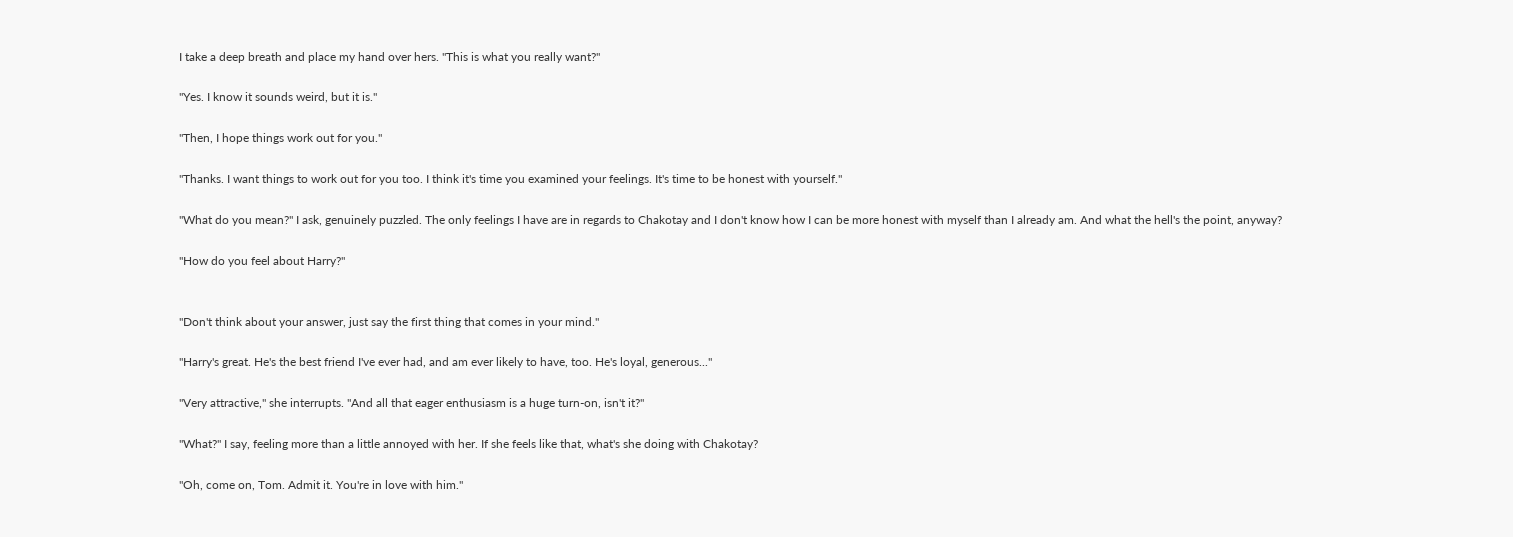I take a deep breath and place my hand over hers. "This is what you really want?"

"Yes. I know it sounds weird, but it is."

"Then, I hope things work out for you."

"Thanks. I want things to work out for you too. I think it's time you examined your feelings. It's time to be honest with yourself."

"What do you mean?" I ask, genuinely puzzled. The only feelings I have are in regards to Chakotay and I don't know how I can be more honest with myself than I already am. And what the hell's the point, anyway?

"How do you feel about Harry?"


"Don't think about your answer, just say the first thing that comes in your mind."

"Harry's great. He's the best friend I've ever had, and am ever likely to have, too. He's loyal, generous..."

"Very attractive," she interrupts. "And all that eager enthusiasm is a huge turn-on, isn't it?"

"What?" I say, feeling more than a little annoyed with her. If she feels like that, what's she doing with Chakotay?

"Oh, come on, Tom. Admit it. You're in love with him."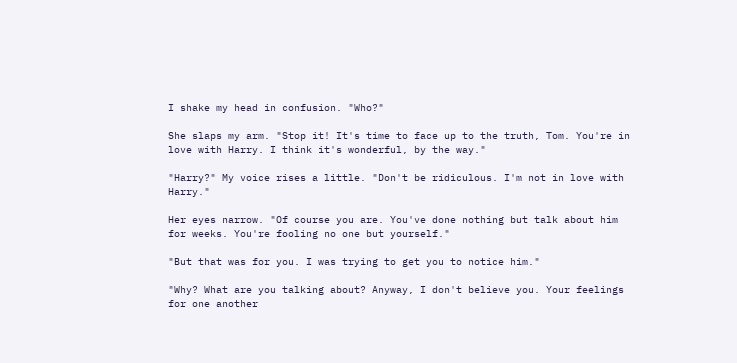I shake my head in confusion. "Who?"

She slaps my arm. "Stop it! It's time to face up to the truth, Tom. You're in love with Harry. I think it's wonderful, by the way."

"Harry?" My voice rises a little. "Don't be ridiculous. I'm not in love with Harry."

Her eyes narrow. "Of course you are. You've done nothing but talk about him for weeks. You're fooling no one but yourself."

"But that was for you. I was trying to get you to notice him."

"Why? What are you talking about? Anyway, I don't believe you. Your feelings for one another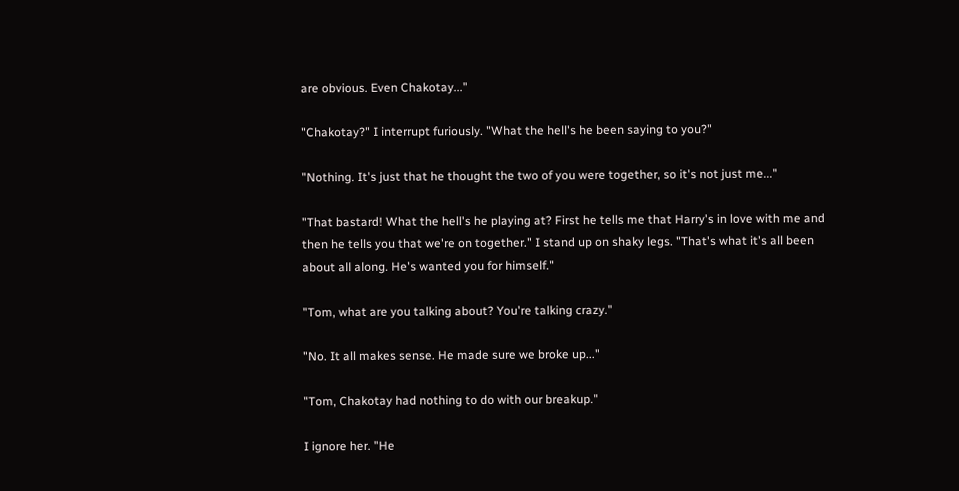are obvious. Even Chakotay..."

"Chakotay?" I interrupt furiously. "What the hell's he been saying to you?"

"Nothing. It's just that he thought the two of you were together, so it's not just me..."

"That bastard! What the hell's he playing at? First he tells me that Harry's in love with me and then he tells you that we're on together." I stand up on shaky legs. "That's what it's all been about all along. He's wanted you for himself."

"Tom, what are you talking about? You're talking crazy."

"No. It all makes sense. He made sure we broke up..."

"Tom, Chakotay had nothing to do with our breakup."

I ignore her. "He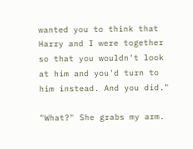wanted you to think that Harry and I were together so that you wouldn't look at him and you'd turn to him instead. And you did."

"What?" She grabs my arm.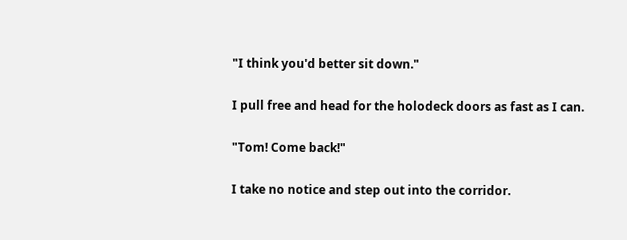"I think you'd better sit down."

I pull free and head for the holodeck doors as fast as I can.

"Tom! Come back!"

I take no notice and step out into the corridor.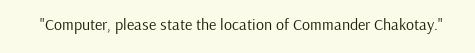"Computer, please state the location of Commander Chakotay."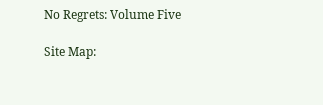No Regrets: Volume Five

Site Map: